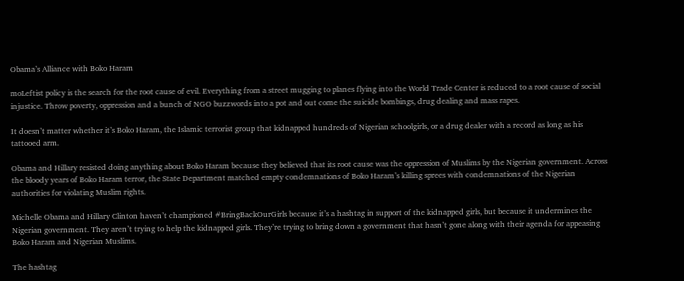Obama’s Alliance with Boko Haram

moLeftist policy is the search for the root cause of evil. Everything from a street mugging to planes flying into the World Trade Center is reduced to a root cause of social injustice. Throw poverty, oppression and a bunch of NGO buzzwords into a pot and out come the suicide bombings, drug dealing and mass rapes.

It doesn’t matter whether it’s Boko Haram, the Islamic terrorist group that kidnapped hundreds of Nigerian schoolgirls, or a drug dealer with a record as long as his tattooed arm.

Obama and Hillary resisted doing anything about Boko Haram because they believed that its root cause was the oppression of Muslims by the Nigerian government. Across the bloody years of Boko Haram terror, the State Department matched empty condemnations of Boko Haram’s killing sprees with condemnations of the Nigerian authorities for violating Muslim rights.

Michelle Obama and Hillary Clinton haven’t championed #BringBackOurGirls because it’s a hashtag in support of the kidnapped girls, but because it undermines the Nigerian government. They aren’t trying to help the kidnapped girls. They’re trying to bring down a government that hasn’t gone along with their agenda for appeasing Boko Haram and Nigerian Muslims.

The hashtag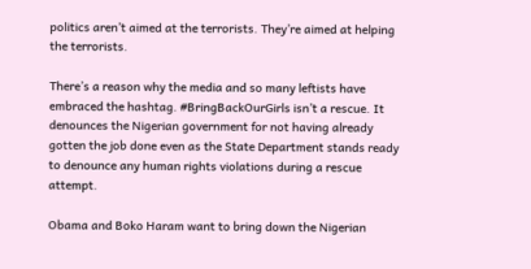politics aren’t aimed at the terrorists. They’re aimed at helping the terrorists.

There’s a reason why the media and so many leftists have embraced the hashtag. #BringBackOurGirls isn’t a rescue. It denounces the Nigerian government for not having already gotten the job done even as the State Department stands ready to denounce any human rights violations during a rescue attempt.

Obama and Boko Haram want to bring down the Nigerian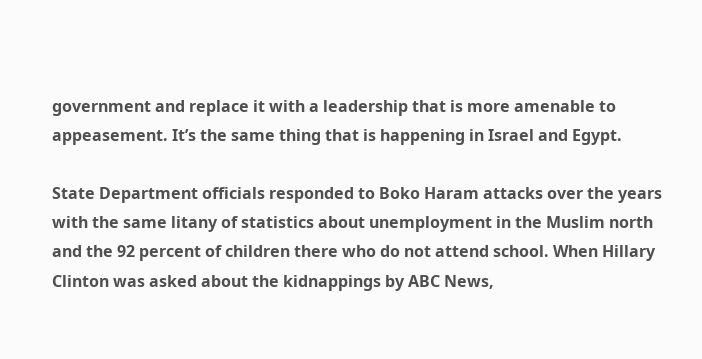government and replace it with a leadership that is more amenable to appeasement. It’s the same thing that is happening in Israel and Egypt.

State Department officials responded to Boko Haram attacks over the years with the same litany of statistics about unemployment in the Muslim north and the 92 percent of children there who do not attend school. When Hillary Clinton was asked about the kidnappings by ABC News,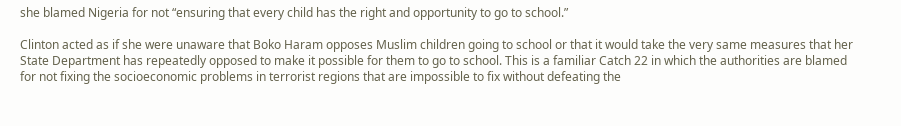she blamed Nigeria for not “ensuring that every child has the right and opportunity to go to school.”

Clinton acted as if she were unaware that Boko Haram opposes Muslim children going to school or that it would take the very same measures that her State Department has repeatedly opposed to make it possible for them to go to school. This is a familiar Catch 22 in which the authorities are blamed for not fixing the socioeconomic problems in terrorist regions that are impossible to fix without defeating the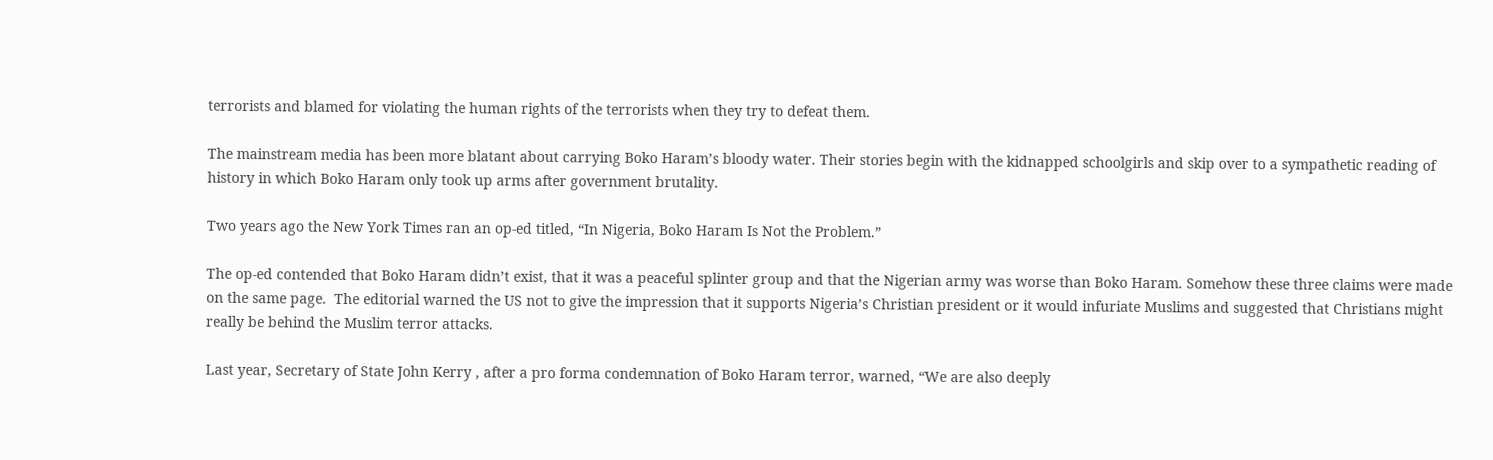terrorists and blamed for violating the human rights of the terrorists when they try to defeat them.

The mainstream media has been more blatant about carrying Boko Haram’s bloody water. Their stories begin with the kidnapped schoolgirls and skip over to a sympathetic reading of history in which Boko Haram only took up arms after government brutality.

Two years ago the New York Times ran an op-ed titled, “In Nigeria, Boko Haram Is Not the Problem.”

The op-ed contended that Boko Haram didn’t exist, that it was a peaceful splinter group and that the Nigerian army was worse than Boko Haram. Somehow these three claims were made on the same page.  The editorial warned the US not to give the impression that it supports Nigeria’s Christian president or it would infuriate Muslims and suggested that Christians might really be behind the Muslim terror attacks.

Last year, Secretary of State John Kerry , after a pro forma condemnation of Boko Haram terror, warned, “We are also deeply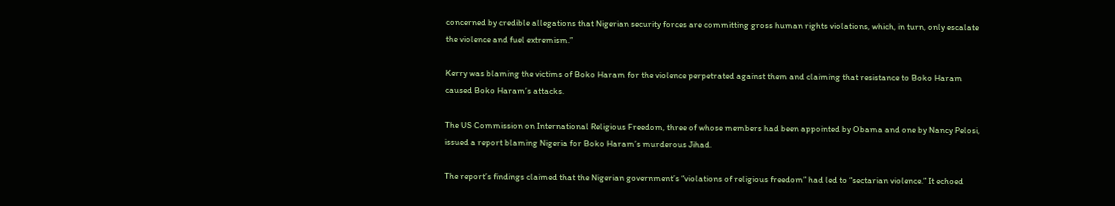concerned by credible allegations that Nigerian security forces are committing gross human rights violations, which, in turn, only escalate the violence and fuel extremism.”

Kerry was blaming the victims of Boko Haram for the violence perpetrated against them and claiming that resistance to Boko Haram caused Boko Haram’s attacks.

The US Commission on International Religious Freedom, three of whose members had been appointed by Obama and one by Nancy Pelosi, issued a report blaming Nigeria for Boko Haram’s murderous Jihad.

The report’s findings claimed that the Nigerian government’s “violations of religious freedom” had led to “sectarian violence.” It echoed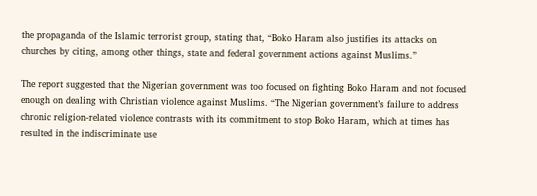the propaganda of the Islamic terrorist group, stating that, “Boko Haram also justifies its attacks on churches by citing, among other things, state and federal government actions against Muslims.”

The report suggested that the Nigerian government was too focused on fighting Boko Haram and not focused enough on dealing with Christian violence against Muslims. “The Nigerian government’s failure to address chronic religion-related violence contrasts with its commitment to stop Boko Haram, which at times has resulted in the indiscriminate use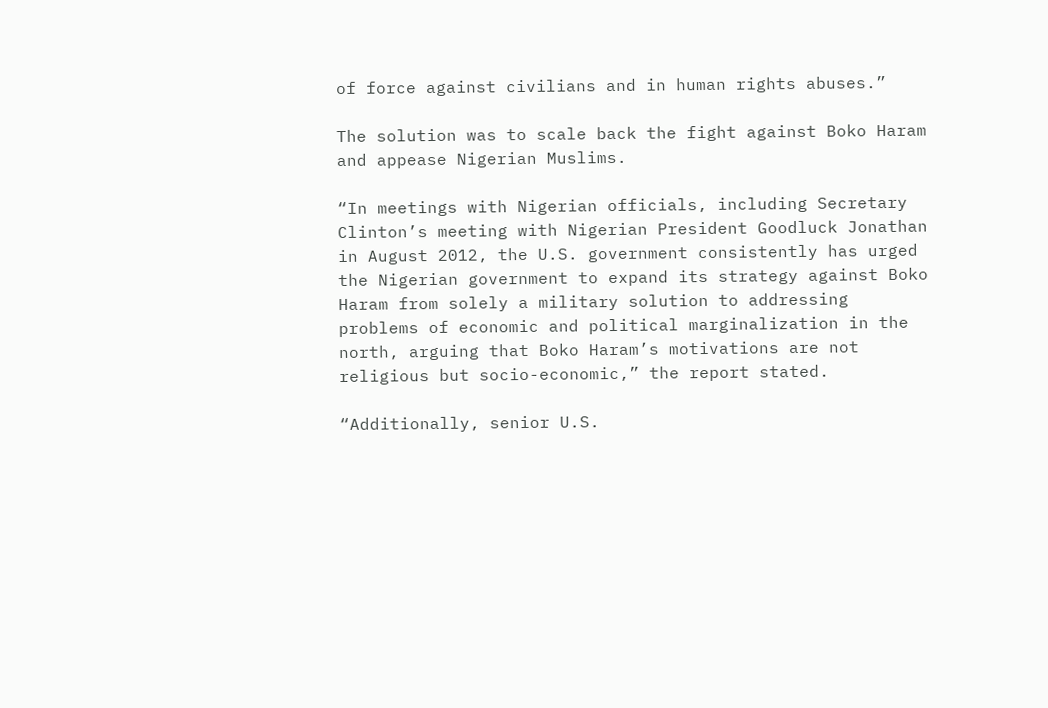of force against civilians and in human rights abuses.”

The solution was to scale back the fight against Boko Haram and appease Nigerian Muslims.

“In meetings with Nigerian officials, including Secretary Clinton’s meeting with Nigerian President Goodluck Jonathan in August 2012, the U.S. government consistently has urged the Nigerian government to expand its strategy against Boko Haram from solely a military solution to addressing problems of economic and political marginalization in the north, arguing that Boko Haram’s motivations are not religious but socio-economic,” the report stated.

“Additionally, senior U.S.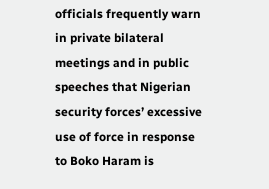officials frequently warn in private bilateral meetings and in public speeches that Nigerian security forces’ excessive use of force in response to Boko Haram is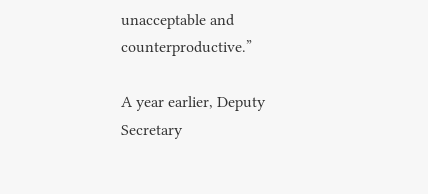unacceptable and counterproductive.”

A year earlier, Deputy Secretary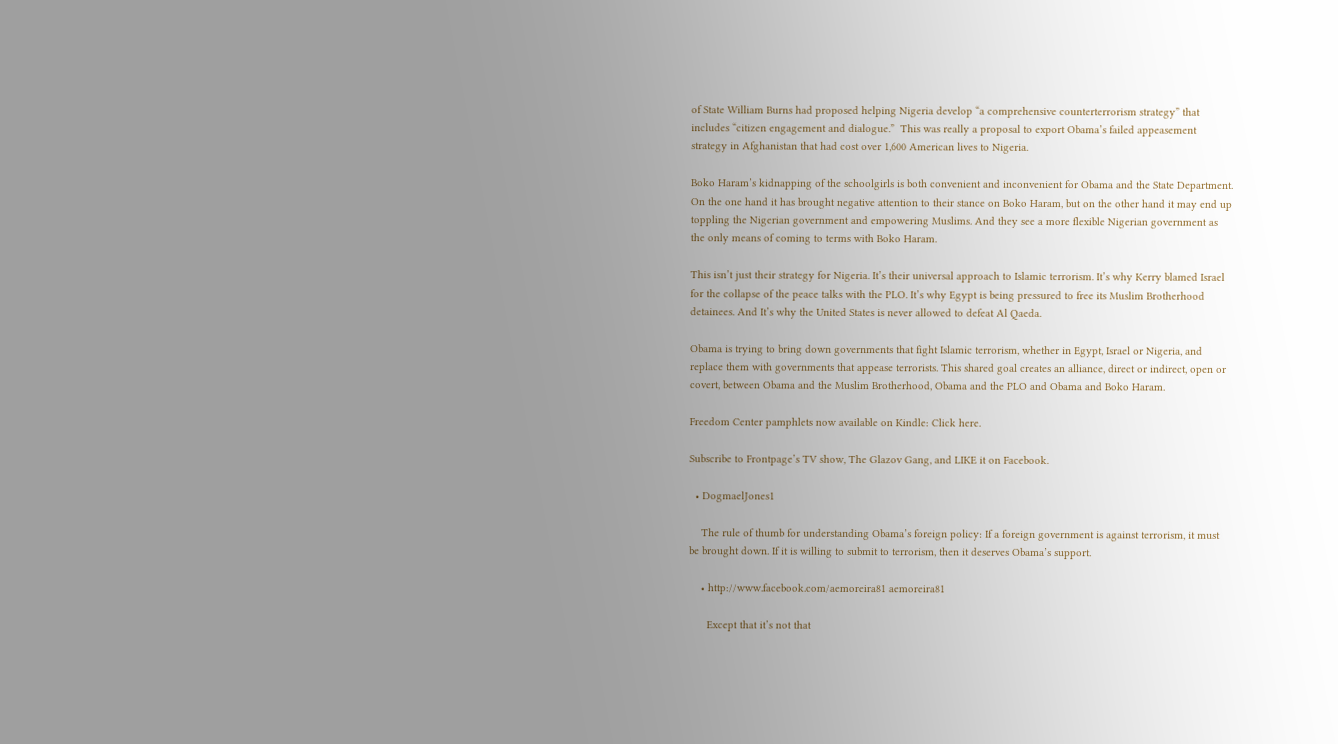of State William Burns had proposed helping Nigeria develop “a comprehensive counterterrorism strategy” that includes “citizen engagement and dialogue.”  This was really a proposal to export Obama’s failed appeasement strategy in Afghanistan that had cost over 1,600 American lives to Nigeria.

Boko Haram’s kidnapping of the schoolgirls is both convenient and inconvenient for Obama and the State Department. On the one hand it has brought negative attention to their stance on Boko Haram, but on the other hand it may end up toppling the Nigerian government and empowering Muslims. And they see a more flexible Nigerian government as the only means of coming to terms with Boko Haram.

This isn’t just their strategy for Nigeria. It’s their universal approach to Islamic terrorism. It’s why Kerry blamed Israel for the collapse of the peace talks with the PLO. It’s why Egypt is being pressured to free its Muslim Brotherhood detainees. And It’s why the United States is never allowed to defeat Al Qaeda.

Obama is trying to bring down governments that fight Islamic terrorism, whether in Egypt, Israel or Nigeria, and replace them with governments that appease terrorists. This shared goal creates an alliance, direct or indirect, open or covert, between Obama and the Muslim Brotherhood, Obama and the PLO and Obama and Boko Haram.

Freedom Center pamphlets now available on Kindle: Click here.

Subscribe to Frontpage’s TV show, The Glazov Gang, and LIKE it on Facebook.

  • DogmaelJones1

    The rule of thumb for understanding Obama’s foreign policy: If a foreign government is against terrorism, it must be brought down. If it is willing to submit to terrorism, then it deserves Obama’s support.

    • http://www.facebook.com/aemoreira81 aemoreira81

      Except that it’s not that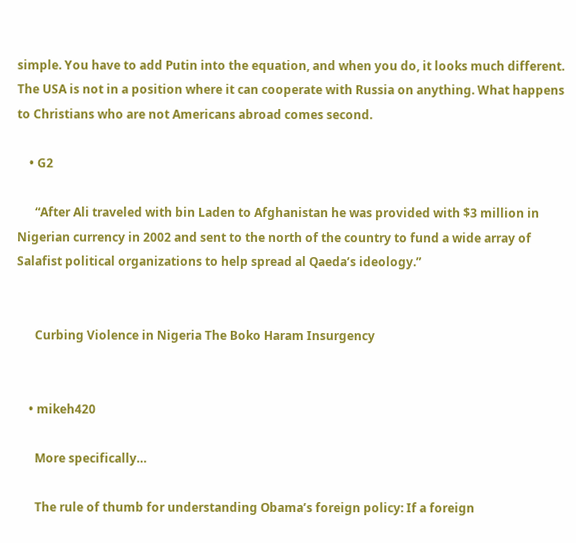simple. You have to add Putin into the equation, and when you do, it looks much different. The USA is not in a position where it can cooperate with Russia on anything. What happens to Christians who are not Americans abroad comes second.

    • G2

      “After Ali traveled with bin Laden to Afghanistan he was provided with $3 million in Nigerian currency in 2002 and sent to the north of the country to fund a wide array of Salafist political organizations to help spread al Qaeda’s ideology.”


      Curbing Violence in Nigeria The Boko Haram Insurgency


    • mikeh420

      More specifically…

      The rule of thumb for understanding Obama’s foreign policy: If a foreign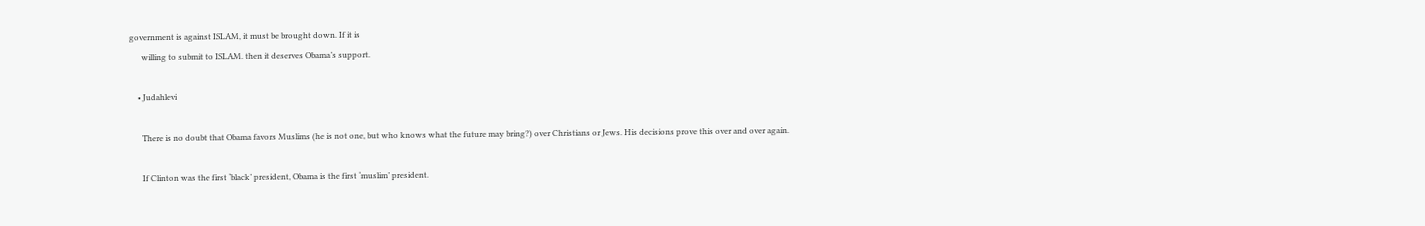government is against ISLAM, it must be brought down. If it is
      willing to submit to ISLAM. then it deserves Obama’s support.

    • Judahlevi

      There is no doubt that Obama favors Muslims (he is not one, but who knows what the future may bring?) over Christians or Jews. His decisions prove this over and over again.

      If Clinton was the first ‘black’ president, Obama is the first ‘muslim’ president.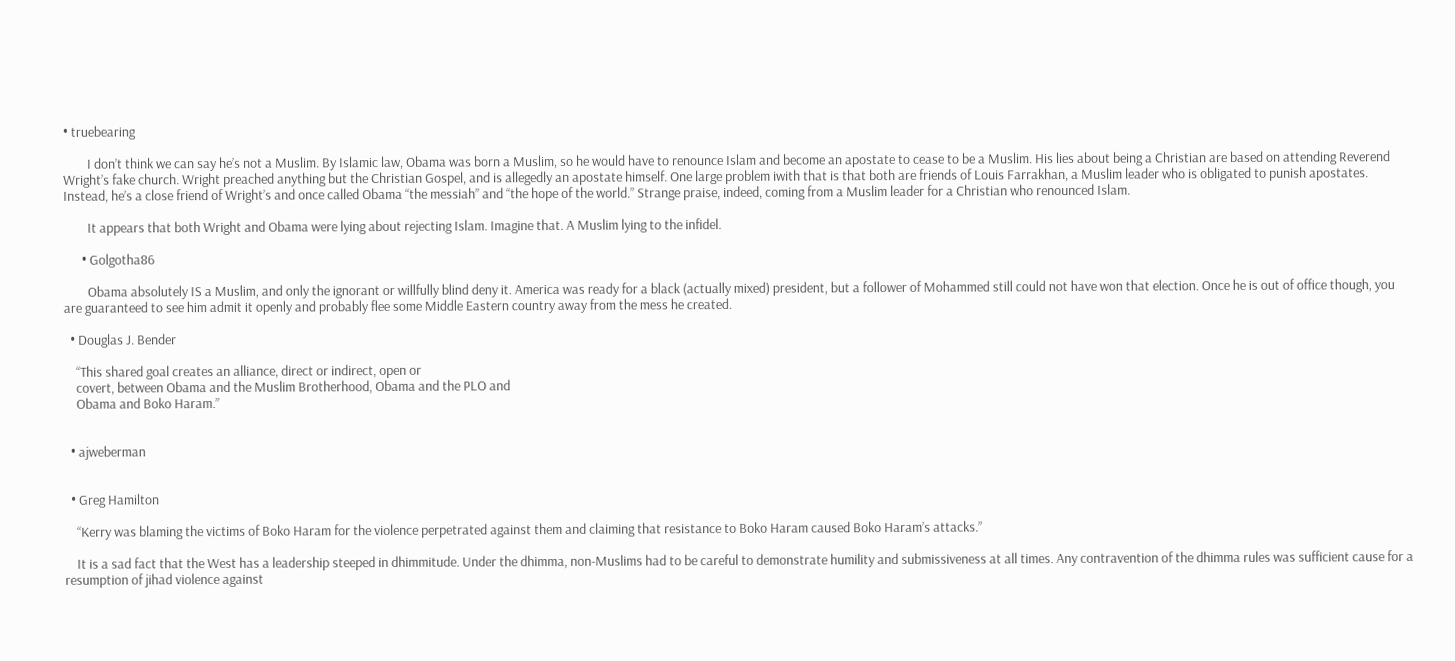• truebearing

        I don’t think we can say he’s not a Muslim. By Islamic law, Obama was born a Muslim, so he would have to renounce Islam and become an apostate to cease to be a Muslim. His lies about being a Christian are based on attending Reverend Wright’s fake church. Wright preached anything but the Christian Gospel, and is allegedly an apostate himself. One large problem iwith that is that both are friends of Louis Farrakhan, a Muslim leader who is obligated to punish apostates. Instead, he’s a close friend of Wright’s and once called Obama “the messiah” and “the hope of the world.” Strange praise, indeed, coming from a Muslim leader for a Christian who renounced Islam.

        It appears that both Wright and Obama were lying about rejecting Islam. Imagine that. A Muslim lying to the infidel.

      • Golgotha86

        Obama absolutely IS a Muslim, and only the ignorant or willfully blind deny it. America was ready for a black (actually mixed) president, but a follower of Mohammed still could not have won that election. Once he is out of office though, you are guaranteed to see him admit it openly and probably flee some Middle Eastern country away from the mess he created.

  • Douglas J. Bender

    “This shared goal creates an alliance, direct or indirect, open or
    covert, between Obama and the Muslim Brotherhood, Obama and the PLO and
    Obama and Boko Haram.”


  • ajweberman


  • Greg Hamilton

    “Kerry was blaming the victims of Boko Haram for the violence perpetrated against them and claiming that resistance to Boko Haram caused Boko Haram’s attacks.”

    It is a sad fact that the West has a leadership steeped in dhimmitude. Under the dhimma, non-Muslims had to be careful to demonstrate humility and submissiveness at all times. Any contravention of the dhimma rules was sufficient cause for a resumption of jihad violence against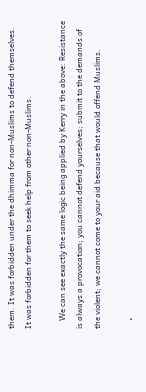them. It was forbidden under the dhimma for non-Muslims to defend themselves. It was forbidden for them to seek help from other non-Muslims.

    We can see exactly the same logic being applied by Kerry in the above: Resistance is always a provocation; you cannot defend yourselves; submit to the demands of the violent; we cannot come to your aid because that would offend Muslims.

    •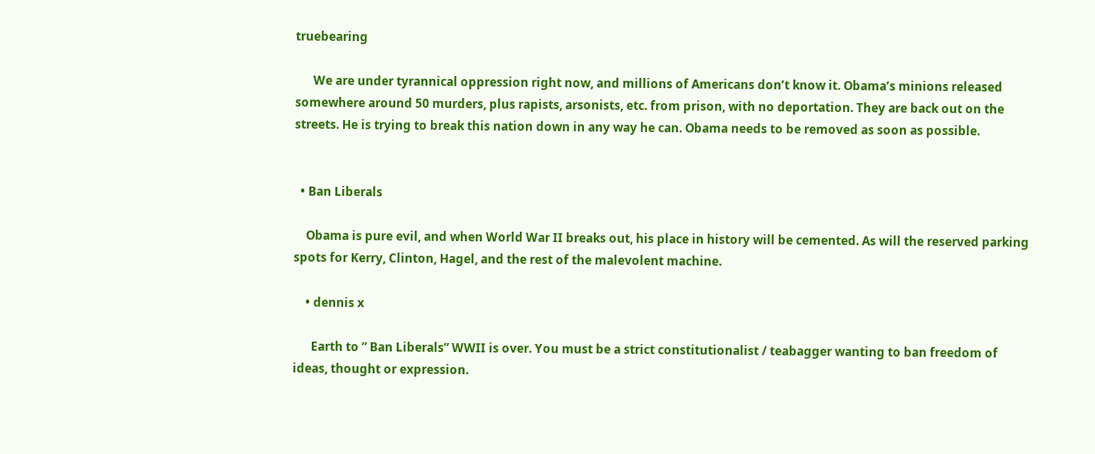truebearing

      We are under tyrannical oppression right now, and millions of Americans don’t know it. Obama’s minions released somewhere around 50 murders, plus rapists, arsonists, etc. from prison, with no deportation. They are back out on the streets. He is trying to break this nation down in any way he can. Obama needs to be removed as soon as possible.


  • Ban Liberals

    Obama is pure evil, and when World War II breaks out, his place in history will be cemented. As will the reserved parking spots for Kerry, Clinton, Hagel, and the rest of the malevolent machine.

    • dennis x

      Earth to ” Ban Liberals” WWII is over. You must be a strict constitutionalist / teabagger wanting to ban freedom of ideas, thought or expression.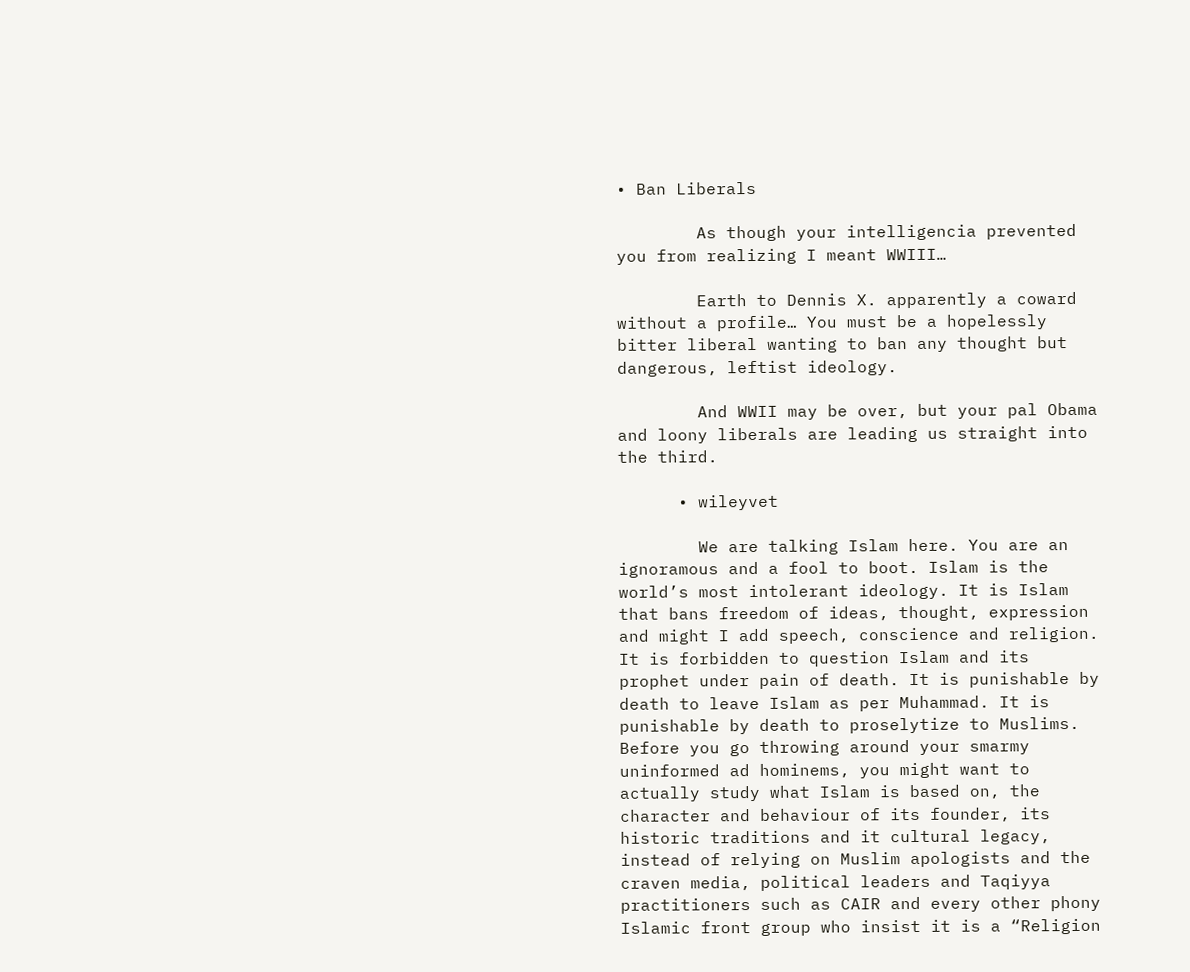• Ban Liberals

        As though your intelligencia prevented you from realizing I meant WWIII…

        Earth to Dennis X. apparently a coward without a profile… You must be a hopelessly bitter liberal wanting to ban any thought but dangerous, leftist ideology.

        And WWII may be over, but your pal Obama and loony liberals are leading us straight into the third.

      • wileyvet

        We are talking Islam here. You are an ignoramous and a fool to boot. Islam is the world’s most intolerant ideology. It is Islam that bans freedom of ideas, thought, expression and might I add speech, conscience and religion. It is forbidden to question Islam and its prophet under pain of death. It is punishable by death to leave Islam as per Muhammad. It is punishable by death to proselytize to Muslims. Before you go throwing around your smarmy uninformed ad hominems, you might want to actually study what Islam is based on, the character and behaviour of its founder, its historic traditions and it cultural legacy, instead of relying on Muslim apologists and the craven media, political leaders and Taqiyya practitioners such as CAIR and every other phony Islamic front group who insist it is a “Religion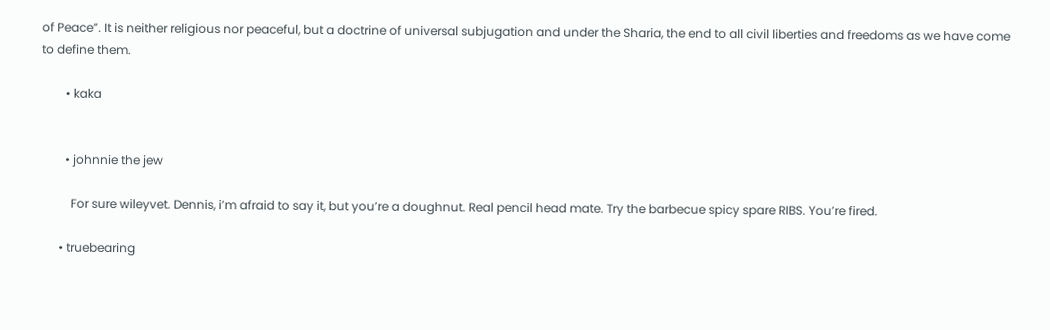of Peace”. It is neither religious nor peaceful, but a doctrine of universal subjugation and under the Sharia, the end to all civil liberties and freedoms as we have come to define them.

        • kaka


        • johnnie the jew

          For sure wileyvet. Dennis, i’m afraid to say it, but you’re a doughnut. Real pencil head mate. Try the barbecue spicy spare RIBS. You’re fired.

      • truebearing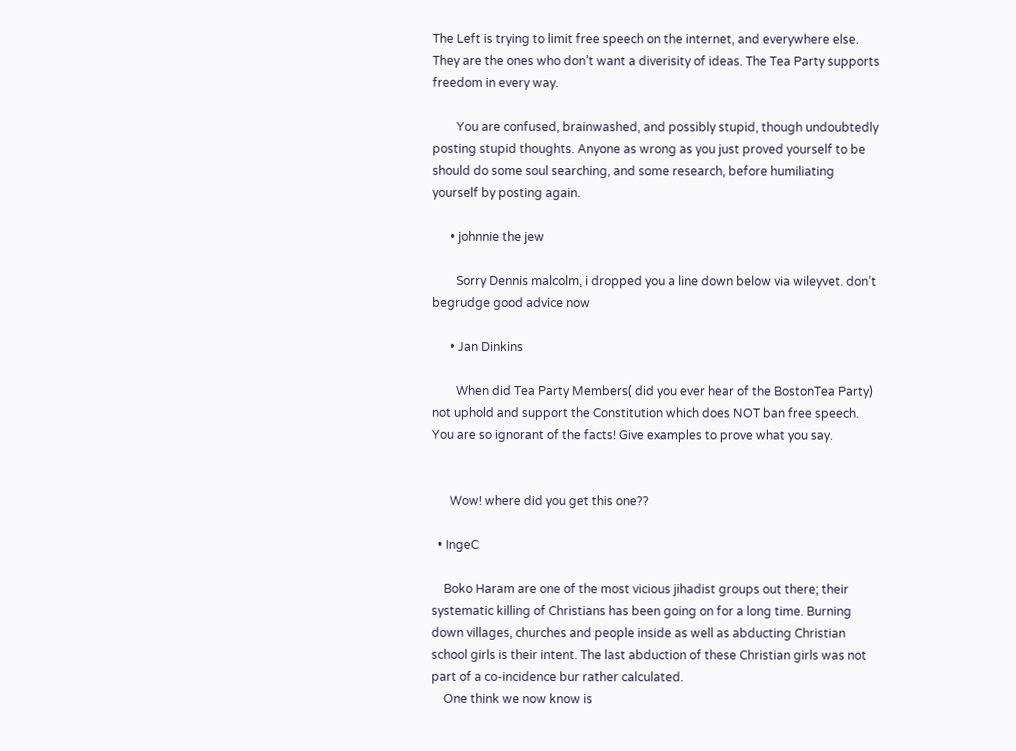The Left is trying to limit free speech on the internet, and everywhere else. They are the ones who don’t want a diverisity of ideas. The Tea Party supports freedom in every way.

        You are confused, brainwashed, and possibly stupid, though undoubtedly posting stupid thoughts. Anyone as wrong as you just proved yourself to be should do some soul searching, and some research, before humiliating yourself by posting again.

      • johnnie the jew

        Sorry Dennis malcolm, i dropped you a line down below via wileyvet. don’t begrudge good advice now

      • Jan Dinkins

        When did Tea Party Members( did you ever hear of the BostonTea Party) not uphold and support the Constitution which does NOT ban free speech. You are so ignorant of the facts! Give examples to prove what you say.


      Wow! where did you get this one??

  • IngeC

    Boko Haram are one of the most vicious jihadist groups out there; their systematic killing of Christians has been going on for a long time. Burning down villages, churches and people inside as well as abducting Christian school girls is their intent. The last abduction of these Christian girls was not part of a co-incidence bur rather calculated.
    One think we now know is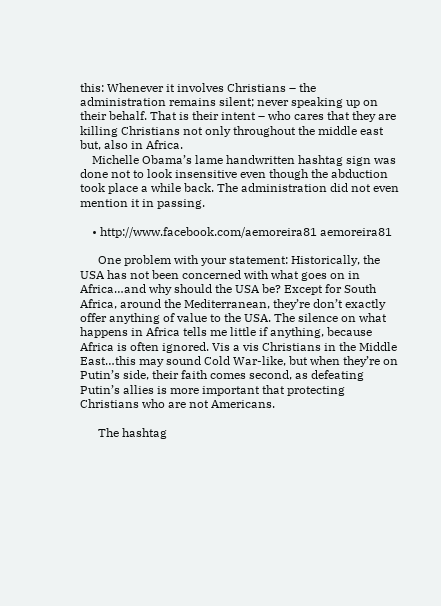this: Whenever it involves Christians – the administration remains silent; never speaking up on their behalf. That is their intent – who cares that they are killing Christians not only throughout the middle east but, also in Africa.
    Michelle Obama’s lame handwritten hashtag sign was done not to look insensitive even though the abduction took place a while back. The administration did not even mention it in passing.

    • http://www.facebook.com/aemoreira81 aemoreira81

      One problem with your statement: Historically, the USA has not been concerned with what goes on in Africa…and why should the USA be? Except for South Africa, around the Mediterranean, they’re don’t exactly offer anything of value to the USA. The silence on what happens in Africa tells me little if anything, because Africa is often ignored. Vis a vis Christians in the Middle East…this may sound Cold War-like, but when they’re on Putin’s side, their faith comes second, as defeating Putin’s allies is more important that protecting Christians who are not Americans.

      The hashtag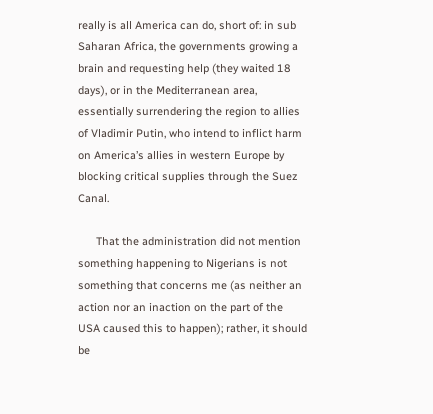really is all America can do, short of: in sub Saharan Africa, the governments growing a brain and requesting help (they waited 18 days), or in the Mediterranean area, essentially surrendering the region to allies of Vladimir Putin, who intend to inflict harm on America’s allies in western Europe by blocking critical supplies through the Suez Canal.

      That the administration did not mention something happening to Nigerians is not something that concerns me (as neither an action nor an inaction on the part of the USA caused this to happen); rather, it should be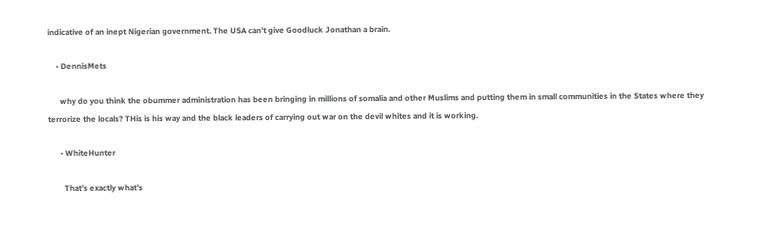indicative of an inept Nigerian government. The USA can’t give Goodluck Jonathan a brain.

    • DennisMets

      why do you think the obummer administration has been bringing in millions of somalia and other Muslims and putting them in small communities in the States where they terrorize the locals? THis is his way and the black leaders of carrying out war on the devil whites and it is working.

      • WhiteHunter

        That’s exactly what’s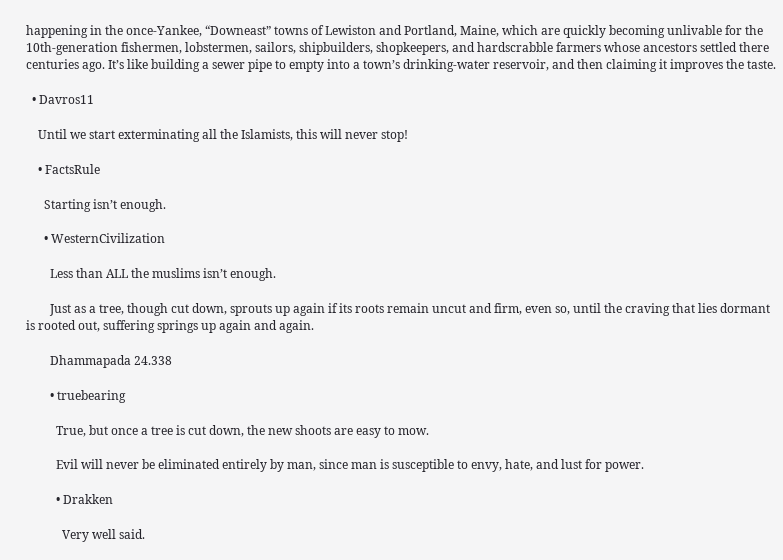happening in the once-Yankee, “Downeast” towns of Lewiston and Portland, Maine, which are quickly becoming unlivable for the 10th-generation fishermen, lobstermen, sailors, shipbuilders, shopkeepers, and hardscrabble farmers whose ancestors settled there centuries ago. It’s like building a sewer pipe to empty into a town’s drinking-water reservoir, and then claiming it improves the taste.

  • Davros11

    Until we start exterminating all the Islamists, this will never stop!

    • FactsRule

      Starting isn’t enough.

      • WesternCivilization

        Less than ALL the muslims isn’t enough.

        Just as a tree, though cut down, sprouts up again if its roots remain uncut and firm, even so, until the craving that lies dormant is rooted out, suffering springs up again and again.

        Dhammapada 24.338

        • truebearing

          True, but once a tree is cut down, the new shoots are easy to mow.

          Evil will never be eliminated entirely by man, since man is susceptible to envy, hate, and lust for power.

          • Drakken

            Very well said.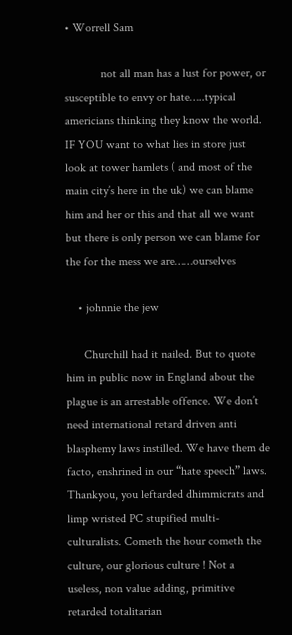• Worrell Sam

            not all man has a lust for power, or susceptible to envy or hate…..typical americians thinking they know the world. IF YOU want to what lies in store just look at tower hamlets ( and most of the main city’s here in the uk) we can blame him and her or this and that all we want but there is only person we can blame for the for the mess we are……ourselves

    • johnnie the jew

      Churchill had it nailed. But to quote him in public now in England about the plague is an arrestable offence. We don’t need international retard driven anti blasphemy laws instilled. We have them de facto, enshrined in our “hate speech” laws. Thankyou, you leftarded dhimmicrats and limp wristed PC stupified multi-culturalists. Cometh the hour cometh the culture, our glorious culture ! Not a useless, non value adding, primitive retarded totalitarian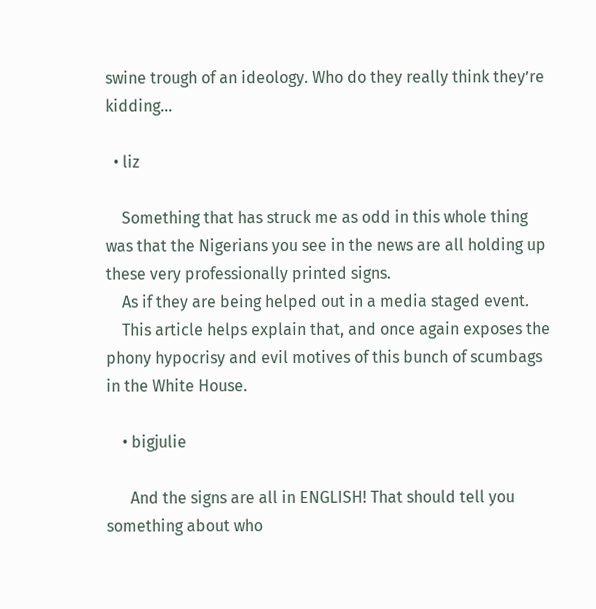swine trough of an ideology. Who do they really think they’re kidding…

  • liz

    Something that has struck me as odd in this whole thing was that the Nigerians you see in the news are all holding up these very professionally printed signs.
    As if they are being helped out in a media staged event.
    This article helps explain that, and once again exposes the phony hypocrisy and evil motives of this bunch of scumbags in the White House.

    • bigjulie

      And the signs are all in ENGLISH! That should tell you something about who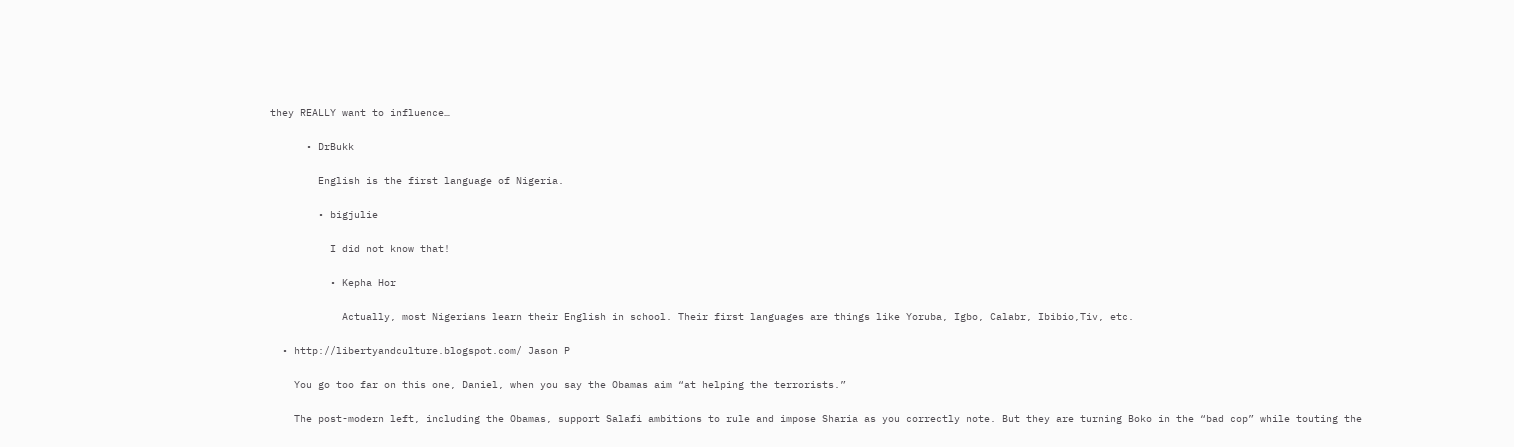they REALLY want to influence…

      • DrBukk

        English is the first language of Nigeria.

        • bigjulie

          I did not know that!

          • Kepha Hor

            Actually, most Nigerians learn their English in school. Their first languages are things like Yoruba, Igbo, Calabr, Ibibio,Tiv, etc.

  • http://libertyandculture.blogspot.com/ Jason P

    You go too far on this one, Daniel, when you say the Obamas aim “at helping the terrorists.”

    The post-modern left, including the Obamas, support Salafi ambitions to rule and impose Sharia as you correctly note. But they are turning Boko in the “bad cop” while touting the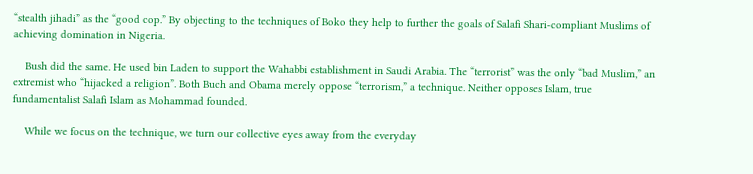“stealth jihadi” as the “good cop.” By objecting to the techniques of Boko they help to further the goals of Salafi Shari-compliant Muslims of achieving domination in Nigeria.

    Bush did the same. He used bin Laden to support the Wahabbi establishment in Saudi Arabia. The “terrorist” was the only “bad Muslim,” an extremist who “hijacked a religion”. Both Buch and Obama merely oppose “terrorism,” a technique. Neither opposes Islam, true fundamentalist Salafi Islam as Mohammad founded.

    While we focus on the technique, we turn our collective eyes away from the everyday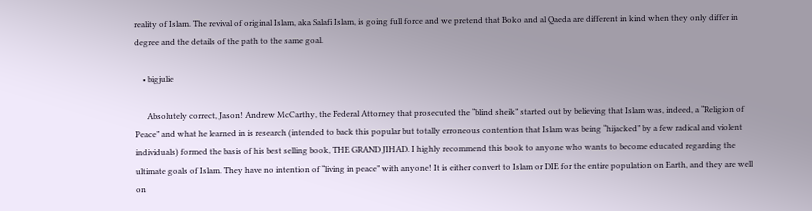reality of Islam. The revival of original Islam, aka Salafi Islam, is going full force and we pretend that Boko and al Qaeda are different in kind when they only differ in degree and the details of the path to the same goal.

    • bigjulie

      Absolutely correct, Jason! Andrew McCarthy, the Federal Attorney that prosecuted the “blind sheik” started out by believing that Islam was, indeed, a “Religion of Peace” and what he learned in is research (intended to back this popular but totally erroneous contention that Islam was being “hijacked” by a few radical and violent individuals) formed the basis of his best selling book, THE GRAND JIHAD. I highly recommend this book to anyone who wants to become educated regarding the ultimate goals of Islam. They have no intention of “living in peace” with anyone! It is either convert to Islam or DIE for the entire population on Earth, and they are well on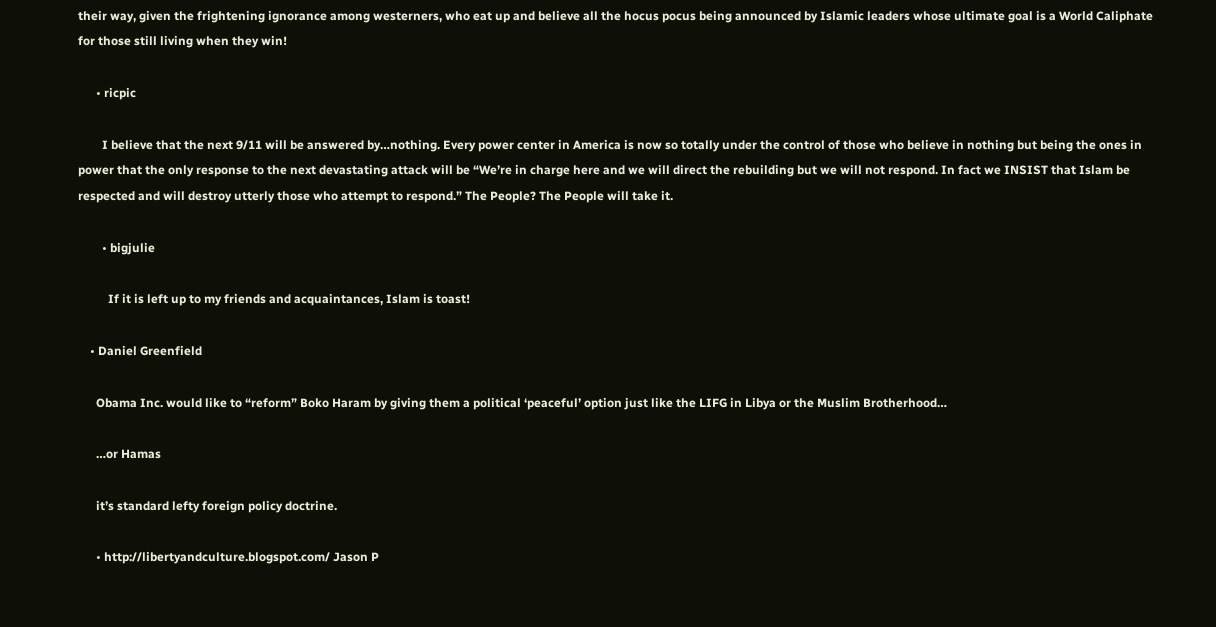their way, given the frightening ignorance among westerners, who eat up and believe all the hocus pocus being announced by Islamic leaders whose ultimate goal is a World Caliphate for those still living when they win!

      • ricpic

        I believe that the next 9/11 will be answered by…nothing. Every power center in America is now so totally under the control of those who believe in nothing but being the ones in power that the only response to the next devastating attack will be “We’re in charge here and we will direct the rebuilding but we will not respond. In fact we INSIST that Islam be respected and will destroy utterly those who attempt to respond.” The People? The People will take it.

        • bigjulie

          If it is left up to my friends and acquaintances, Islam is toast!

    • Daniel Greenfield

      Obama Inc. would like to “reform” Boko Haram by giving them a political ‘peaceful’ option just like the LIFG in Libya or the Muslim Brotherhood…

      …or Hamas

      it’s standard lefty foreign policy doctrine.

      • http://libertyandculture.blogspot.com/ Jason P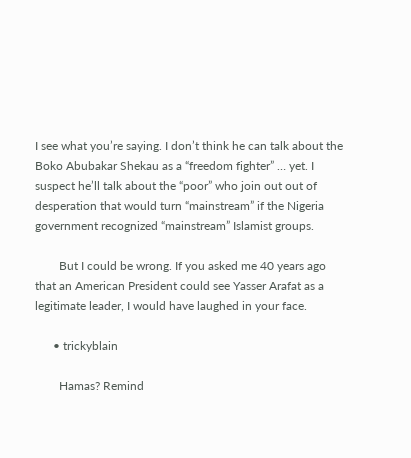I see what you’re saying. I don’t think he can talk about the Boko Abubakar Shekau as a “freedom fighter” … yet. I suspect he’ll talk about the “poor” who join out out of desperation that would turn “mainstream” if the Nigeria government recognized “mainstream” Islamist groups.

        But I could be wrong. If you asked me 40 years ago that an American President could see Yasser Arafat as a legitimate leader, I would have laughed in your face.

      • trickyblain

        Hamas? Remind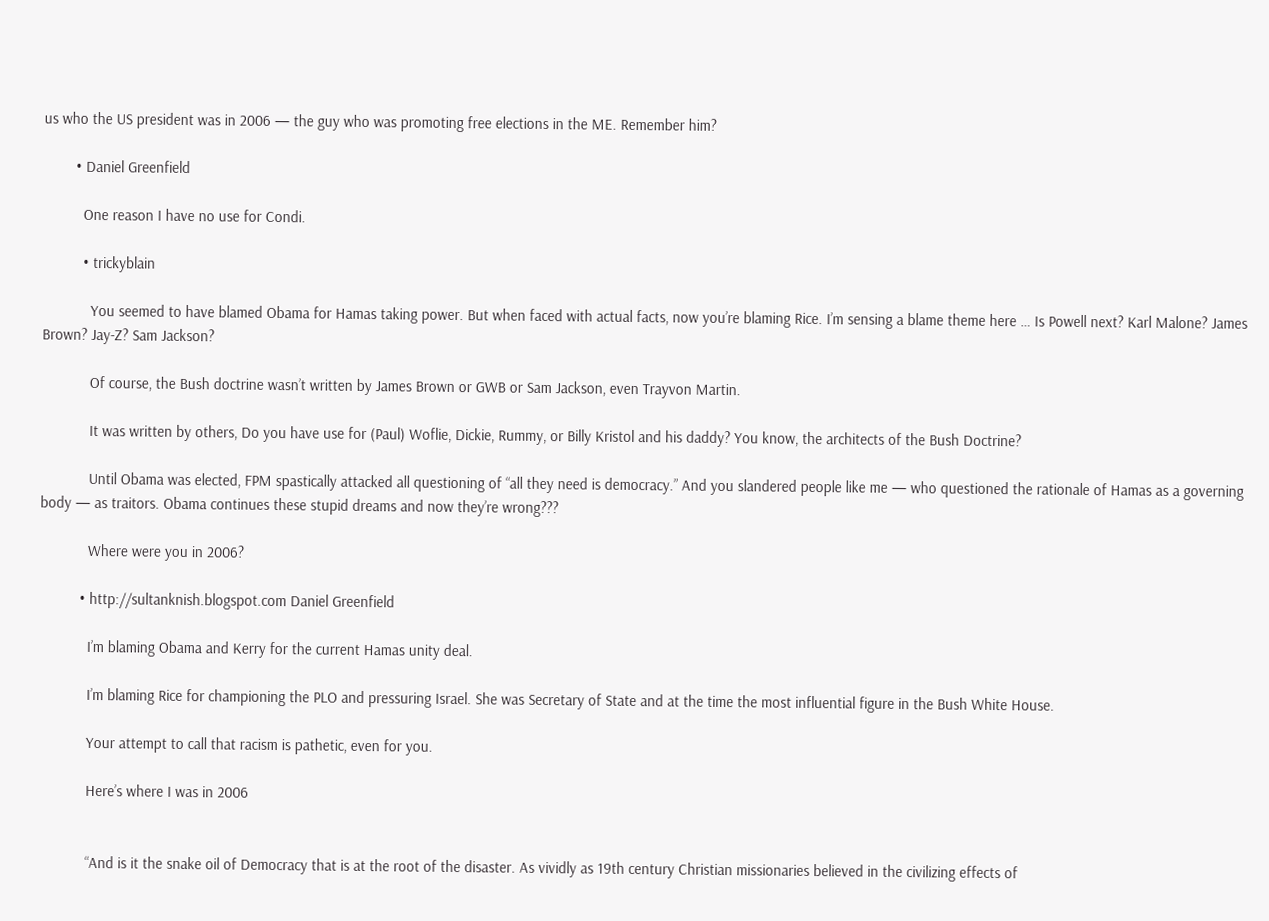us who the US president was in 2006 — the guy who was promoting free elections in the ME. Remember him?

        • Daniel Greenfield

          One reason I have no use for Condi.

          • trickyblain

            You seemed to have blamed Obama for Hamas taking power. But when faced with actual facts, now you’re blaming Rice. I’m sensing a blame theme here … Is Powell next? Karl Malone? James Brown? Jay-Z? Sam Jackson?

            Of course, the Bush doctrine wasn’t written by James Brown or GWB or Sam Jackson, even Trayvon Martin.

            It was written by others, Do you have use for (Paul) Woflie, Dickie, Rummy, or Billy Kristol and his daddy? You know, the architects of the Bush Doctrine?

            Until Obama was elected, FPM spastically attacked all questioning of “all they need is democracy.” And you slandered people like me — who questioned the rationale of Hamas as a governing body — as traitors. Obama continues these stupid dreams and now they’re wrong???

            Where were you in 2006?

          • http://sultanknish.blogspot.com Daniel Greenfield

            I’m blaming Obama and Kerry for the current Hamas unity deal.

            I’m blaming Rice for championing the PLO and pressuring Israel. She was Secretary of State and at the time the most influential figure in the Bush White House.

            Your attempt to call that racism is pathetic, even for you.

            Here’s where I was in 2006


            “And is it the snake oil of Democracy that is at the root of the disaster. As vividly as 19th century Christian missionaries believed in the civilizing effects of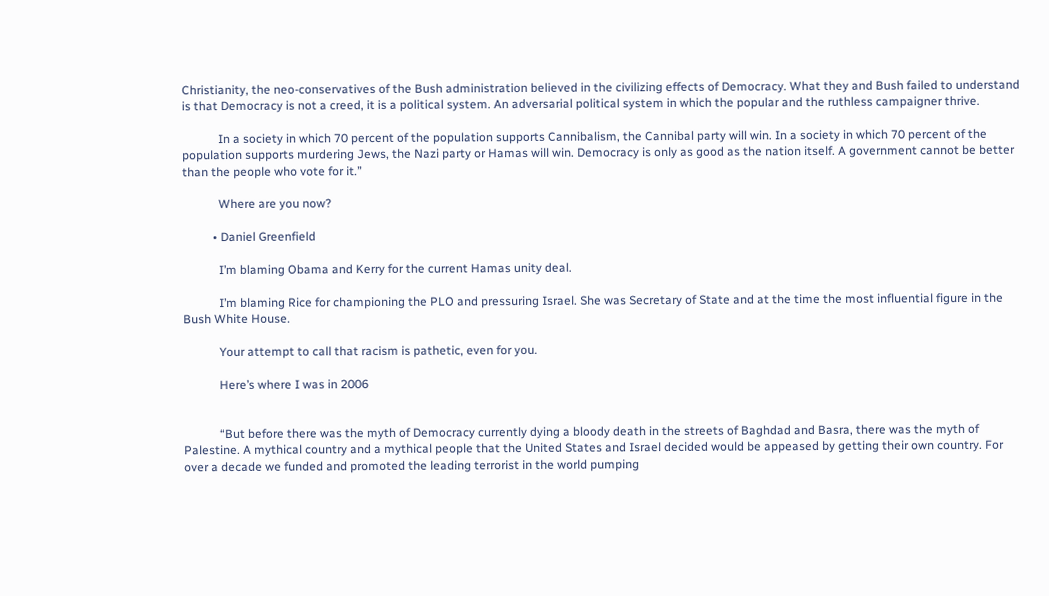Christianity, the neo-conservatives of the Bush administration believed in the civilizing effects of Democracy. What they and Bush failed to understand is that Democracy is not a creed, it is a political system. An adversarial political system in which the popular and the ruthless campaigner thrive.

            In a society in which 70 percent of the population supports Cannibalism, the Cannibal party will win. In a society in which 70 percent of the population supports murdering Jews, the Nazi party or Hamas will win. Democracy is only as good as the nation itself. A government cannot be better than the people who vote for it.”

            Where are you now?

          • Daniel Greenfield

            I’m blaming Obama and Kerry for the current Hamas unity deal.

            I’m blaming Rice for championing the PLO and pressuring Israel. She was Secretary of State and at the time the most influential figure in the Bush White House.

            Your attempt to call that racism is pathetic, even for you.

            Here’s where I was in 2006


            “But before there was the myth of Democracy currently dying a bloody death in the streets of Baghdad and Basra, there was the myth of Palestine. A mythical country and a mythical people that the United States and Israel decided would be appeased by getting their own country. For over a decade we funded and promoted the leading terrorist in the world pumping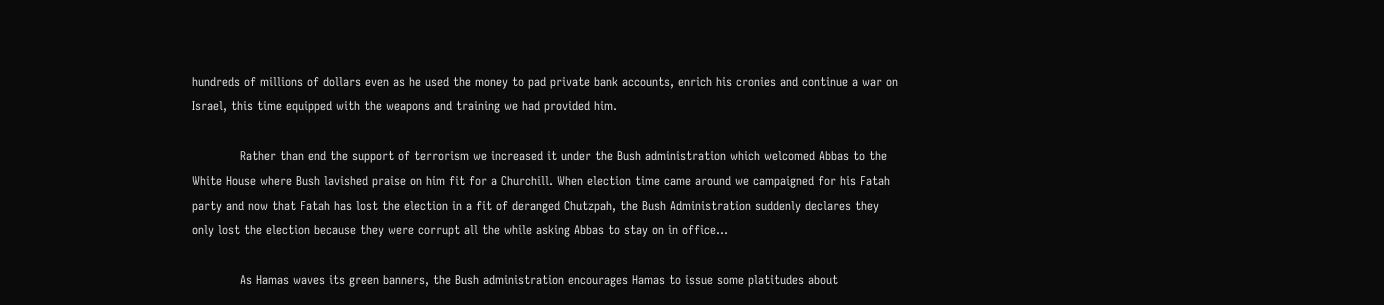hundreds of millions of dollars even as he used the money to pad private bank accounts, enrich his cronies and continue a war on Israel, this time equipped with the weapons and training we had provided him.

            Rather than end the support of terrorism we increased it under the Bush administration which welcomed Abbas to the White House where Bush lavished praise on him fit for a Churchill. When election time came around we campaigned for his Fatah party and now that Fatah has lost the election in a fit of deranged Chutzpah, the Bush Administration suddenly declares they only lost the election because they were corrupt all the while asking Abbas to stay on in office…

            As Hamas waves its green banners, the Bush administration encourages Hamas to issue some platitudes about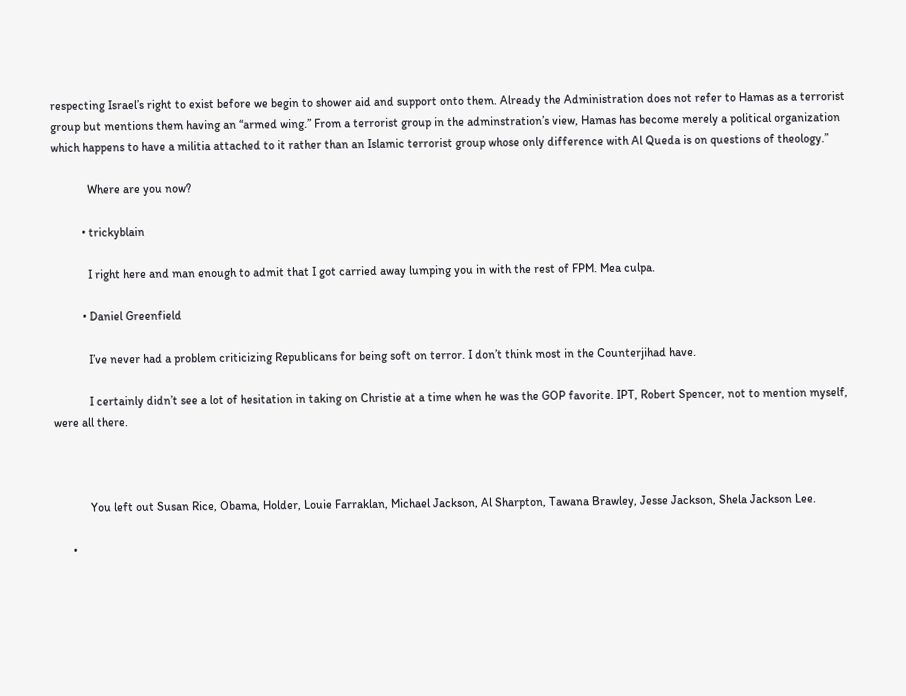respecting Israel’s right to exist before we begin to shower aid and support onto them. Already the Administration does not refer to Hamas as a terrorist group but mentions them having an “armed wing.” From a terrorist group in the adminstration’s view, Hamas has become merely a political organization which happens to have a militia attached to it rather than an Islamic terrorist group whose only difference with Al Queda is on questions of theology.”

            Where are you now?

          • trickyblain

            I right here and man enough to admit that I got carried away lumping you in with the rest of FPM. Mea culpa.

          • Daniel Greenfield

            I’ve never had a problem criticizing Republicans for being soft on terror. I don’t think most in the Counterjihad have.

            I certainly didn’t see a lot of hesitation in taking on Christie at a time when he was the GOP favorite. IPT, Robert Spencer, not to mention myself, were all there.



            You left out Susan Rice, Obama, Holder, Louie Farraklan, Michael Jackson, Al Sharpton, Tawana Brawley, Jesse Jackson, Shela Jackson Lee.

      •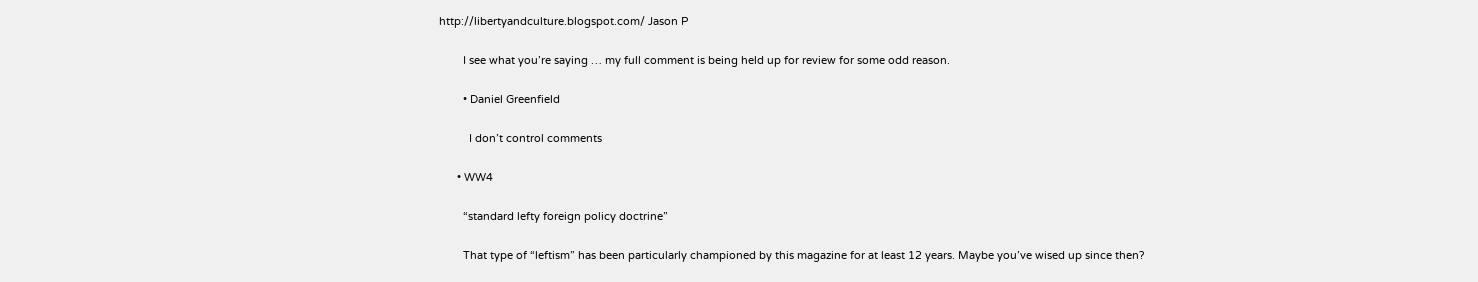http://libertyandculture.blogspot.com/ Jason P

        I see what you’re saying … my full comment is being held up for review for some odd reason.

        • Daniel Greenfield

          I don’t control comments

      • WW4

        “standard lefty foreign policy doctrine”

        That type of “leftism” has been particularly championed by this magazine for at least 12 years. Maybe you’ve wised up since then?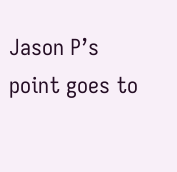Jason P’s point goes to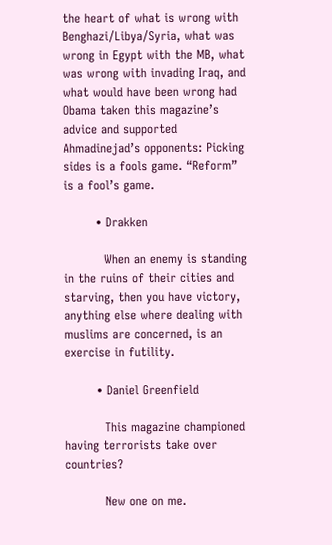the heart of what is wrong with Benghazi/Libya/Syria, what was wrong in Egypt with the MB, what was wrong with invading Iraq, and what would have been wrong had Obama taken this magazine’s advice and supported Ahmadinejad’s opponents: Picking sides is a fools game. “Reform” is a fool’s game.

        • Drakken

          When an enemy is standing in the ruins of their cities and starving, then you have victory, anything else where dealing with muslims are concerned, is an exercise in futility.

        • Daniel Greenfield

          This magazine championed having terrorists take over countries?

          New one on me.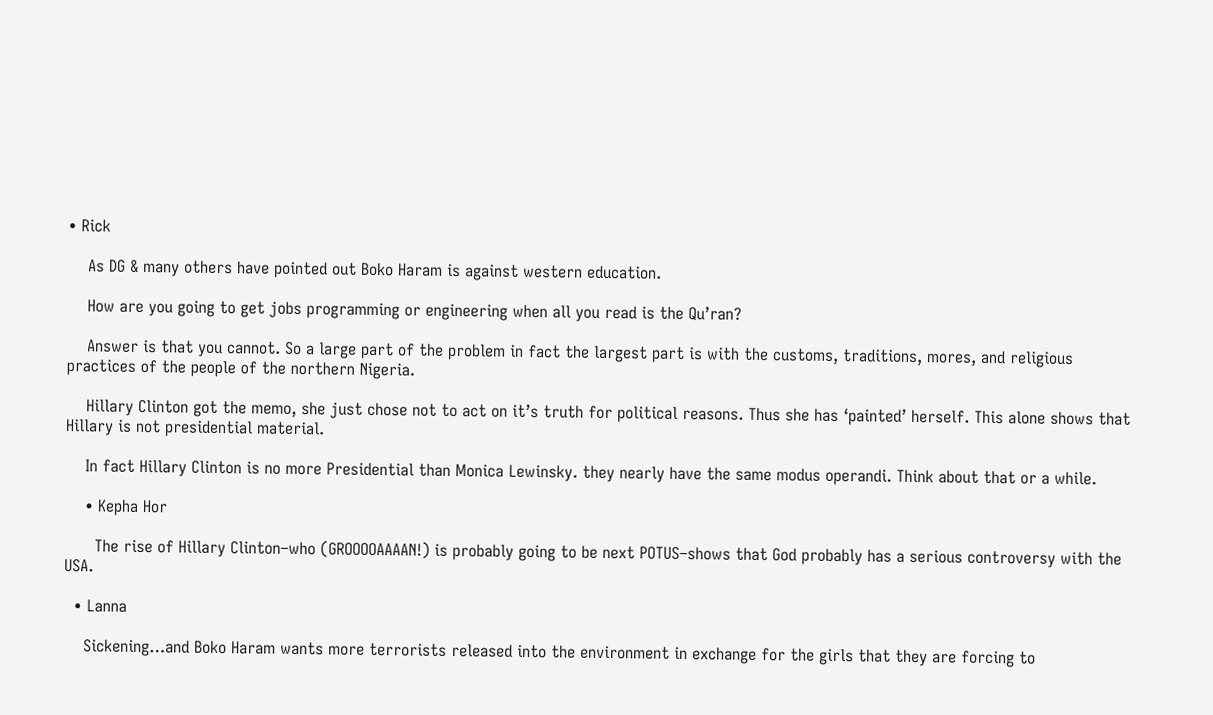• Rick

    As DG & many others have pointed out Boko Haram is against western education.

    How are you going to get jobs programming or engineering when all you read is the Qu’ran?

    Answer is that you cannot. So a large part of the problem in fact the largest part is with the customs, traditions, mores, and religious practices of the people of the northern Nigeria.

    Hillary Clinton got the memo, she just chose not to act on it’s truth for political reasons. Thus she has ‘painted’ herself. This alone shows that Hillary is not presidential material.

    In fact Hillary Clinton is no more Presidential than Monica Lewinsky. they nearly have the same modus operandi. Think about that or a while.

    • Kepha Hor

      The rise of Hillary Clinton–who (GROOOOAAAAN!) is probably going to be next POTUS–shows that God probably has a serious controversy with the USA.

  • Lanna

    Sickening…and Boko Haram wants more terrorists released into the environment in exchange for the girls that they are forcing to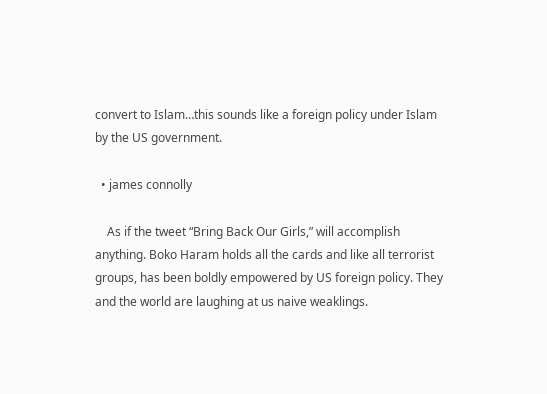convert to Islam…this sounds like a foreign policy under Islam by the US government.

  • james connolly

    As if the tweet “Bring Back Our Girls,” will accomplish anything. Boko Haram holds all the cards and like all terrorist groups, has been boldly empowered by US foreign policy. They and the world are laughing at us naive weaklings.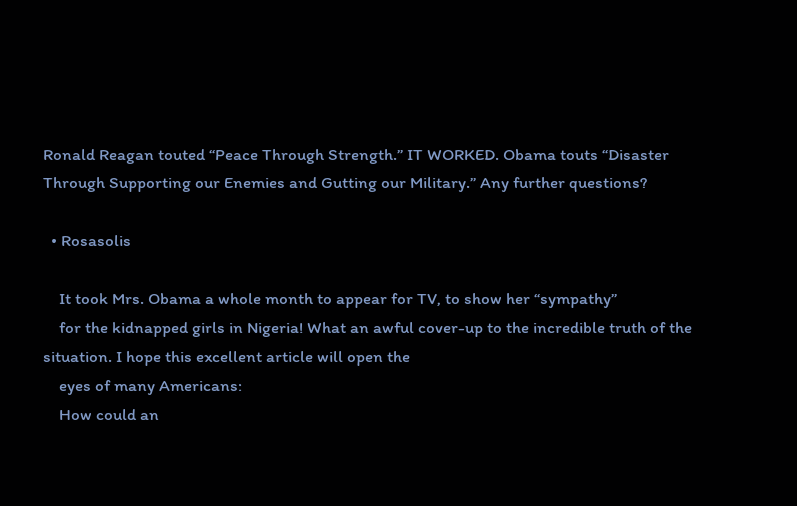Ronald Reagan touted “Peace Through Strength.” IT WORKED. Obama touts “Disaster Through Supporting our Enemies and Gutting our Military.” Any further questions?

  • Rosasolis

    It took Mrs. Obama a whole month to appear for TV, to show her “sympathy”
    for the kidnapped girls in Nigeria! What an awful cover-up to the incredible truth of the situation. I hope this excellent article will open the
    eyes of many Americans:
    How could an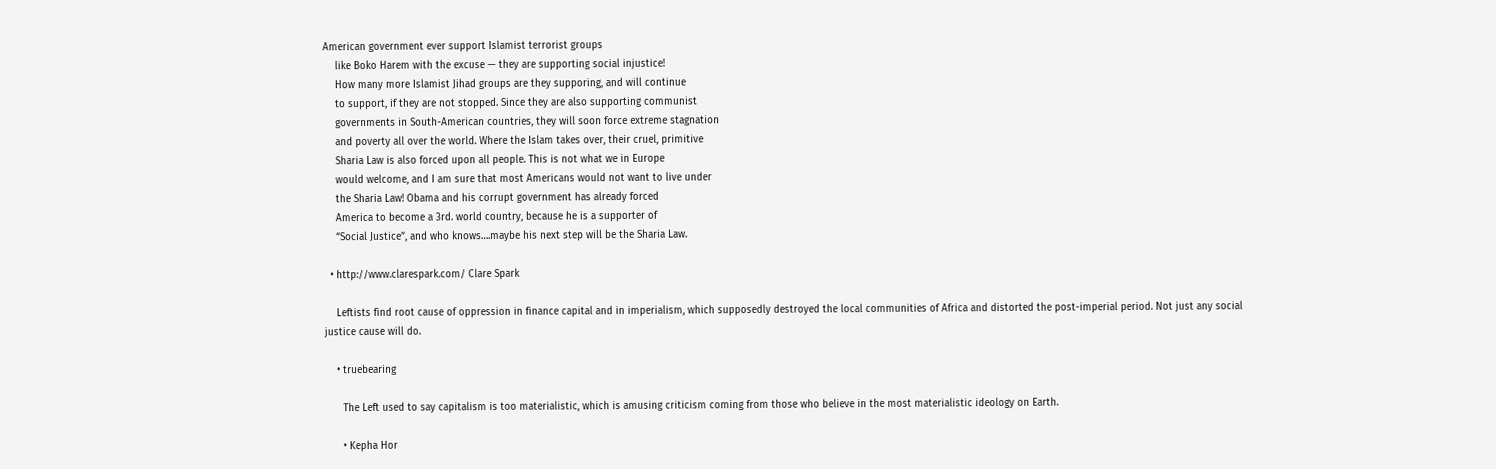American government ever support Islamist terrorist groups
    like Boko Harem with the excuse — they are supporting social injustice!
    How many more Islamist Jihad groups are they supporing, and will continue
    to support, if they are not stopped. Since they are also supporting communist
    governments in South-American countries, they will soon force extreme stagnation
    and poverty all over the world. Where the Islam takes over, their cruel, primitive
    Sharia Law is also forced upon all people. This is not what we in Europe
    would welcome, and I am sure that most Americans would not want to live under
    the Sharia Law! Obama and his corrupt government has already forced
    America to become a 3rd. world country, because he is a supporter of
    “Social Justice”, and who knows….maybe his next step will be the Sharia Law.

  • http://www.clarespark.com/ Clare Spark

    Leftists find root cause of oppression in finance capital and in imperialism, which supposedly destroyed the local communities of Africa and distorted the post-imperial period. Not just any social justice cause will do.

    • truebearing

      The Left used to say capitalism is too materialistic, which is amusing criticism coming from those who believe in the most materialistic ideology on Earth.

      • Kepha Hor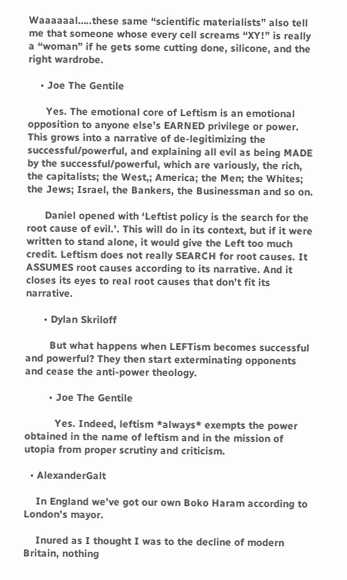Waaaaaal…..these same “scientific materialists” also tell me that someone whose every cell screams “XY!” is really a “woman” if he gets some cutting done, silicone, and the right wardrobe.

    • Joe The Gentile

      Yes. The emotional core of Leftism is an emotional opposition to anyone else’s EARNED privilege or power. This grows into a narrative of de-legitimizing the successful/powerful, and explaining all evil as being MADE by the successful/powerful, which are variously, the rich, the capitalists; the West,; America; the Men; the Whites; the Jews; Israel, the Bankers, the Businessman and so on.

      Daniel opened with ‘Leftist policy is the search for the root cause of evil.’. This will do in its context, but if it were written to stand alone, it would give the Left too much credit. Leftism does not really SEARCH for root causes. It ASSUMES root causes according to its narrative. And it closes its eyes to real root causes that don’t fit its narrative.

      • Dylan Skriloff

        But what happens when LEFTism becomes successful and powerful? They then start exterminating opponents and cease the anti-power theology.

        • Joe The Gentile

          Yes. Indeed, leftism *always* exempts the power obtained in the name of leftism and in the mission of utopia from proper scrutiny and criticism.

  • AlexanderGalt

    In England we’ve got our own Boko Haram according to London’s mayor.

    Inured as I thought I was to the decline of modern Britain, nothing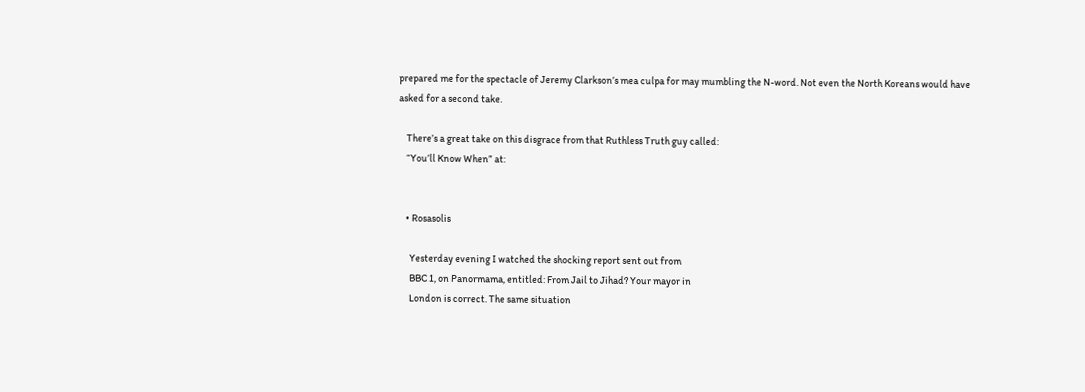prepared me for the spectacle of Jeremy Clarkson’s mea culpa for may mumbling the N-word. Not even the North Koreans would have asked for a second take.

    There’s a great take on this disgrace from that Ruthless Truth guy called:
    “You’ll Know When” at:


    • Rosasolis

      Yesterday evening I watched the shocking report sent out from
      BBC 1, on Panormama, entitled: From Jail to Jihad? Your mayor in
      London is correct. The same situation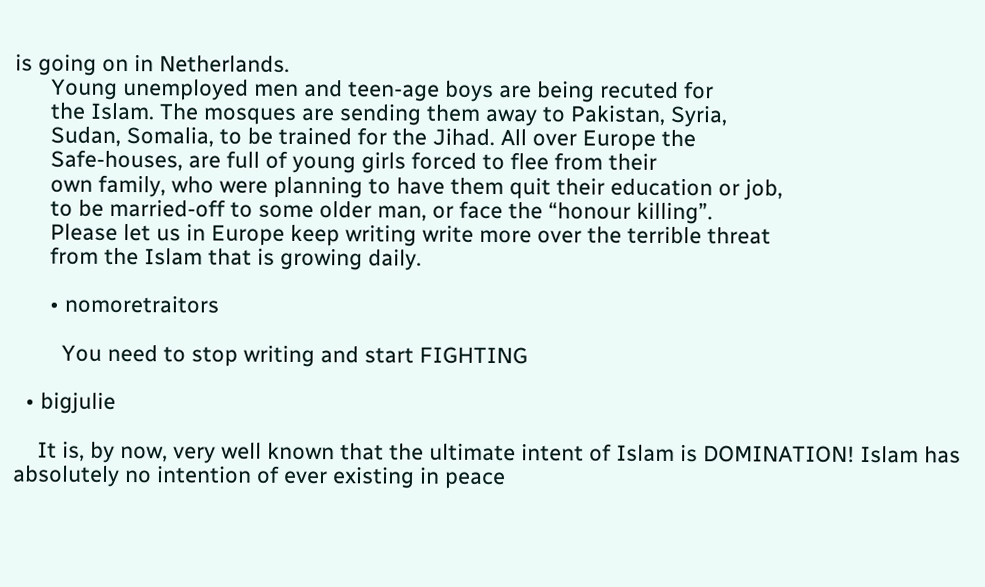is going on in Netherlands.
      Young unemployed men and teen-age boys are being recuted for
      the Islam. The mosques are sending them away to Pakistan, Syria,
      Sudan, Somalia, to be trained for the Jihad. All over Europe the
      Safe-houses, are full of young girls forced to flee from their
      own family, who were planning to have them quit their education or job,
      to be married-off to some older man, or face the “honour killing”.
      Please let us in Europe keep writing write more over the terrible threat
      from the Islam that is growing daily.

      • nomoretraitors

        You need to stop writing and start FIGHTING

  • bigjulie

    It is, by now, very well known that the ultimate intent of Islam is DOMINATION! Islam has absolutely no intention of ever existing in peace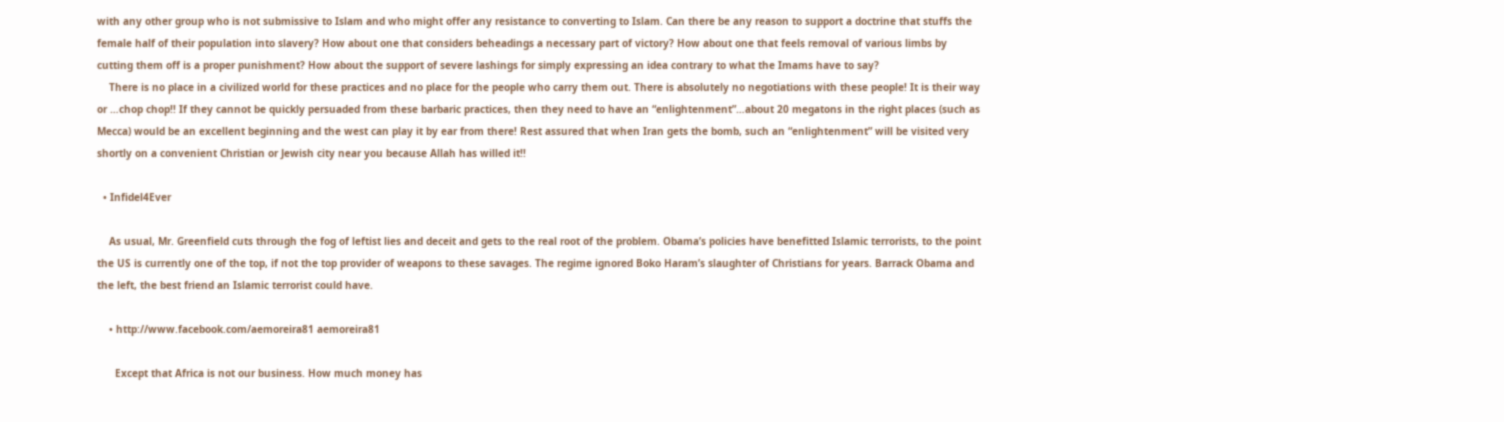with any other group who is not submissive to Islam and who might offer any resistance to converting to Islam. Can there be any reason to support a doctrine that stuffs the female half of their population into slavery? How about one that considers beheadings a necessary part of victory? How about one that feels removal of various limbs by cutting them off is a proper punishment? How about the support of severe lashings for simply expressing an idea contrary to what the Imams have to say?
    There is no place in a civilized world for these practices and no place for the people who carry them out. There is absolutely no negotiations with these people! It is their way or …chop chop!! If they cannot be quickly persuaded from these barbaric practices, then they need to have an “enlightenment”…about 20 megatons in the right places (such as Mecca) would be an excellent beginning and the west can play it by ear from there! Rest assured that when Iran gets the bomb, such an “enlightenment” will be visited very shortly on a convenient Christian or Jewish city near you because Allah has willed it!!

  • Infidel4Ever

    As usual, Mr. Greenfield cuts through the fog of leftist lies and deceit and gets to the real root of the problem. Obama’s policies have benefitted Islamic terrorists, to the point the US is currently one of the top, if not the top provider of weapons to these savages. The regime ignored Boko Haram’s slaughter of Christians for years. Barrack Obama and the left, the best friend an Islamic terrorist could have.

    • http://www.facebook.com/aemoreira81 aemoreira81

      Except that Africa is not our business. How much money has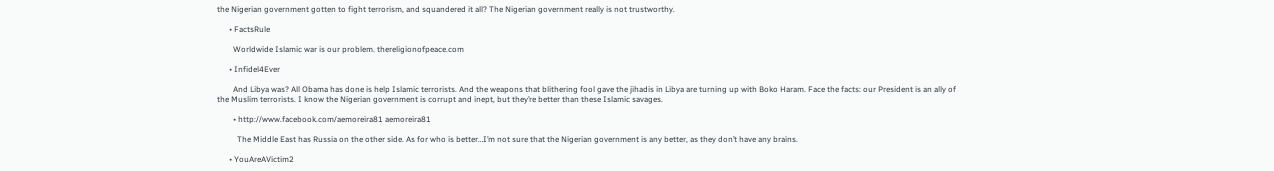the Nigerian government gotten to fight terrorism, and squandered it all? The Nigerian government really is not trustworthy.

      • FactsRule

        Worldwide Islamic war is our problem. thereligionofpeace.com

      • Infidel4Ever

        And Libya was? All Obama has done is help Islamic terrorists. And the weapons that blithering fool gave the jihadis in Libya are turning up with Boko Haram. Face the facts: our President is an ally of the Muslim terrorists. I know the Nigerian government is corrupt and inept, but they’re better than these Islamic savages.

        • http://www.facebook.com/aemoreira81 aemoreira81

          The Middle East has Russia on the other side. As for who is better…I’m not sure that the Nigerian government is any better, as they don’t have any brains.

      • YouAreAVictim2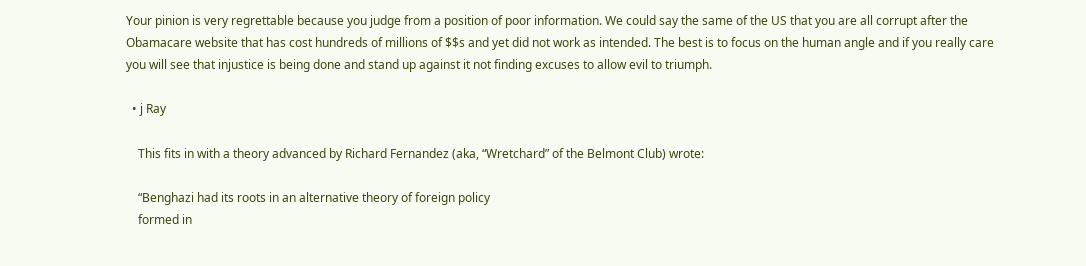Your pinion is very regrettable because you judge from a position of poor information. We could say the same of the US that you are all corrupt after the Obamacare website that has cost hundreds of millions of $$s and yet did not work as intended. The best is to focus on the human angle and if you really care you will see that injustice is being done and stand up against it not finding excuses to allow evil to triumph.

  • j Ray

    This fits in with a theory advanced by Richard Fernandez (aka, “Wretchard” of the Belmont Club) wrote:

    “Benghazi had its roots in an alternative theory of foreign policy
    formed in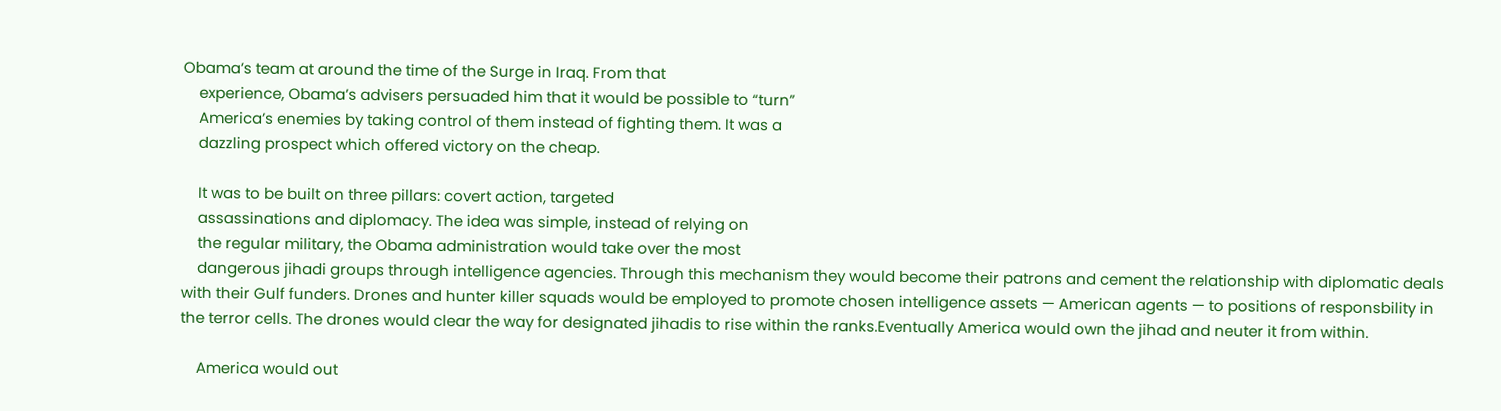Obama’s team at around the time of the Surge in Iraq. From that
    experience, Obama’s advisers persuaded him that it would be possible to “turn”
    America’s enemies by taking control of them instead of fighting them. It was a
    dazzling prospect which offered victory on the cheap.

    It was to be built on three pillars: covert action, targeted
    assassinations and diplomacy. The idea was simple, instead of relying on
    the regular military, the Obama administration would take over the most
    dangerous jihadi groups through intelligence agencies. Through this mechanism they would become their patrons and cement the relationship with diplomatic deals with their Gulf funders. Drones and hunter killer squads would be employed to promote chosen intelligence assets — American agents — to positions of responsbility in the terror cells. The drones would clear the way for designated jihadis to rise within the ranks.Eventually America would own the jihad and neuter it from within.

    America would out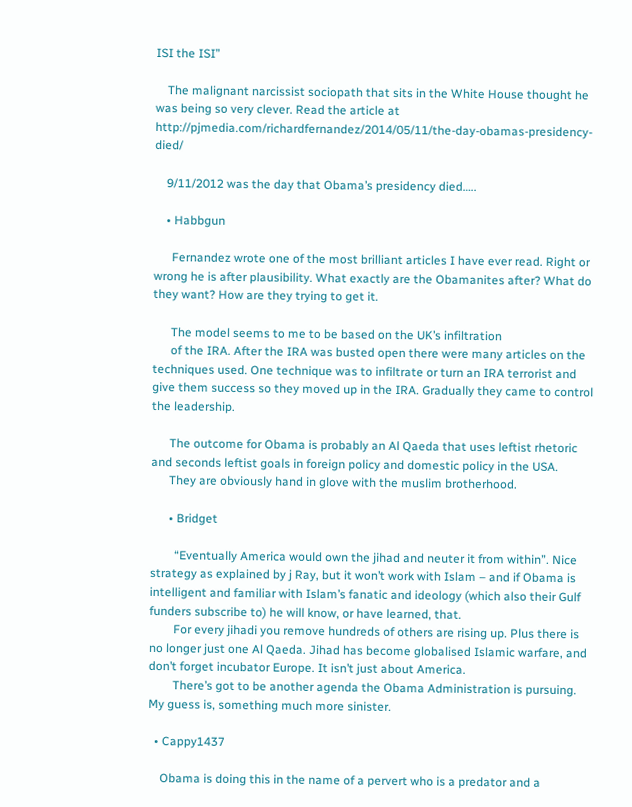ISI the ISI”

    The malignant narcissist sociopath that sits in the White House thought he was being so very clever. Read the article at http://pjmedia.com/richardfernandez/2014/05/11/the-day-obamas-presidency-died/

    9/11/2012 was the day that Obama’s presidency died…..

    • Habbgun

      Fernandez wrote one of the most brilliant articles I have ever read. Right or wrong he is after plausibility. What exactly are the Obamanites after? What do they want? How are they trying to get it.

      The model seems to me to be based on the UK’s infiltration
      of the IRA. After the IRA was busted open there were many articles on the techniques used. One technique was to infiltrate or turn an IRA terrorist and give them success so they moved up in the IRA. Gradually they came to control the leadership.

      The outcome for Obama is probably an Al Qaeda that uses leftist rhetoric and seconds leftist goals in foreign policy and domestic policy in the USA.
      They are obviously hand in glove with the muslim brotherhood.

      • Bridget

        “Eventually America would own the jihad and neuter it from within”. Nice strategy as explained by j Ray, but it won’t work with Islam – and if Obama is intelligent and familiar with Islam’s fanatic and ideology (which also their Gulf funders subscribe to) he will know, or have learned, that.
        For every jihadi you remove hundreds of others are rising up. Plus there is no longer just one Al Qaeda. Jihad has become globalised Islamic warfare, and don’t forget incubator Europe. It isn’t just about America.
        There’s got to be another agenda the Obama Administration is pursuing. My guess is, something much more sinister.

  • Cappy1437

    Obama is doing this in the name of a pervert who is a predator and a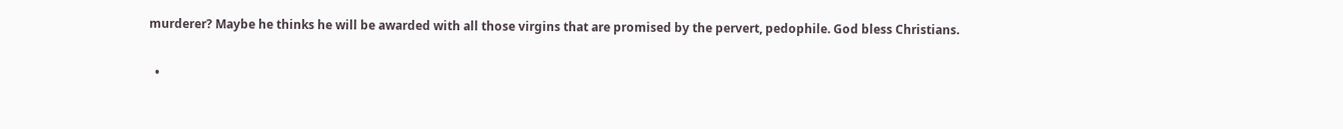murderer? Maybe he thinks he will be awarded with all those virgins that are promised by the pervert, pedophile. God bless Christians.

  •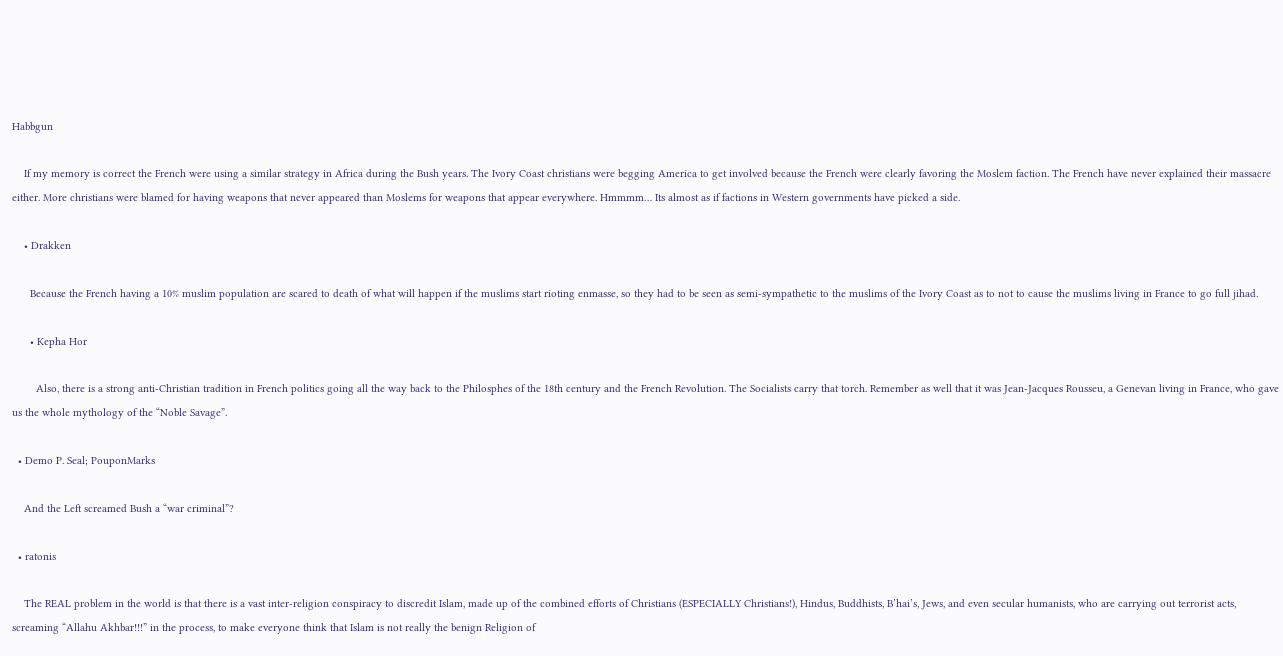Habbgun

    If my memory is correct the French were using a similar strategy in Africa during the Bush years. The Ivory Coast christians were begging America to get involved because the French were clearly favoring the Moslem faction. The French have never explained their massacre either. More christians were blamed for having weapons that never appeared than Moslems for weapons that appear everywhere. Hmmmm… Its almost as if factions in Western governments have picked a side.

    • Drakken

      Because the French having a 10% muslim population are scared to death of what will happen if the muslims start rioting enmasse, so they had to be seen as semi-sympathetic to the muslims of the Ivory Coast as to not to cause the muslims living in France to go full jihad.

      • Kepha Hor

        Also, there is a strong anti-Christian tradition in French politics going all the way back to the Philosphes of the 18th century and the French Revolution. The Socialists carry that torch. Remember as well that it was Jean-Jacques Rousseu, a Genevan living in France, who gave us the whole mythology of the “Noble Savage”.

  • Demo P. Seal; PouponMarks

    And the Left screamed Bush a “war criminal”?

  • ratonis

    The REAL problem in the world is that there is a vast inter-religion conspiracy to discredit Islam, made up of the combined efforts of Christians (ESPECIALLY Christians!), Hindus, Buddhists, B’hai’s, Jews, and even secular humanists, who are carrying out terrorist acts, screaming “Allahu Akhbar!!!” in the process, to make everyone think that Islam is not really the benign Religion of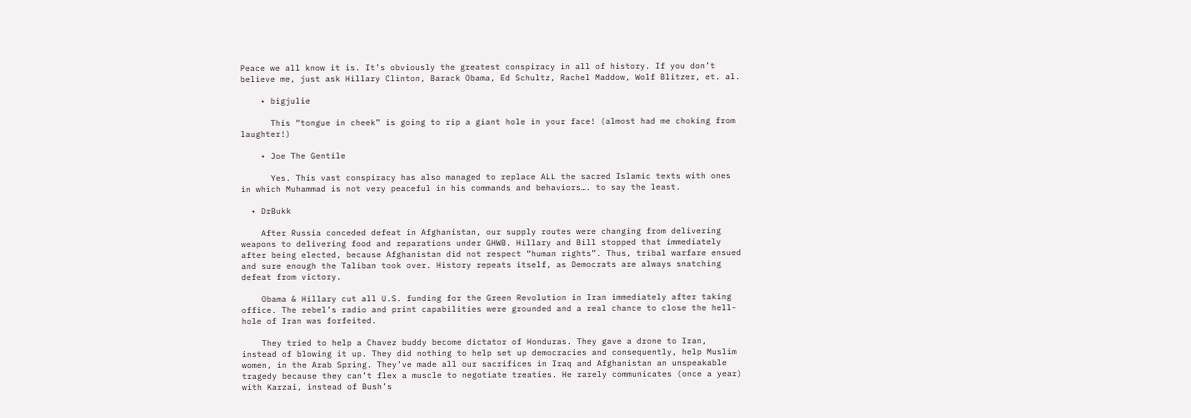Peace we all know it is. It’s obviously the greatest conspiracy in all of history. If you don’t believe me, just ask Hillary Clinton, Barack Obama, Ed Schultz, Rachel Maddow, Wolf Blitzer, et. al.

    • bigjulie

      This “tongue in cheek” is going to rip a giant hole in your face! (almost had me choking from laughter!)

    • Joe The Gentile

      Yes. This vast conspiracy has also managed to replace ALL the sacred Islamic texts with ones in which Muhammad is not very peaceful in his commands and behaviors…. to say the least.

  • DrBukk

    After Russia conceded defeat in Afghanistan, our supply routes were changing from delivering weapons to delivering food and reparations under GHWB. Hillary and Bill stopped that immediately after being elected, because Afghanistan did not respect “human rights”. Thus, tribal warfare ensued and sure enough the Taliban took over. History repeats itself, as Democrats are always snatching defeat from victory.

    Obama & Hillary cut all U.S. funding for the Green Revolution in Iran immediately after taking office. The rebel’s radio and print capabilities were grounded and a real chance to close the hell-hole of Iran was forfeited.

    They tried to help a Chavez buddy become dictator of Honduras. They gave a drone to Iran, instead of blowing it up. They did nothing to help set up democracies and consequently, help Muslim women, in the Arab Spring. They’ve made all our sacrifices in Iraq and Afghanistan an unspeakable tragedy because they can’t flex a muscle to negotiate treaties. He rarely communicates (once a year) with Karzai, instead of Bush’s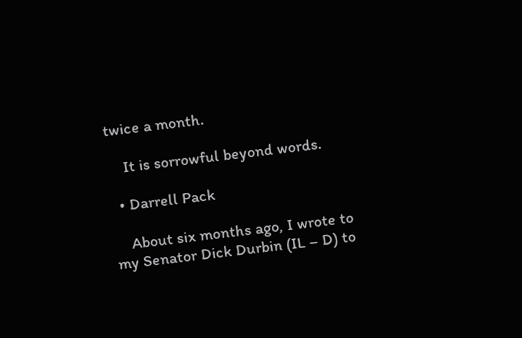twice a month.

    It is sorrowful beyond words.

  • Darrell Pack

    About six months ago, I wrote to my Senator Dick Durbin (IL – D) to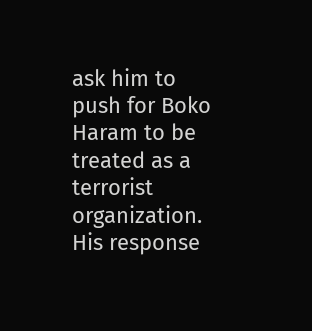ask him to push for Boko Haram to be treated as a terrorist organization. His response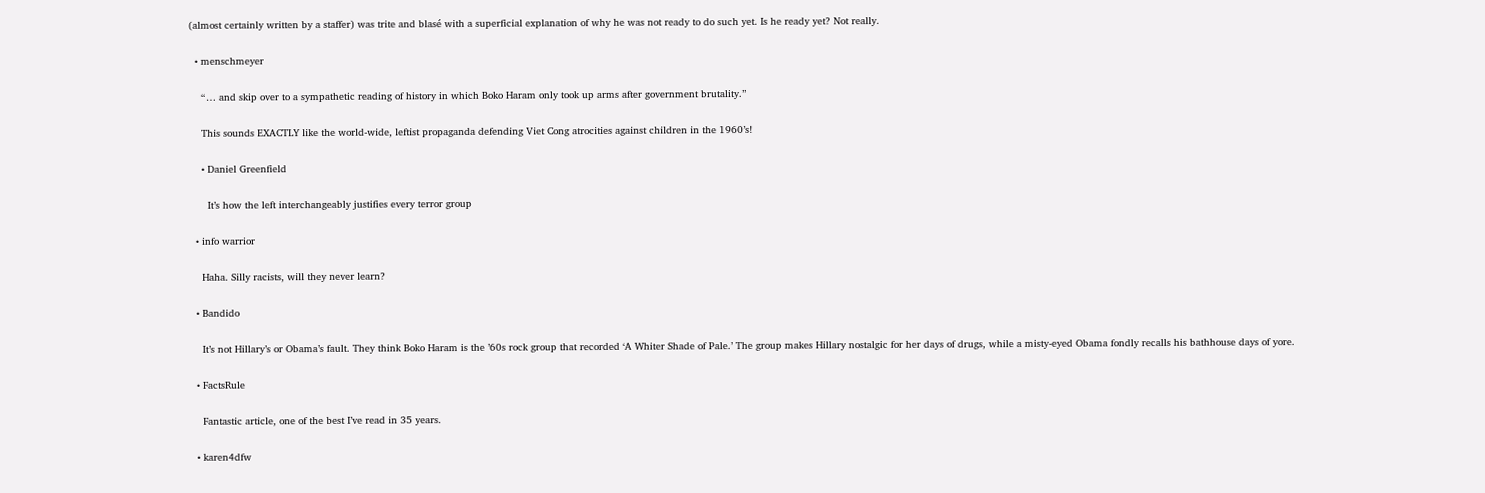(almost certainly written by a staffer) was trite and blasé with a superficial explanation of why he was not ready to do such yet. Is he ready yet? Not really.

  • menschmeyer

    “… and skip over to a sympathetic reading of history in which Boko Haram only took up arms after government brutality.”

    This sounds EXACTLY like the world-wide, leftist propaganda defending Viet Cong atrocities against children in the 1960’s!

    • Daniel Greenfield

      It’s how the left interchangeably justifies every terror group

  • info warrior

    Haha. Silly racists, will they never learn?

  • Bandido

    It’s not Hillary’s or Obama’s fault. They think Boko Haram is the ’60s rock group that recorded ‘A Whiter Shade of Pale.’ The group makes Hillary nostalgic for her days of drugs, while a misty-eyed Obama fondly recalls his bathhouse days of yore.

  • FactsRule

    Fantastic article, one of the best I’ve read in 35 years.

  • karen4dfw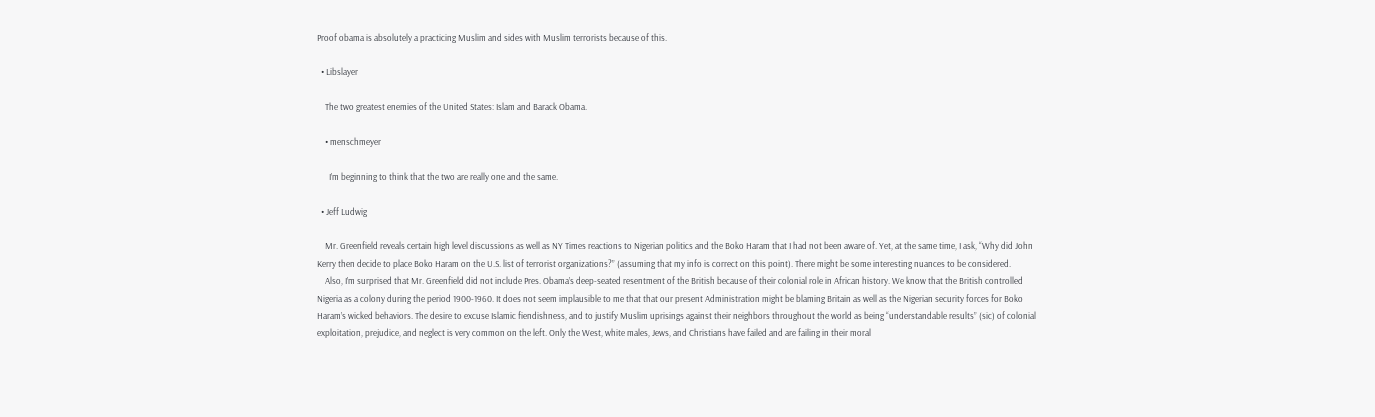Proof obama is absolutely a practicing Muslim and sides with Muslim terrorists because of this.

  • Libslayer

    The two greatest enemies of the United States: Islam and Barack Obama.

    • menschmeyer

      I’m beginning to think that the two are really one and the same.

  • Jeff Ludwig

    Mr. Greenfield reveals certain high level discussions as well as NY Times reactions to Nigerian politics and the Boko Haram that I had not been aware of. Yet, at the same time, I ask, “Why did John Kerry then decide to place Boko Haram on the U.S. list of terrorist organizations?” (assuming that my info is correct on this point). There might be some interesting nuances to be considered.
    Also, I’m surprised that Mr. Greenfield did not include Pres. Obama’s deep-seated resentment of the British because of their colonial role in African history. We know that the British controlled Nigeria as a colony during the period 1900-1960. It does not seem implausible to me that that our present Administration might be blaming Britain as well as the Nigerian security forces for Boko Haram’s wicked behaviors. The desire to excuse Islamic fiendishness, and to justify Muslim uprisings against their neighbors throughout the world as being “understandable results” (sic) of colonial exploitation, prejudice, and neglect is very common on the left. Only the West, white males, Jews, and Christians have failed and are failing in their moral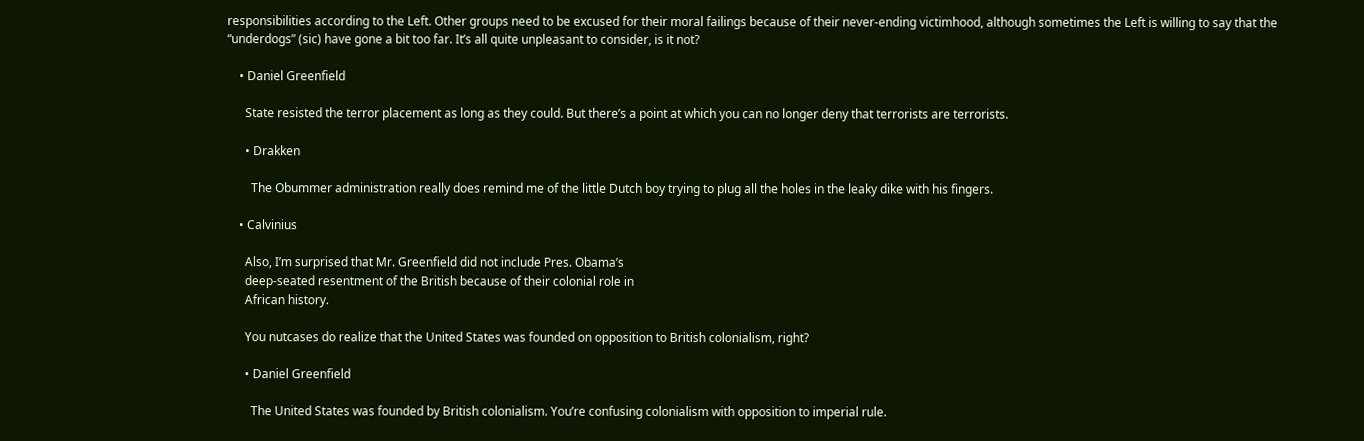responsibilities according to the Left. Other groups need to be excused for their moral failings because of their never-ending victimhood, although sometimes the Left is willing to say that the “underdogs” (sic) have gone a bit too far. It’s all quite unpleasant to consider, is it not?

    • Daniel Greenfield

      State resisted the terror placement as long as they could. But there’s a point at which you can no longer deny that terrorists are terrorists.

      • Drakken

        The Obummer administration really does remind me of the little Dutch boy trying to plug all the holes in the leaky dike with his fingers.

    • Calvinius

      Also, I’m surprised that Mr. Greenfield did not include Pres. Obama’s
      deep-seated resentment of the British because of their colonial role in
      African history.

      You nutcases do realize that the United States was founded on opposition to British colonialism, right?

      • Daniel Greenfield

        The United States was founded by British colonialism. You’re confusing colonialism with opposition to imperial rule.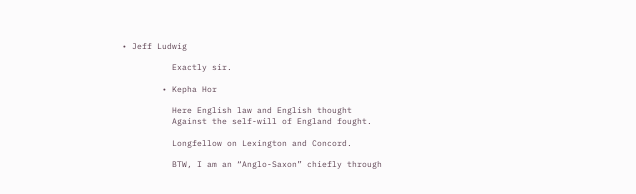• Jeff Ludwig

          Exactly sir.

        • Kepha Hor

          Here English law and English thought
          Against the self-will of England fought.

          Longfellow on Lexington and Concord.

          BTW, I am an “Anglo-Saxon” chiefly through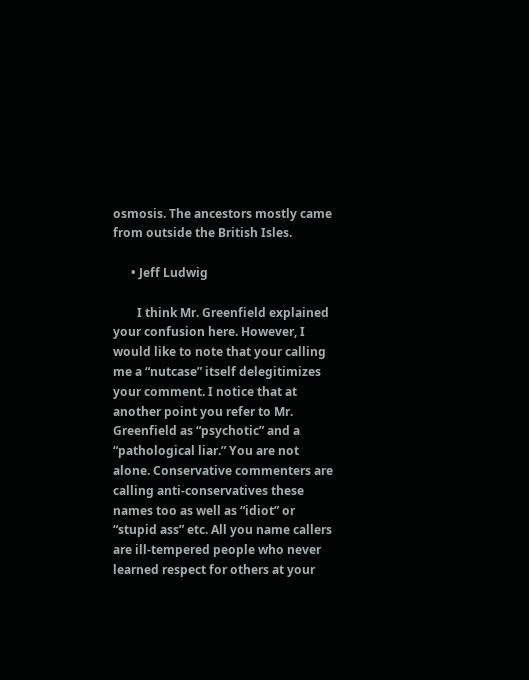osmosis. The ancestors mostly came from outside the British Isles.

      • Jeff Ludwig

        I think Mr. Greenfield explained your confusion here. However, I would like to note that your calling me a “nutcase” itself delegitimizes your comment. I notice that at another point you refer to Mr. Greenfield as “psychotic” and a “pathological liar.” You are not alone. Conservative commenters are calling anti-conservatives these names too as well as “idiot” or “stupid ass” etc. All you name callers are ill-tempered people who never learned respect for others at your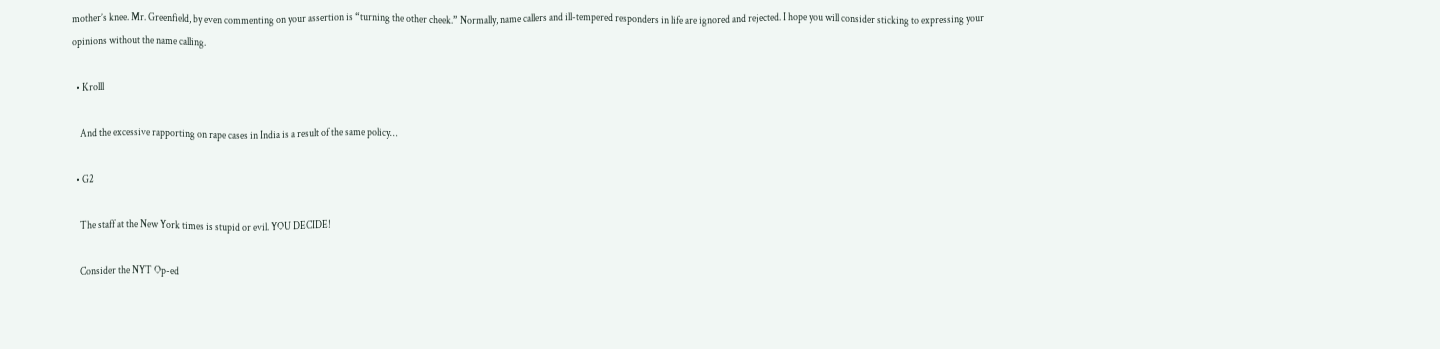mother’s knee. Mr. Greenfield, by even commenting on your assertion is “turning the other cheek.” Normally, name callers and ill-tempered responders in life are ignored and rejected. I hope you will consider sticking to expressing your opinions without the name calling.

  • Krolll

    And the excessive rapporting on rape cases in India is a result of the same policy…

  • G2

    The staff at the New York times is stupid or evil. YOU DECIDE!

    Consider the NYT Op-ed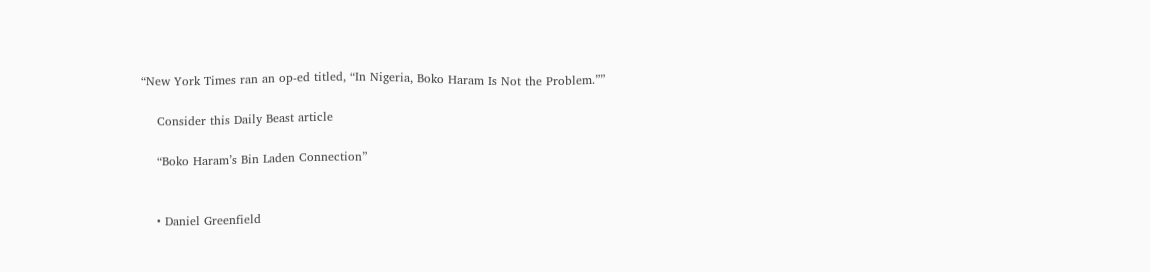“New York Times ran an op-ed titled, “In Nigeria, Boko Haram Is Not the Problem.””

    Consider this Daily Beast article

    “Boko Haram’s Bin Laden Connection”


    • Daniel Greenfield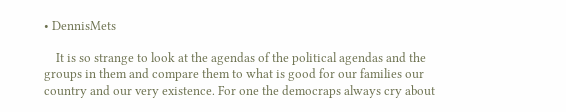• DennisMets

    It is so strange to look at the agendas of the political agendas and the groups in them and compare them to what is good for our families our country and our very existence. For one the democraps always cry about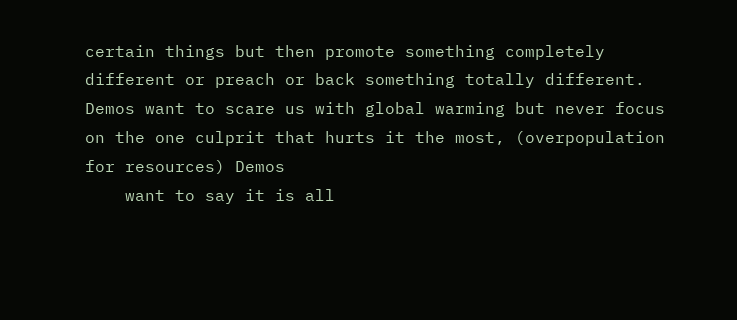certain things but then promote something completely different or preach or back something totally different. Demos want to scare us with global warming but never focus on the one culprit that hurts it the most, (overpopulation for resources) Demos
    want to say it is all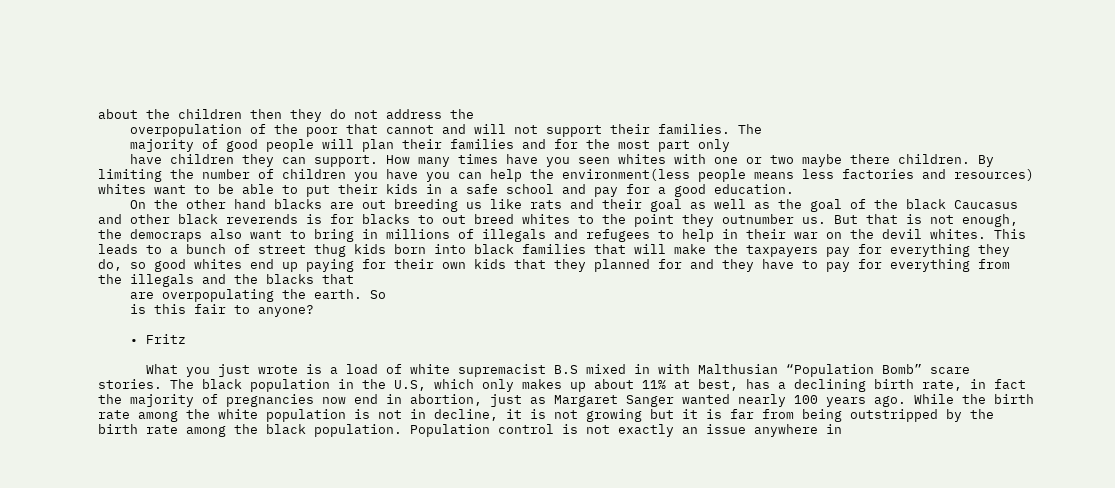about the children then they do not address the
    overpopulation of the poor that cannot and will not support their families. The
    majority of good people will plan their families and for the most part only
    have children they can support. How many times have you seen whites with one or two maybe there children. By limiting the number of children you have you can help the environment(less people means less factories and resources) whites want to be able to put their kids in a safe school and pay for a good education.
    On the other hand blacks are out breeding us like rats and their goal as well as the goal of the black Caucasus and other black reverends is for blacks to out breed whites to the point they outnumber us. But that is not enough, the democraps also want to bring in millions of illegals and refugees to help in their war on the devil whites. This leads to a bunch of street thug kids born into black families that will make the taxpayers pay for everything they do, so good whites end up paying for their own kids that they planned for and they have to pay for everything from the illegals and the blacks that
    are overpopulating the earth. So
    is this fair to anyone?

    • Fritz

      What you just wrote is a load of white supremacist B.S mixed in with Malthusian “Population Bomb” scare stories. The black population in the U.S, which only makes up about 11% at best, has a declining birth rate, in fact the majority of pregnancies now end in abortion, just as Margaret Sanger wanted nearly 100 years ago. While the birth rate among the white population is not in decline, it is not growing but it is far from being outstripped by the birth rate among the black population. Population control is not exactly an issue anywhere in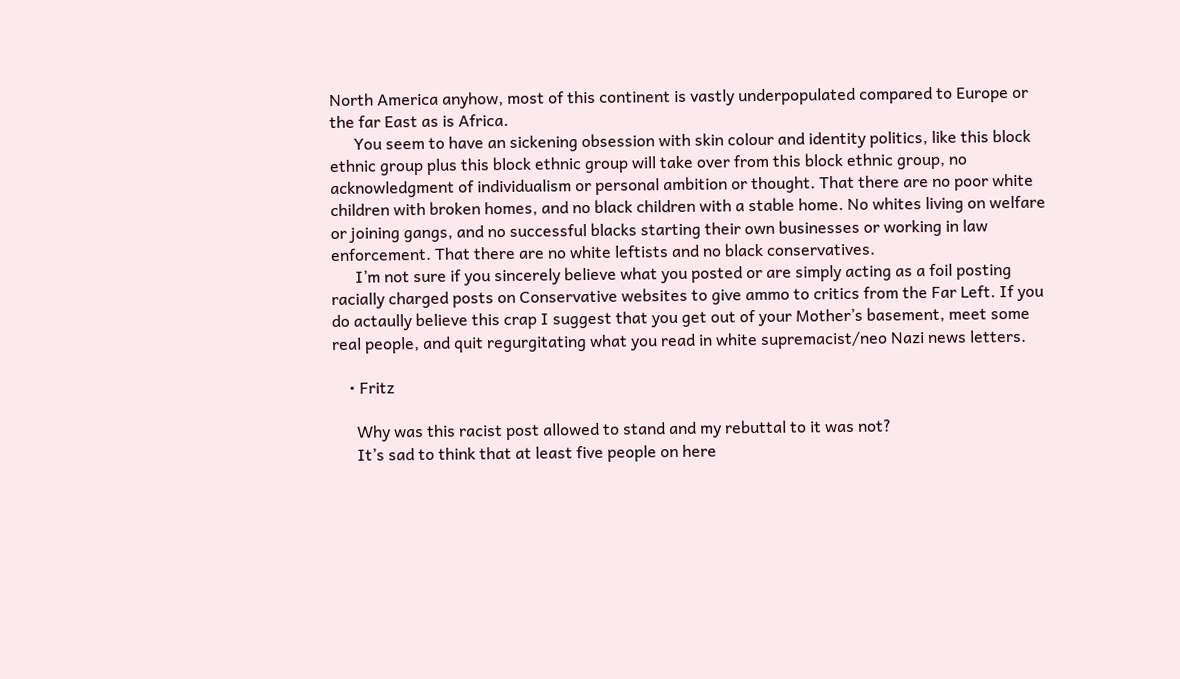North America anyhow, most of this continent is vastly underpopulated compared to Europe or the far East as is Africa.
      You seem to have an sickening obsession with skin colour and identity politics, like this block ethnic group plus this block ethnic group will take over from this block ethnic group, no acknowledgment of individualism or personal ambition or thought. That there are no poor white children with broken homes, and no black children with a stable home. No whites living on welfare or joining gangs, and no successful blacks starting their own businesses or working in law enforcement. That there are no white leftists and no black conservatives.
      I’m not sure if you sincerely believe what you posted or are simply acting as a foil posting racially charged posts on Conservative websites to give ammo to critics from the Far Left. If you do actaully believe this crap I suggest that you get out of your Mother’s basement, meet some real people, and quit regurgitating what you read in white supremacist/neo Nazi news letters.

    • Fritz

      Why was this racist post allowed to stand and my rebuttal to it was not?
      It’s sad to think that at least five people on here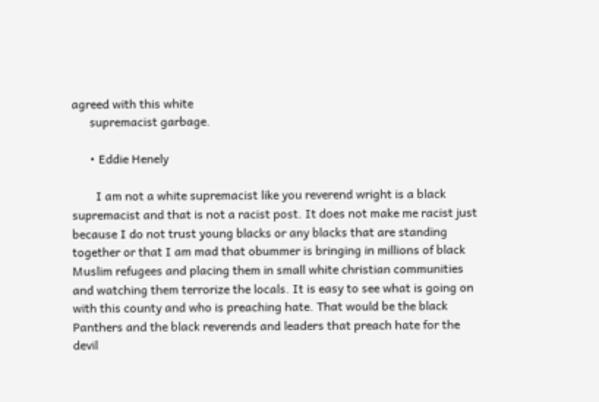agreed with this white
      supremacist garbage.

      • Eddie Henely

        I am not a white supremacist like you reverend wright is a black supremacist and that is not a racist post. It does not make me racist just because I do not trust young blacks or any blacks that are standing together or that I am mad that obummer is bringing in millions of black Muslim refugees and placing them in small white christian communities and watching them terrorize the locals. It is easy to see what is going on with this county and who is preaching hate. That would be the black Panthers and the black reverends and leaders that preach hate for the devil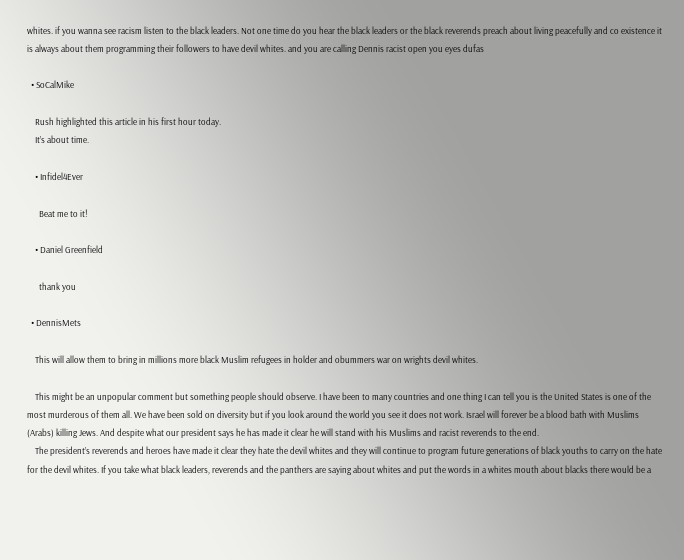whites. if you wanna see racism listen to the black leaders. Not one time do you hear the black leaders or the black reverends preach about living peacefully and co existence it is always about them programming their followers to have devil whites. and you are calling Dennis racist open you eyes dufas

  • SoCalMike

    Rush highlighted this article in his first hour today.
    It’s about time.

    • Infidel4Ever

      Beat me to it!

    • Daniel Greenfield

      thank you

  • DennisMets

    This will allow them to bring in millions more black Muslim refugees in holder and obummers war on wrights devil whites.

    This might be an unpopular comment but something people should observe. I have been to many countries and one thing I can tell you is the United States is one of the most murderous of them all. We have been sold on diversity but if you look around the world you see it does not work. Israel will forever be a blood bath with Muslims (Arabs) killing Jews. And despite what our president says he has made it clear he will stand with his Muslims and racist reverends to the end.
    The president’s reverends and heroes have made it clear they hate the devil whites and they will continue to program future generations of black youths to carry on the hate for the devil whites. If you take what black leaders, reverends and the panthers are saying about whites and put the words in a whites mouth about blacks there would be a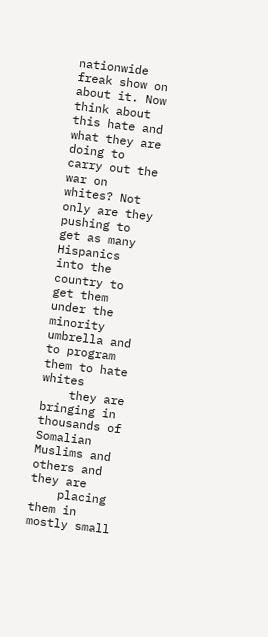nationwide freak show on about it. Now think about this hate and what they are doing to carry out the war on whites? Not only are they pushing to get as many Hispanics into the country to get them under the minority umbrella and to program them to hate whites
    they are bringing in thousands of Somalian Muslims and others and they are
    placing them in mostly small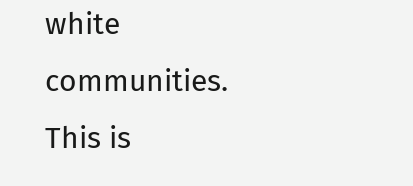white communities. This is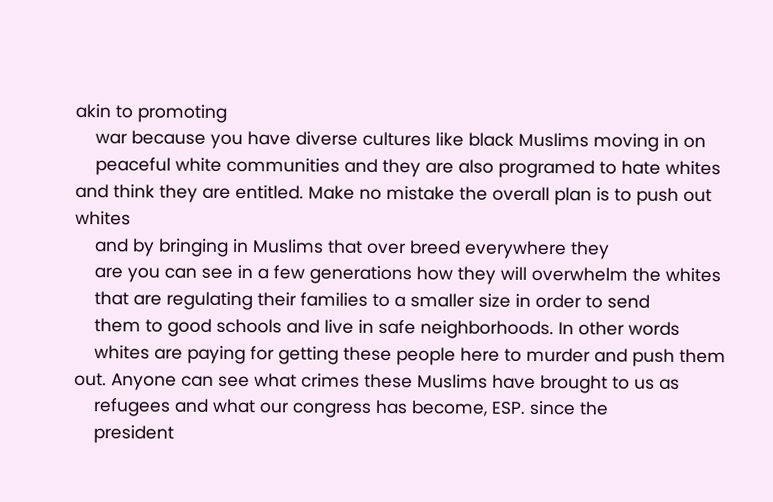akin to promoting
    war because you have diverse cultures like black Muslims moving in on
    peaceful white communities and they are also programed to hate whites and think they are entitled. Make no mistake the overall plan is to push out whites
    and by bringing in Muslims that over breed everywhere they
    are you can see in a few generations how they will overwhelm the whites
    that are regulating their families to a smaller size in order to send
    them to good schools and live in safe neighborhoods. In other words
    whites are paying for getting these people here to murder and push them out. Anyone can see what crimes these Muslims have brought to us as
    refugees and what our congress has become, ESP. since the
    president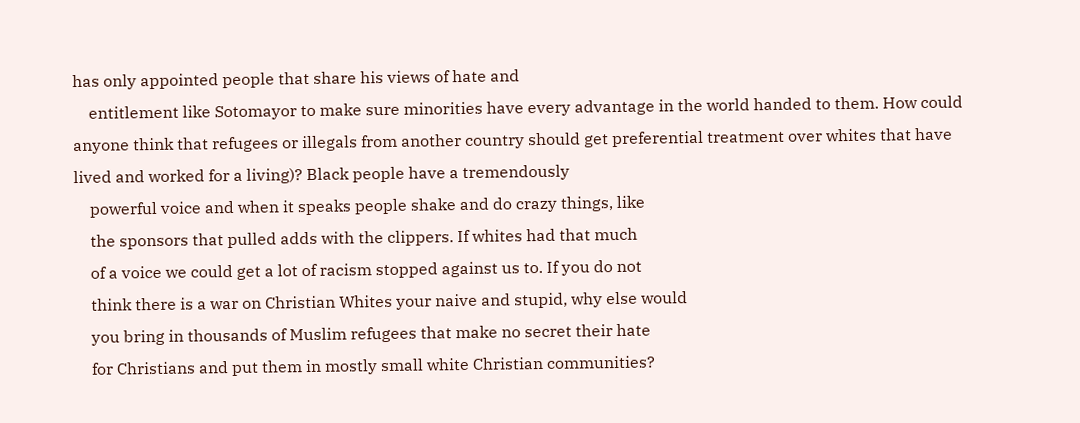has only appointed people that share his views of hate and
    entitlement like Sotomayor to make sure minorities have every advantage in the world handed to them. How could anyone think that refugees or illegals from another country should get preferential treatment over whites that have lived and worked for a living)? Black people have a tremendously
    powerful voice and when it speaks people shake and do crazy things, like
    the sponsors that pulled adds with the clippers. If whites had that much
    of a voice we could get a lot of racism stopped against us to. If you do not
    think there is a war on Christian Whites your naive and stupid, why else would
    you bring in thousands of Muslim refugees that make no secret their hate
    for Christians and put them in mostly small white Christian communities?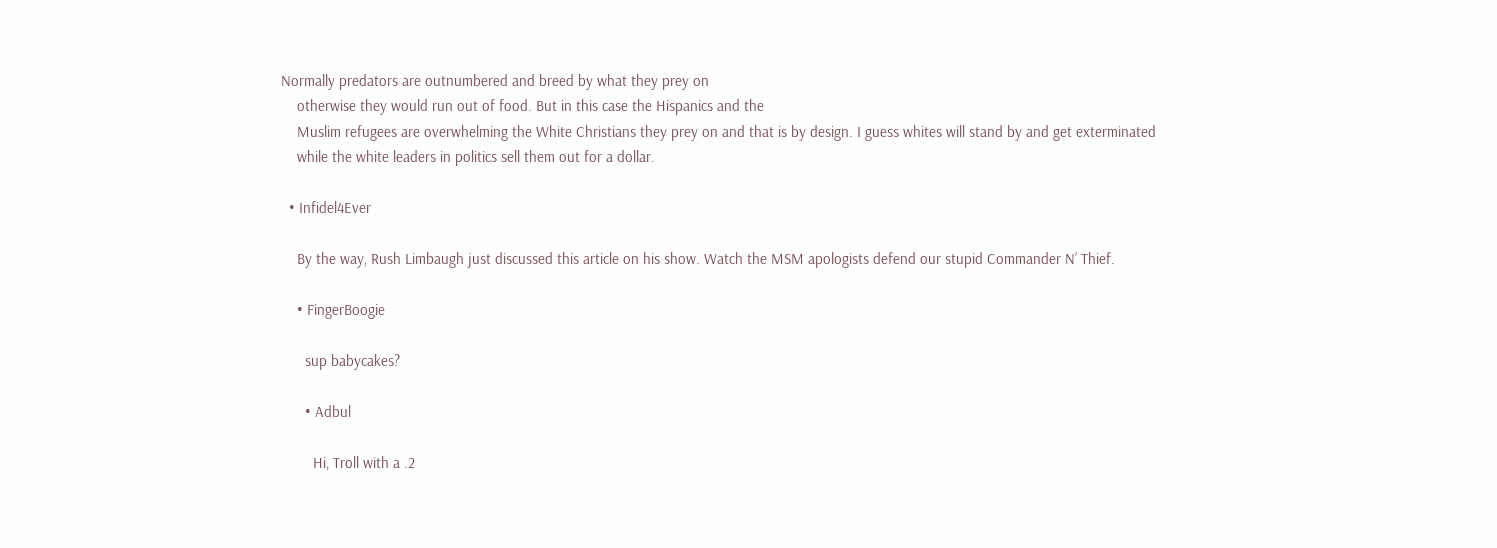Normally predators are outnumbered and breed by what they prey on
    otherwise they would run out of food. But in this case the Hispanics and the
    Muslim refugees are overwhelming the White Christians they prey on and that is by design. I guess whites will stand by and get exterminated
    while the white leaders in politics sell them out for a dollar.

  • Infidel4Ever

    By the way, Rush Limbaugh just discussed this article on his show. Watch the MSM apologists defend our stupid Commander N’ Thief.

    • FingerBoogie

      sup babycakes?

      • Adbul

        Hi, Troll with a .2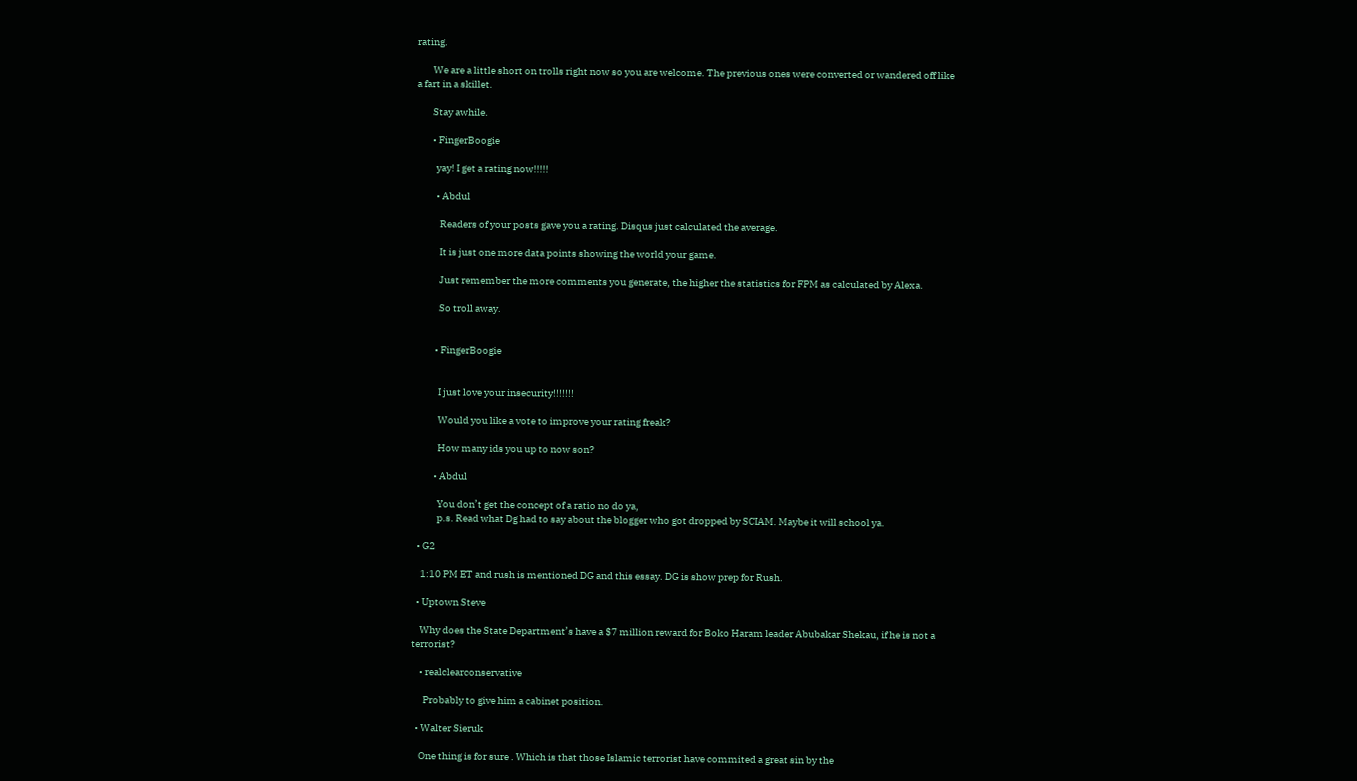rating.

        We are a little short on trolls right now so you are welcome. The previous ones were converted or wandered off like a fart in a skillet.

        Stay awhile.

        • FingerBoogie

          yay! I get a rating now!!!!!

          • Abdul

            Readers of your posts gave you a rating. Disqus just calculated the average.

            It is just one more data points showing the world your game.

            Just remember the more comments you generate, the higher the statistics for FPM as calculated by Alexa.

            So troll away.


          • FingerBoogie


            I just love your insecurity!!!!!!!

            Would you like a vote to improve your rating freak?

            How many ids you up to now son?

          • Abdul

            You don’t get the concept of a ratio no do ya,
            p.s. Read what Dg had to say about the blogger who got dropped by SCIAM. Maybe it will school ya.

  • G2

    1:10 PM ET and rush is mentioned DG and this essay. DG is show prep for Rush.

  • Uptown Steve

    Why does the State Department’s have a $7 million reward for Boko Haram leader Abubakar Shekau, if he is not a terrorist?

    • realclearconservative

      Probably to give him a cabinet position.

  • Walter Sieruk

    One thing is for sure . Which is that those Islamic terrorist have commited a great sin by the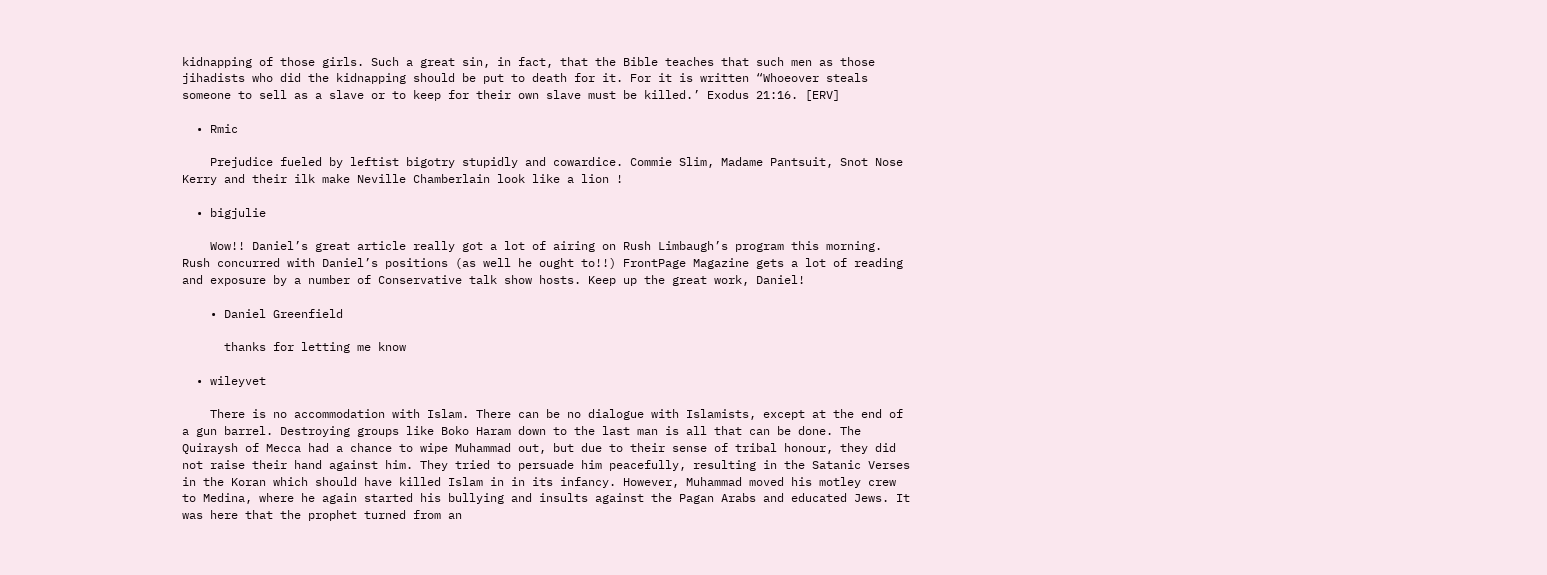kidnapping of those girls. Such a great sin, in fact, that the Bible teaches that such men as those jihadists who did the kidnapping should be put to death for it. For it is written “Whoeover steals someone to sell as a slave or to keep for their own slave must be killed.’ Exodus 21:16. [ERV]

  • Rmic

    Prejudice fueled by leftist bigotry stupidly and cowardice. Commie Slim, Madame Pantsuit, Snot Nose Kerry and their ilk make Neville Chamberlain look like a lion !

  • bigjulie

    Wow!! Daniel’s great article really got a lot of airing on Rush Limbaugh’s program this morning. Rush concurred with Daniel’s positions (as well he ought to!!) FrontPage Magazine gets a lot of reading and exposure by a number of Conservative talk show hosts. Keep up the great work, Daniel!

    • Daniel Greenfield

      thanks for letting me know

  • wileyvet

    There is no accommodation with Islam. There can be no dialogue with Islamists, except at the end of a gun barrel. Destroying groups like Boko Haram down to the last man is all that can be done. The Quiraysh of Mecca had a chance to wipe Muhammad out, but due to their sense of tribal honour, they did not raise their hand against him. They tried to persuade him peacefully, resulting in the Satanic Verses in the Koran which should have killed Islam in in its infancy. However, Muhammad moved his motley crew to Medina, where he again started his bullying and insults against the Pagan Arabs and educated Jews. It was here that the prophet turned from an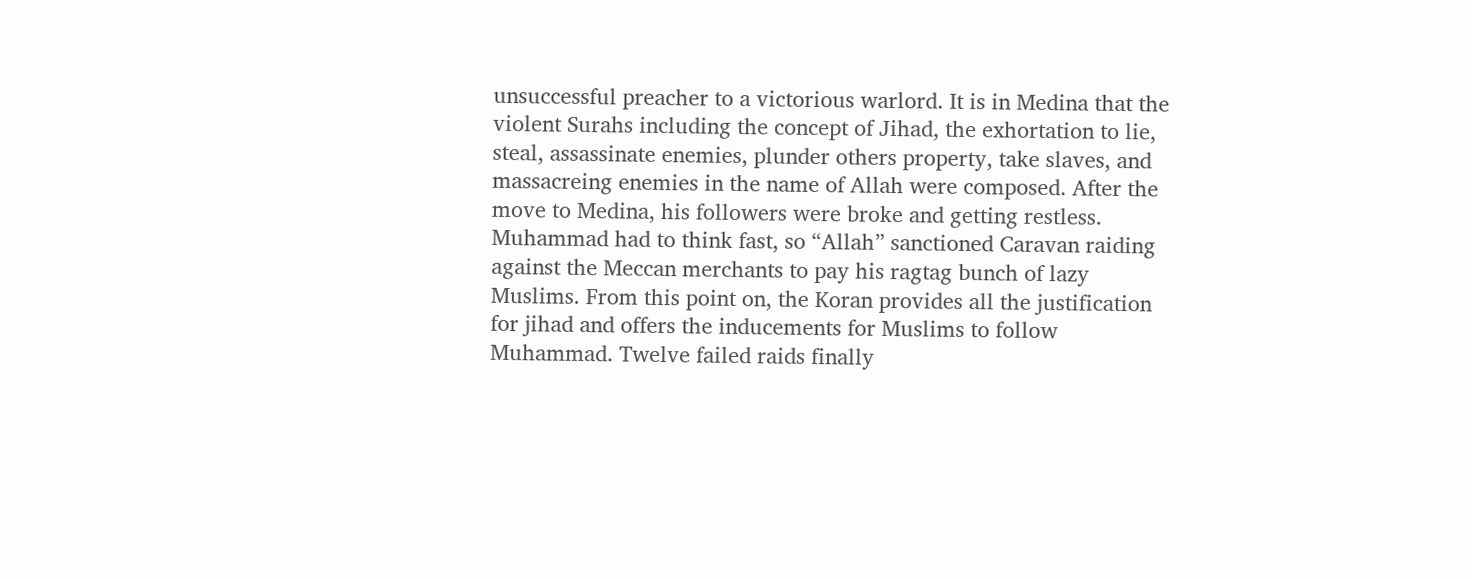unsuccessful preacher to a victorious warlord. It is in Medina that the violent Surahs including the concept of Jihad, the exhortation to lie, steal, assassinate enemies, plunder others property, take slaves, and massacreing enemies in the name of Allah were composed. After the move to Medina, his followers were broke and getting restless. Muhammad had to think fast, so “Allah” sanctioned Caravan raiding against the Meccan merchants to pay his ragtag bunch of lazy Muslims. From this point on, the Koran provides all the justification for jihad and offers the inducements for Muslims to follow Muhammad. Twelve failed raids finally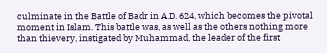culminate in the Battle of Badr in A.D. 624, which becomes the pivotal moment in Islam. This battle was, as well as the others nothing more than thievery, instigated by Muhammad, the leader of the first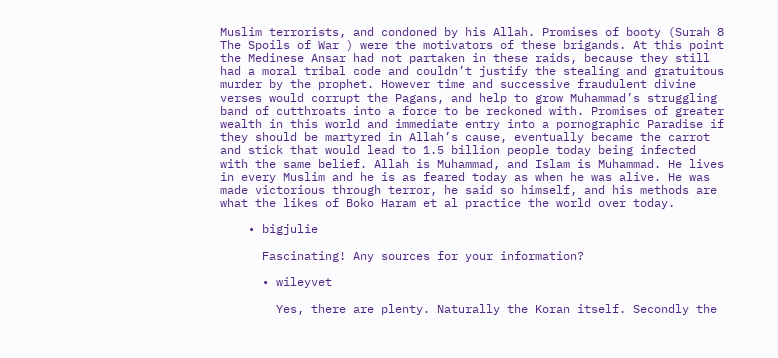Muslim terrorists, and condoned by his Allah. Promises of booty (Surah 8 The Spoils of War ) were the motivators of these brigands. At this point the Medinese Ansar had not partaken in these raids, because they still had a moral tribal code and couldn’t justify the stealing and gratuitous murder by the prophet. However time and successive fraudulent divine verses would corrupt the Pagans, and help to grow Muhammad’s struggling band of cutthroats into a force to be reckoned with. Promises of greater wealth in this world and immediate entry into a pornographic Paradise if they should be martyred in Allah’s cause, eventually became the carrot and stick that would lead to 1.5 billion people today being infected with the same belief. Allah is Muhammad, and Islam is Muhammad. He lives in every Muslim and he is as feared today as when he was alive. He was made victorious through terror, he said so himself, and his methods are what the likes of Boko Haram et al practice the world over today.

    • bigjulie

      Fascinating! Any sources for your information?

      • wileyvet

        Yes, there are plenty. Naturally the Koran itself. Secondly the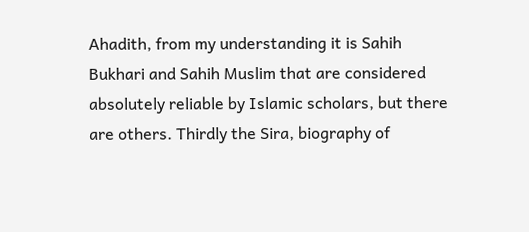Ahadith, from my understanding it is Sahih Bukhari and Sahih Muslim that are considered absolutely reliable by Islamic scholars, but there are others. Thirdly the Sira, biography of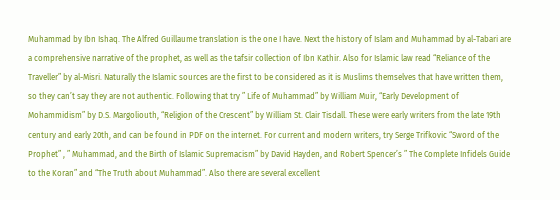Muhammad by Ibn Ishaq. The Alfred Guillaume translation is the one I have. Next the history of Islam and Muhammad by al-Tabari are a comprehensive narrative of the prophet, as well as the tafsir collection of Ibn Kathir. Also for Islamic law read “Reliance of the Traveller” by al-Misri. Naturally the Islamic sources are the first to be considered as it is Muslims themselves that have written them, so they can’t say they are not authentic. Following that try ” Life of Muhammad” by William Muir, “Early Development of Mohammidism” by D.S. Margoliouth, “Religion of the Crescent” by William St. Clair Tisdall. These were early writers from the late 19th century and early 20th, and can be found in PDF on the internet. For current and modern writers, try Serge Trifkovic “Sword of the Prophet” , ” Muhammad, and the Birth of Islamic Supremacism” by David Hayden, and Robert Spencer’s ” The Complete Infidels Guide to the Koran” and “The Truth about Muhammad”. Also there are several excellent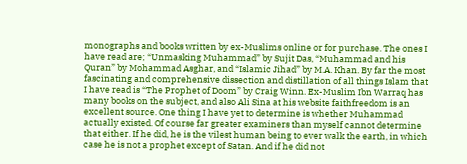monographs and books written by ex-Muslims online or for purchase. The ones I have read are; “Unmasking Muhammad” by Sujit Das, “Muhammad and his Quran” by Mohammad Asghar, and “Islamic Jihad” by M.A. Khan. By far the most fascinating and comprehensive dissection and distillation of all things Islam that I have read is “The Prophet of Doom” by Craig Winn. Ex-Muslim Ibn Warraq has many books on the subject, and also Ali Sina at his website faithfreedom is an excellent source. One thing I have yet to determine is whether Muhammad actually existed. Of course far greater examiners than myself cannot determine that either. If he did, he is the vilest human being to ever walk the earth, in which case he is not a prophet except of Satan. And if he did not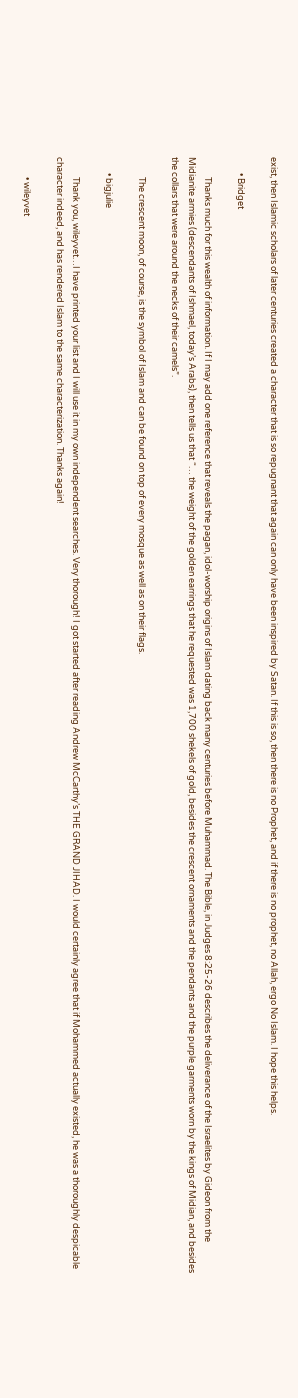exist, then Islamic scholars of later centuries created a character that is so repugnant that again can only have been inspired by Satan. If this is so, then there is no Prophet, and if there is no prophet, no Allah, ergo No Islam. I hope this helps.

        • Bridget

          Thanks much for this wealth of information. If I may add one reference that reveals the pagan, idol-worship origins of Islam dating back many centuries before Muhammad. The Bible, in Judges 8:25-26 describes the deliverance of the Israelites by Gideon from the Midianite armies (descendants of Ishmael, today’s Arabs), then tells us that “… the weight of the golden earrings that he requested was 1,700 shekels of gold, besides the crescent ornaments and the pendants and the purple garments worn by the kings of Midian, and besides the collars that were around the necks of their camels”.

          The crescent moon, of course, is the symbol of Islam and can be found on top of every mosque as well as on their flags.

        • bigjulie

          Thank you, wileyvet…I have printed your list and I will use it in my own independent searches. Very thorough! I got started after reading Andrew McCarthy’s THE GRAND JIHAD. I would certainly agree that if Mohammed actually existed, he was a thoroughly despicable character indeed, and has rendered Islam to the same characterization. Thanks again!

          • wileyvet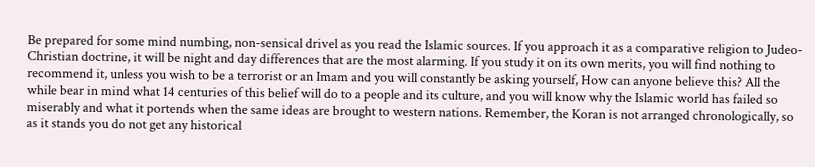Be prepared for some mind numbing, non-sensical drivel as you read the Islamic sources. If you approach it as a comparative religion to Judeo-Christian doctrine, it will be night and day differences that are the most alarming. If you study it on its own merits, you will find nothing to recommend it, unless you wish to be a terrorist or an Imam and you will constantly be asking yourself, How can anyone believe this? All the while bear in mind what 14 centuries of this belief will do to a people and its culture, and you will know why the Islamic world has failed so miserably and what it portends when the same ideas are brought to western nations. Remember, the Koran is not arranged chronologically, so as it stands you do not get any historical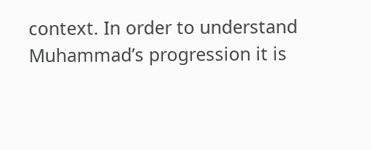context. In order to understand Muhammad’s progression it is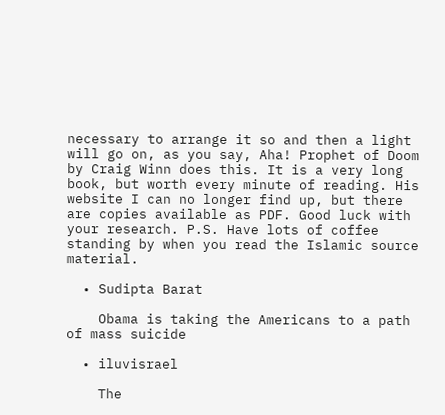necessary to arrange it so and then a light will go on, as you say, Aha! Prophet of Doom by Craig Winn does this. It is a very long book, but worth every minute of reading. His website I can no longer find up, but there are copies available as PDF. Good luck with your research. P.S. Have lots of coffee standing by when you read the Islamic source material.

  • Sudipta Barat

    Obama is taking the Americans to a path of mass suicide

  • iluvisrael

    The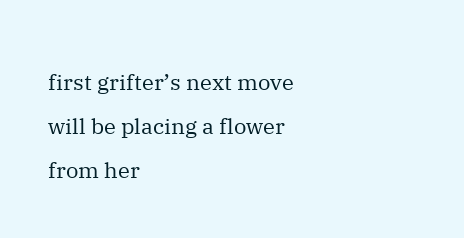first grifter’s next move will be placing a flower from her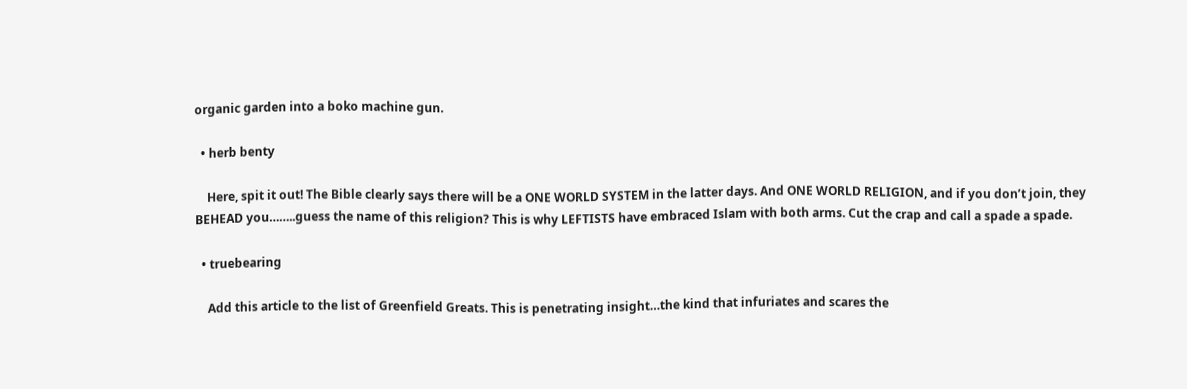organic garden into a boko machine gun.

  • herb benty

    Here, spit it out! The Bible clearly says there will be a ONE WORLD SYSTEM in the latter days. And ONE WORLD RELIGION, and if you don’t join, they BEHEAD you……..guess the name of this religion? This is why LEFTISTS have embraced Islam with both arms. Cut the crap and call a spade a spade.

  • truebearing

    Add this article to the list of Greenfield Greats. This is penetrating insight…the kind that infuriates and scares the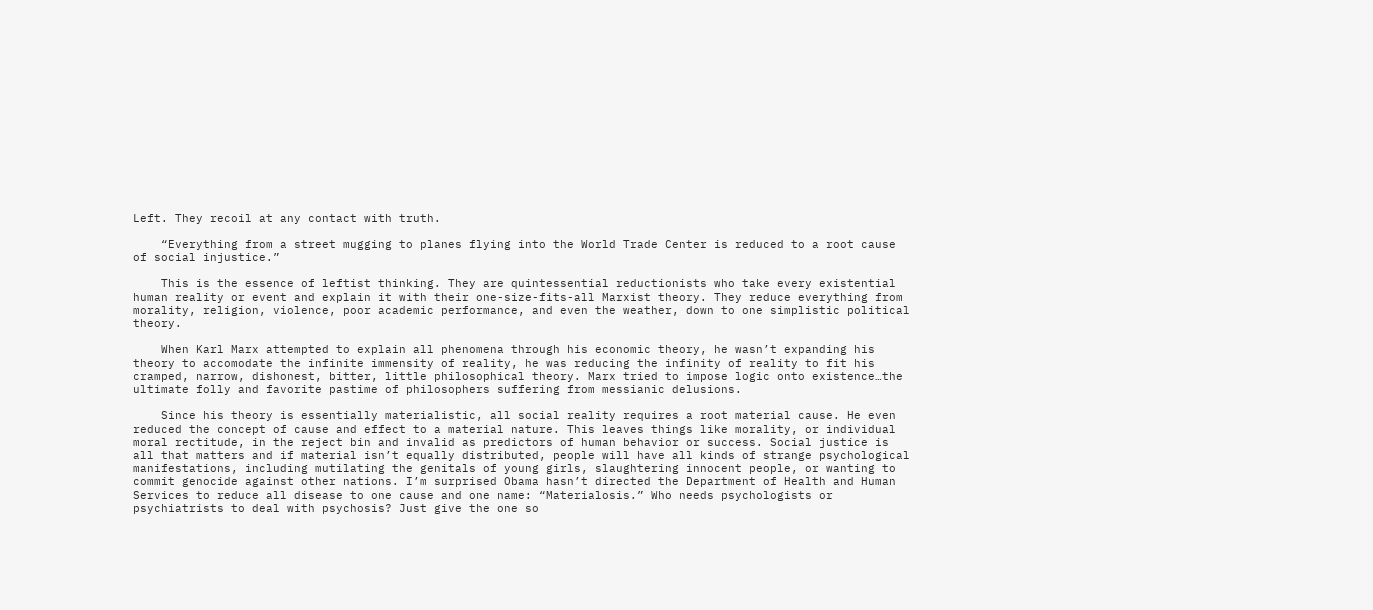Left. They recoil at any contact with truth.

    “Everything from a street mugging to planes flying into the World Trade Center is reduced to a root cause of social injustice.”

    This is the essence of leftist thinking. They are quintessential reductionists who take every existential human reality or event and explain it with their one-size-fits-all Marxist theory. They reduce everything from morality, religion, violence, poor academic performance, and even the weather, down to one simplistic political theory.

    When Karl Marx attempted to explain all phenomena through his economic theory, he wasn’t expanding his theory to accomodate the infinite immensity of reality, he was reducing the infinity of reality to fit his cramped, narrow, dishonest, bitter, little philosophical theory. Marx tried to impose logic onto existence…the ultimate folly and favorite pastime of philosophers suffering from messianic delusions.

    Since his theory is essentially materialistic, all social reality requires a root material cause. He even reduced the concept of cause and effect to a material nature. This leaves things like morality, or individual moral rectitude, in the reject bin and invalid as predictors of human behavior or success. Social justice is all that matters and if material isn’t equally distributed, people will have all kinds of strange psychological manifestations, including mutilating the genitals of young girls, slaughtering innocent people, or wanting to commit genocide against other nations. I’m surprised Obama hasn’t directed the Department of Health and Human Services to reduce all disease to one cause and one name: “Materialosis.” Who needs psychologists or psychiatrists to deal with psychosis? Just give the one so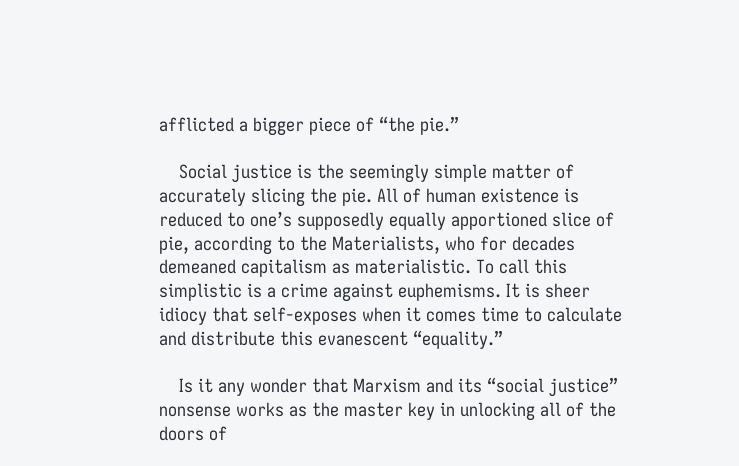afflicted a bigger piece of “the pie.”

    Social justice is the seemingly simple matter of accurately slicing the pie. All of human existence is reduced to one’s supposedly equally apportioned slice of pie, according to the Materialists, who for decades demeaned capitalism as materialistic. To call this simplistic is a crime against euphemisms. It is sheer idiocy that self-exposes when it comes time to calculate and distribute this evanescent “equality.”

    Is it any wonder that Marxism and its “social justice” nonsense works as the master key in unlocking all of the doors of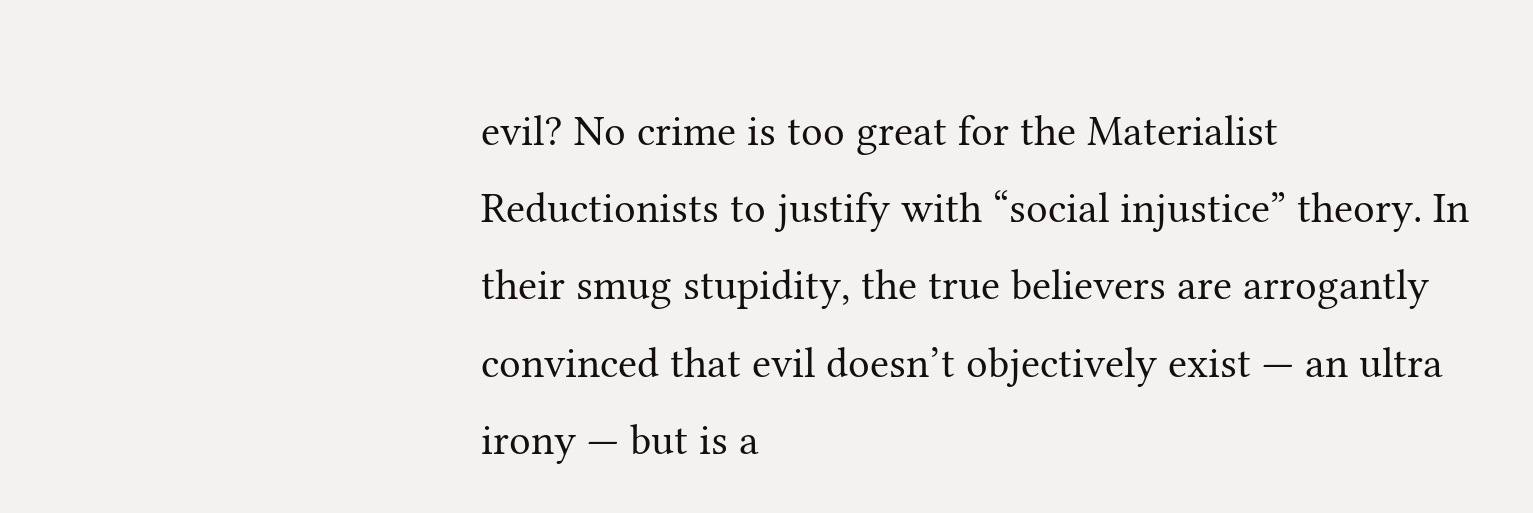evil? No crime is too great for the Materialist Reductionists to justify with “social injustice” theory. In their smug stupidity, the true believers are arrogantly convinced that evil doesn’t objectively exist — an ultra irony — but is a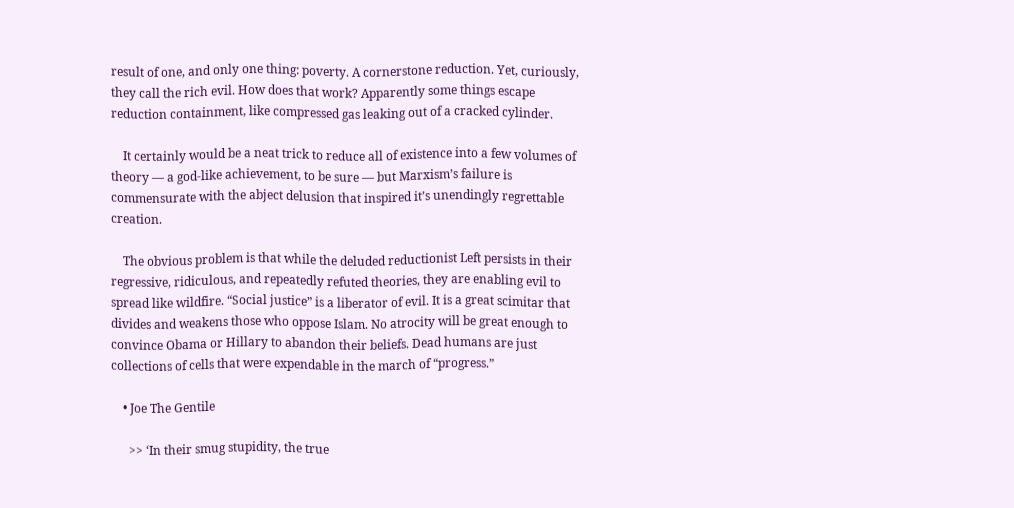result of one, and only one thing: poverty. A cornerstone reduction. Yet, curiously, they call the rich evil. How does that work? Apparently some things escape reduction containment, like compressed gas leaking out of a cracked cylinder.

    It certainly would be a neat trick to reduce all of existence into a few volumes of theory — a god-like achievement, to be sure — but Marxism’s failure is commensurate with the abject delusion that inspired it’s unendingly regrettable creation.

    The obvious problem is that while the deluded reductionist Left persists in their regressive, ridiculous, and repeatedly refuted theories, they are enabling evil to spread like wildfire. “Social justice” is a liberator of evil. It is a great scimitar that divides and weakens those who oppose Islam. No atrocity will be great enough to convince Obama or Hillary to abandon their beliefs. Dead humans are just collections of cells that were expendable in the march of “progress.”

    • Joe The Gentile

      >> ‘In their smug stupidity, the true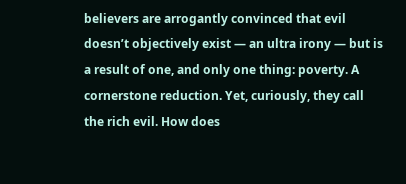believers are arrogantly convinced that evil doesn’t objectively exist — an ultra irony — but is a result of one, and only one thing: poverty. A cornerstone reduction. Yet, curiously, they call the rich evil. How does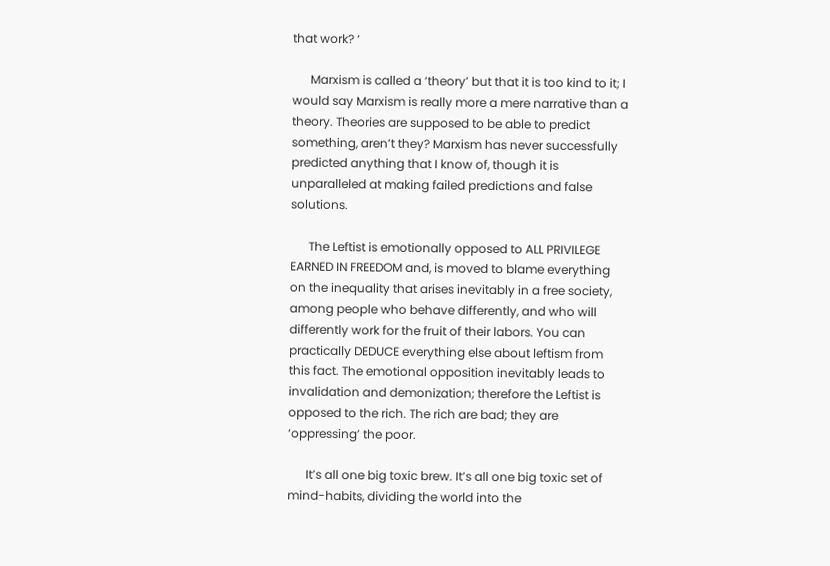that work? ‘

      Marxism is called a ‘theory’ but that it is too kind to it; I would say Marxism is really more a mere narrative than a theory. Theories are supposed to be able to predict something, aren’t they? Marxism has never successfully predicted anything that I know of, though it is unparalleled at making failed predictions and false solutions.

      The Leftist is emotionally opposed to ALL PRIVILEGE EARNED IN FREEDOM and, is moved to blame everything on the inequality that arises inevitably in a free society, among people who behave differently, and who will differently work for the fruit of their labors. You can practically DEDUCE everything else about leftism from this fact. The emotional opposition inevitably leads to invalidation and demonization; therefore the Leftist is opposed to the rich. The rich are bad; they are ‘oppressing’ the poor.

      It’s all one big toxic brew. It’s all one big toxic set of mind-habits, dividing the world into the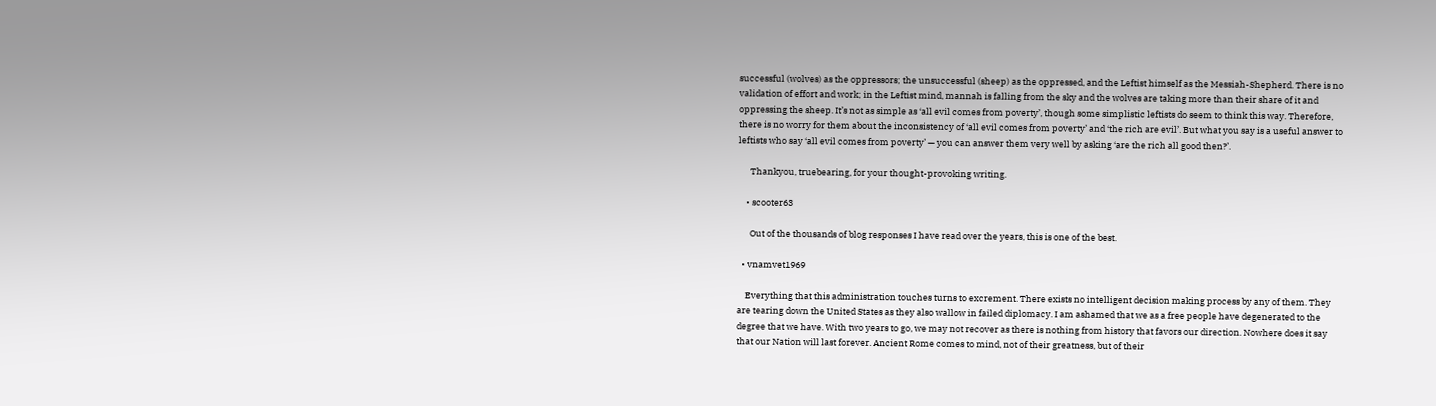successful (wolves) as the oppressors; the unsuccessful (sheep) as the oppressed, and the Leftist himself as the Messiah-Shepherd. There is no validation of effort and work; in the Leftist mind, mannah is falling from the sky and the wolves are taking more than their share of it and oppressing the sheep. It’s not as simple as ‘all evil comes from poverty’, though some simplistic leftists do seem to think this way. Therefore, there is no worry for them about the inconsistency of ‘all evil comes from poverty’ and ‘the rich are evil’. But what you say is a useful answer to leftists who say ‘all evil comes from poverty’ — you can answer them very well by asking ‘are the rich all good then?’.

      Thankyou, truebearing, for your thought-provoking writing.

    • scooter63

      Out of the thousands of blog responses I have read over the years, this is one of the best.

  • vnamvet1969

    Everything that this administration touches turns to excrement. There exists no intelligent decision making process by any of them. They are tearing down the United States as they also wallow in failed diplomacy. I am ashamed that we as a free people have degenerated to the degree that we have. With two years to go, we may not recover as there is nothing from history that favors our direction. Nowhere does it say that our Nation will last forever. Ancient Rome comes to mind, not of their greatness, but of their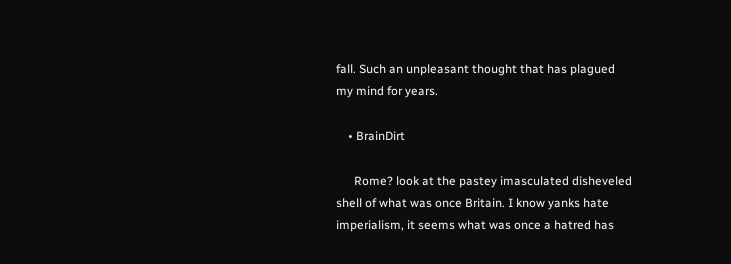fall. Such an unpleasant thought that has plagued my mind for years.

    • BrainDirt

      Rome? look at the pastey imasculated disheveled shell of what was once Britain. I know yanks hate imperialism, it seems what was once a hatred has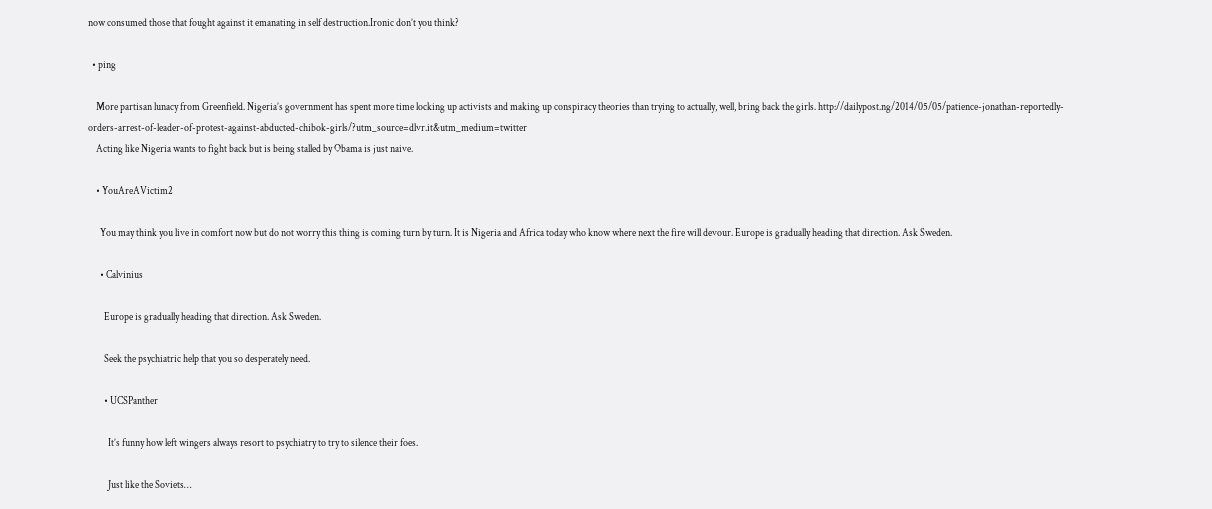now consumed those that fought against it emanating in self destruction.Ironic don’t you think?

  • ping

    More partisan lunacy from Greenfield. Nigeria’s government has spent more time locking up activists and making up conspiracy theories than trying to actually, well, bring back the girls. http://dailypost.ng/2014/05/05/patience-jonathan-reportedly-orders-arrest-of-leader-of-protest-against-abducted-chibok-girls/?utm_source=dlvr.it&utm_medium=twitter
    Acting like Nigeria wants to fight back but is being stalled by Obama is just naive.

    • YouAreAVictim2

      You may think you live in comfort now but do not worry this thing is coming turn by turn. It is Nigeria and Africa today who know where next the fire will devour. Europe is gradually heading that direction. Ask Sweden.

      • Calvinius

        Europe is gradually heading that direction. Ask Sweden.

        Seek the psychiatric help that you so desperately need.

        • UCSPanther

          It’s funny how left wingers always resort to psychiatry to try to silence their foes.

          Just like the Soviets…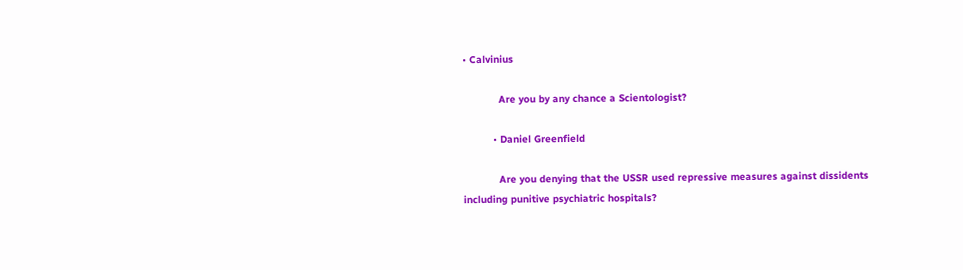• Calvinius

            Are you by any chance a Scientologist?

          • Daniel Greenfield

            Are you denying that the USSR used repressive measures against dissidents including punitive psychiatric hospitals?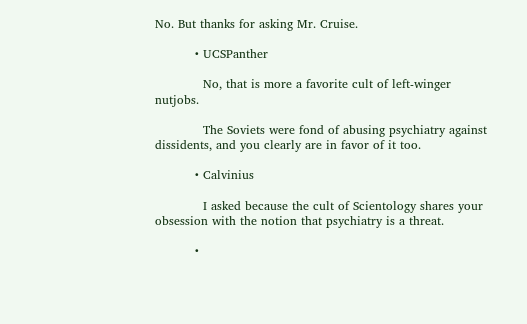No. But thanks for asking Mr. Cruise.

          • UCSPanther

            No, that is more a favorite cult of left-winger nutjobs.

            The Soviets were fond of abusing psychiatry against dissidents, and you clearly are in favor of it too.

          • Calvinius

            I asked because the cult of Scientology shares your obsession with the notion that psychiatry is a threat.

          •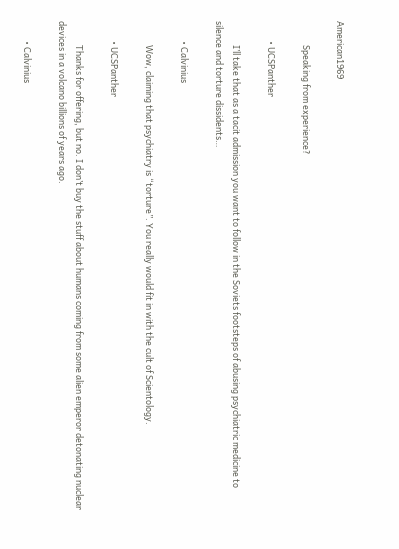American1969

            Speaking from experience?

          • UCSPanther

            I’ll take that as a tacit admission you want to follow in the Soviets footsteps of abusing psychiatric medicine to silence and torture dissidents…

          • Calvinius

            Wow, claiming that psychiatry is “torture”. You really would fit in with the cult of Scientology.

          • UCSPanther

            Thanks for offering, but no. I don’t buy the stuff about humans coming from some alien emperor detonating nuclear devices in a volcano billions of years ago.

          • Calvinius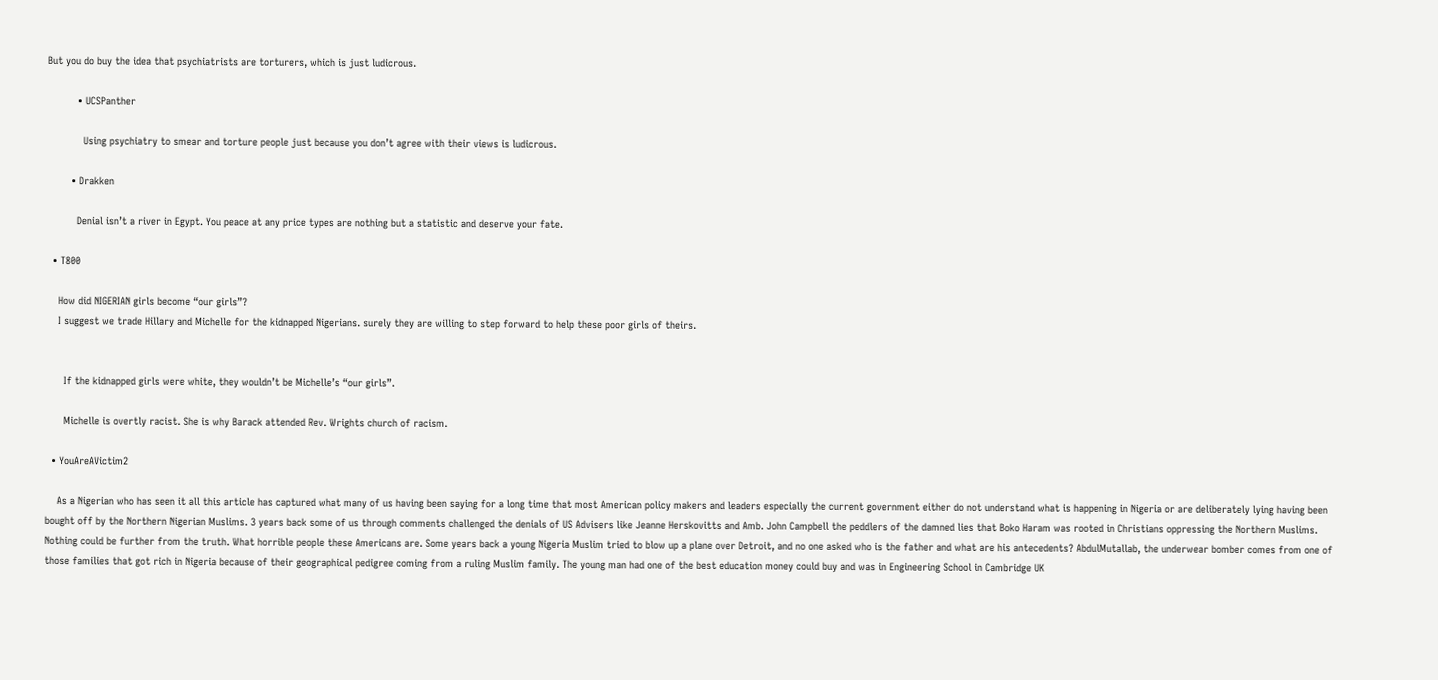But you do buy the idea that psychiatrists are torturers, which is just ludicrous.

          • UCSPanther

            Using psychiatry to smear and torture people just because you don’t agree with their views is ludicrous.

        • Drakken

          Denial isn’t a river in Egypt. You peace at any price types are nothing but a statistic and deserve your fate.

  • T800

    How did NIGERIAN girls become “our girls”?
    I suggest we trade Hillary and Michelle for the kidnapped Nigerians. surely they are willing to step forward to help these poor girls of theirs.


      If the kidnapped girls were white, they wouldn’t be Michelle’s “our girls”.

      Michelle is overtly racist. She is why Barack attended Rev. Wrights church of racism.

  • YouAreAVictim2

    As a Nigerian who has seen it all this article has captured what many of us having been saying for a long time that most American policy makers and leaders especially the current government either do not understand what is happening in Nigeria or are deliberately lying having been bought off by the Northern Nigerian Muslims. 3 years back some of us through comments challenged the denials of US Advisers like Jeanne Herskovitts and Amb. John Campbell the peddlers of the damned lies that Boko Haram was rooted in Christians oppressing the Northern Muslims. Nothing could be further from the truth. What horrible people these Americans are. Some years back a young Nigeria Muslim tried to blow up a plane over Detroit, and no one asked who is the father and what are his antecedents? AbdulMutallab, the underwear bomber comes from one of those families that got rich in Nigeria because of their geographical pedigree coming from a ruling Muslim family. The young man had one of the best education money could buy and was in Engineering School in Cambridge UK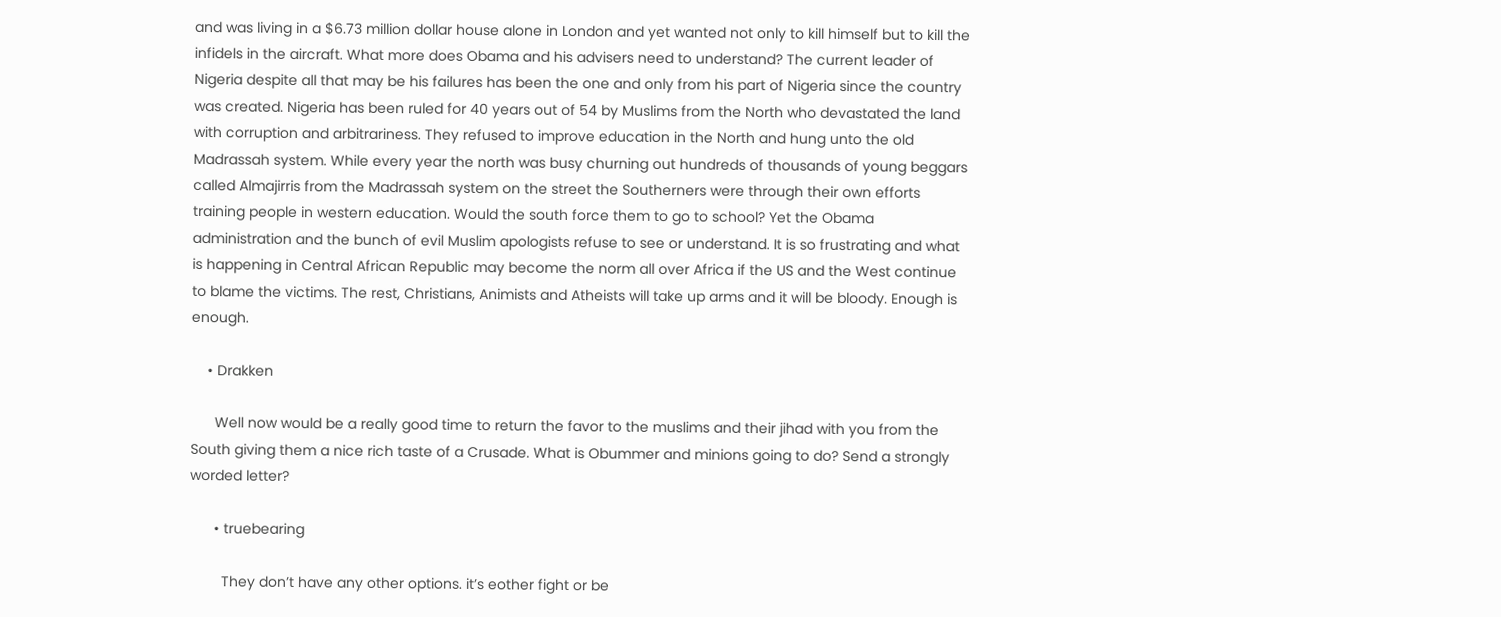and was living in a $6.73 million dollar house alone in London and yet wanted not only to kill himself but to kill the infidels in the aircraft. What more does Obama and his advisers need to understand? The current leader of Nigeria despite all that may be his failures has been the one and only from his part of Nigeria since the country was created. Nigeria has been ruled for 40 years out of 54 by Muslims from the North who devastated the land with corruption and arbitrariness. They refused to improve education in the North and hung unto the old Madrassah system. While every year the north was busy churning out hundreds of thousands of young beggars called Almajirris from the Madrassah system on the street the Southerners were through their own efforts training people in western education. Would the south force them to go to school? Yet the Obama administration and the bunch of evil Muslim apologists refuse to see or understand. It is so frustrating and what is happening in Central African Republic may become the norm all over Africa if the US and the West continue to blame the victims. The rest, Christians, Animists and Atheists will take up arms and it will be bloody. Enough is enough.

    • Drakken

      Well now would be a really good time to return the favor to the muslims and their jihad with you from the South giving them a nice rich taste of a Crusade. What is Obummer and minions going to do? Send a strongly worded letter?

      • truebearing

        They don’t have any other options. it’s eother fight or be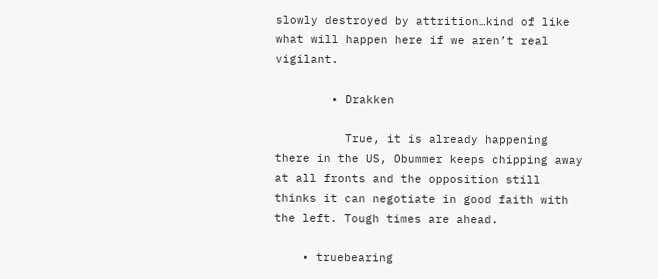slowly destroyed by attrition…kind of like what will happen here if we aren’t real vigilant.

        • Drakken

          True, it is already happening there in the US, Obummer keeps chipping away at all fronts and the opposition still thinks it can negotiate in good faith with the left. Tough times are ahead.

    • truebearing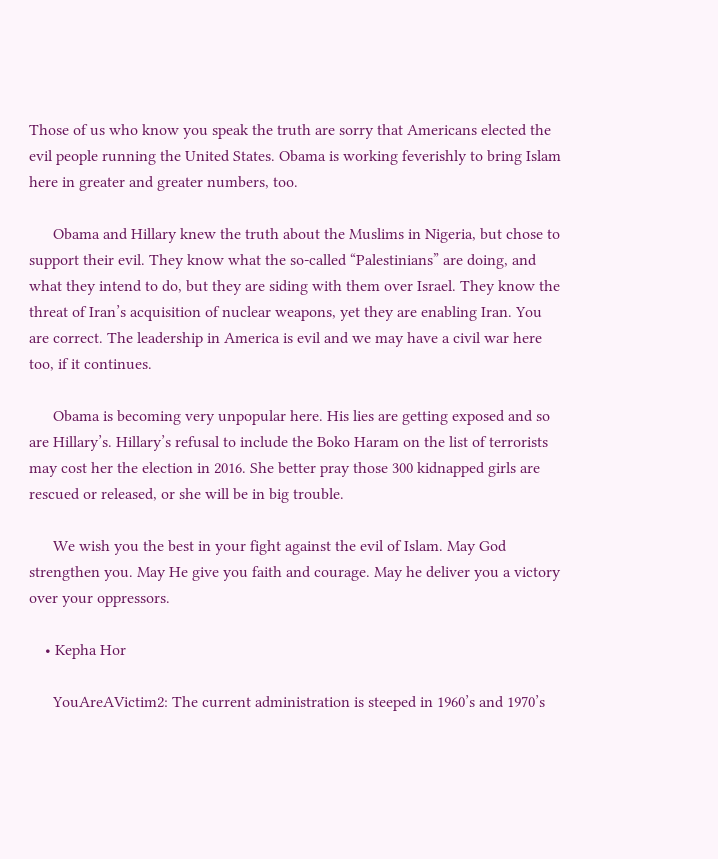Those of us who know you speak the truth are sorry that Americans elected the evil people running the United States. Obama is working feverishly to bring Islam here in greater and greater numbers, too.

      Obama and Hillary knew the truth about the Muslims in Nigeria, but chose to support their evil. They know what the so-called “Palestinians” are doing, and what they intend to do, but they are siding with them over Israel. They know the threat of Iran’s acquisition of nuclear weapons, yet they are enabling Iran. You are correct. The leadership in America is evil and we may have a civil war here too, if it continues.

      Obama is becoming very unpopular here. His lies are getting exposed and so are Hillary’s. Hillary’s refusal to include the Boko Haram on the list of terrorists may cost her the election in 2016. She better pray those 300 kidnapped girls are rescued or released, or she will be in big trouble.

      We wish you the best in your fight against the evil of Islam. May God strengthen you. May He give you faith and courage. May he deliver you a victory over your oppressors.

    • Kepha Hor

      YouAreAVictim2: The current administration is steeped in 1960’s and 1970’s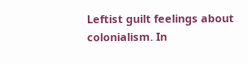Leftist guilt feelings about colonialism. In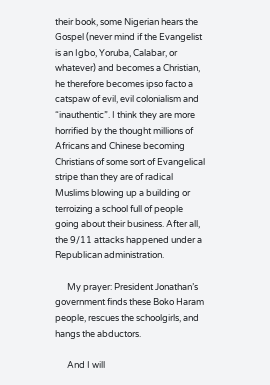their book, some Nigerian hears the Gospel (never mind if the Evangelist is an Igbo, Yoruba, Calabar, or whatever) and becomes a Christian, he therefore becomes ipso facto a catspaw of evil, evil colonialism and “inauthentic”. I think they are more horrified by the thought millions of Africans and Chinese becoming Christians of some sort of Evangelical stripe than they are of radical Muslims blowing up a building or terroizing a school full of people going about their business. After all, the 9/11 attacks happened under a Republican administration.

      My prayer: President Jonathan’s government finds these Boko Haram people, rescues the schoolgirls, and hangs the abductors.

      And I will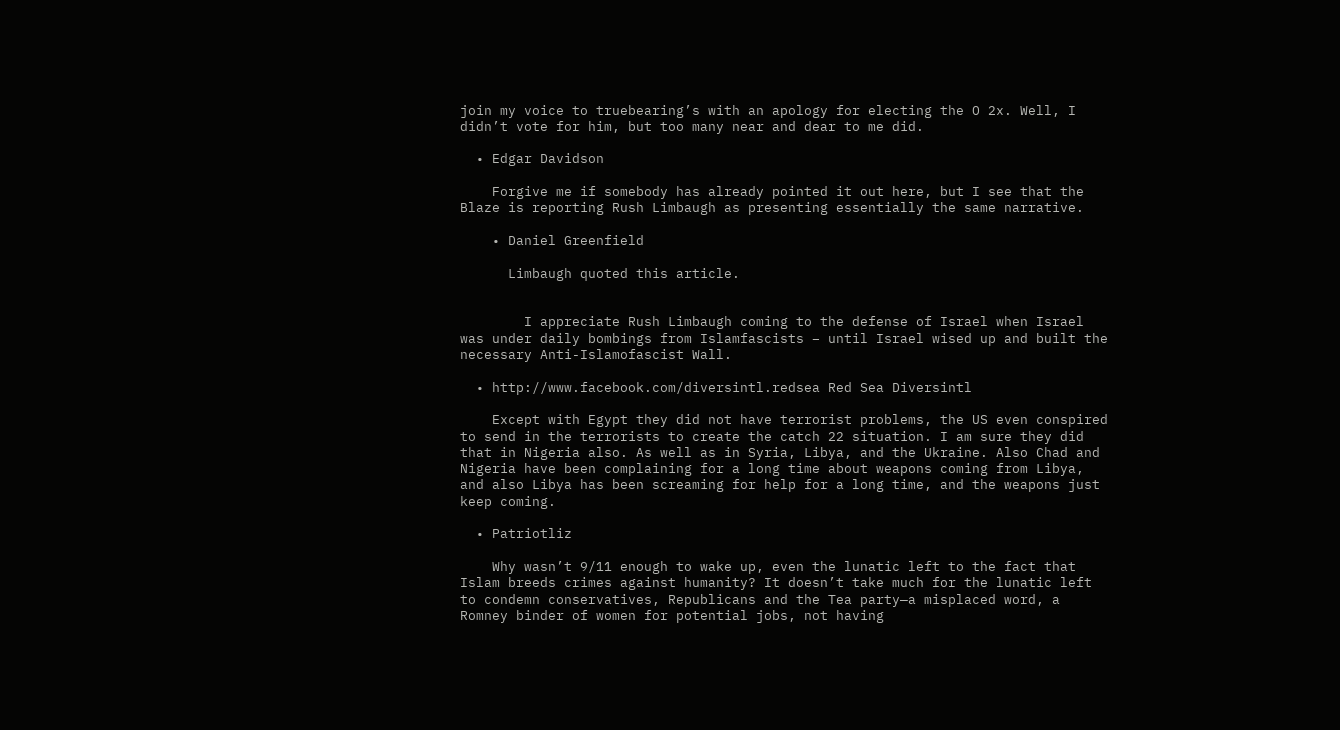join my voice to truebearing’s with an apology for electing the O 2x. Well, I didn’t vote for him, but too many near and dear to me did.

  • Edgar Davidson

    Forgive me if somebody has already pointed it out here, but I see that the Blaze is reporting Rush Limbaugh as presenting essentially the same narrative.

    • Daniel Greenfield

      Limbaugh quoted this article.


        I appreciate Rush Limbaugh coming to the defense of Israel when Israel was under daily bombings from Islamfascists – until Israel wised up and built the necessary Anti-Islamofascist Wall.

  • http://www.facebook.com/diversintl.redsea Red Sea Diversintl

    Except with Egypt they did not have terrorist problems, the US even conspired to send in the terrorists to create the catch 22 situation. I am sure they did that in Nigeria also. As well as in Syria, Libya, and the Ukraine. Also Chad and Nigeria have been complaining for a long time about weapons coming from Libya, and also Libya has been screaming for help for a long time, and the weapons just keep coming.

  • Patriotliz

    Why wasn’t 9/11 enough to wake up, even the lunatic left to the fact that Islam breeds crimes against humanity? It doesn’t take much for the lunatic left to condemn conservatives, Republicans and the Tea party—a misplaced word, a Romney binder of women for potential jobs, not having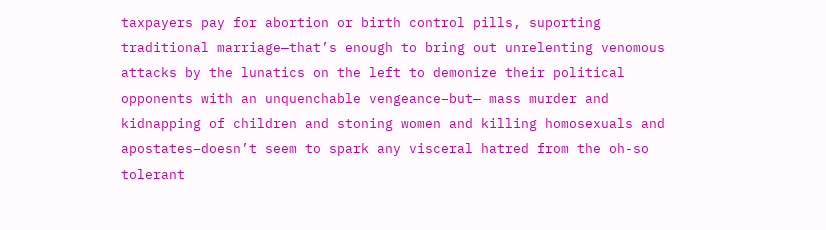taxpayers pay for abortion or birth control pills, suporting traditional marriage—that’s enough to bring out unrelenting venomous attacks by the lunatics on the left to demonize their political opponents with an unquenchable vengeance–but— mass murder and kidnapping of children and stoning women and killing homosexuals and apostates–doesn’t seem to spark any visceral hatred from the oh-so tolerant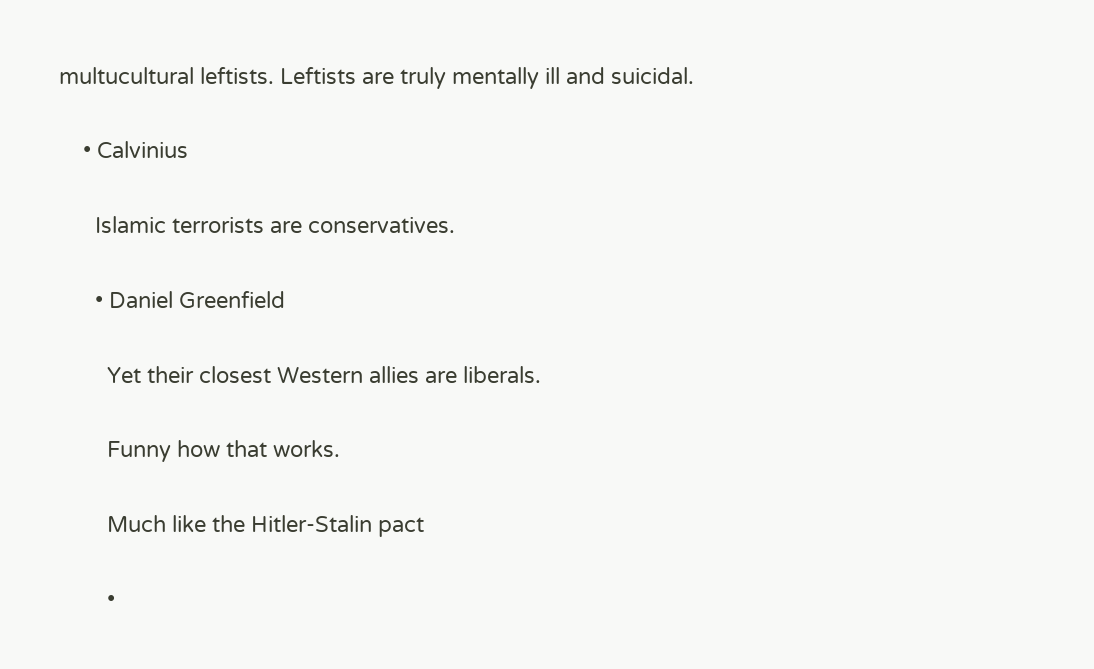multucultural leftists. Leftists are truly mentally ill and suicidal.

    • Calvinius

      Islamic terrorists are conservatives.

      • Daniel Greenfield

        Yet their closest Western allies are liberals.

        Funny how that works.

        Much like the Hitler-Stalin pact

        •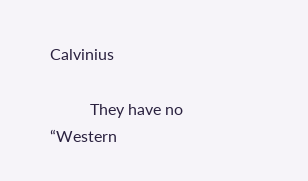Calvinius

          They have no “Western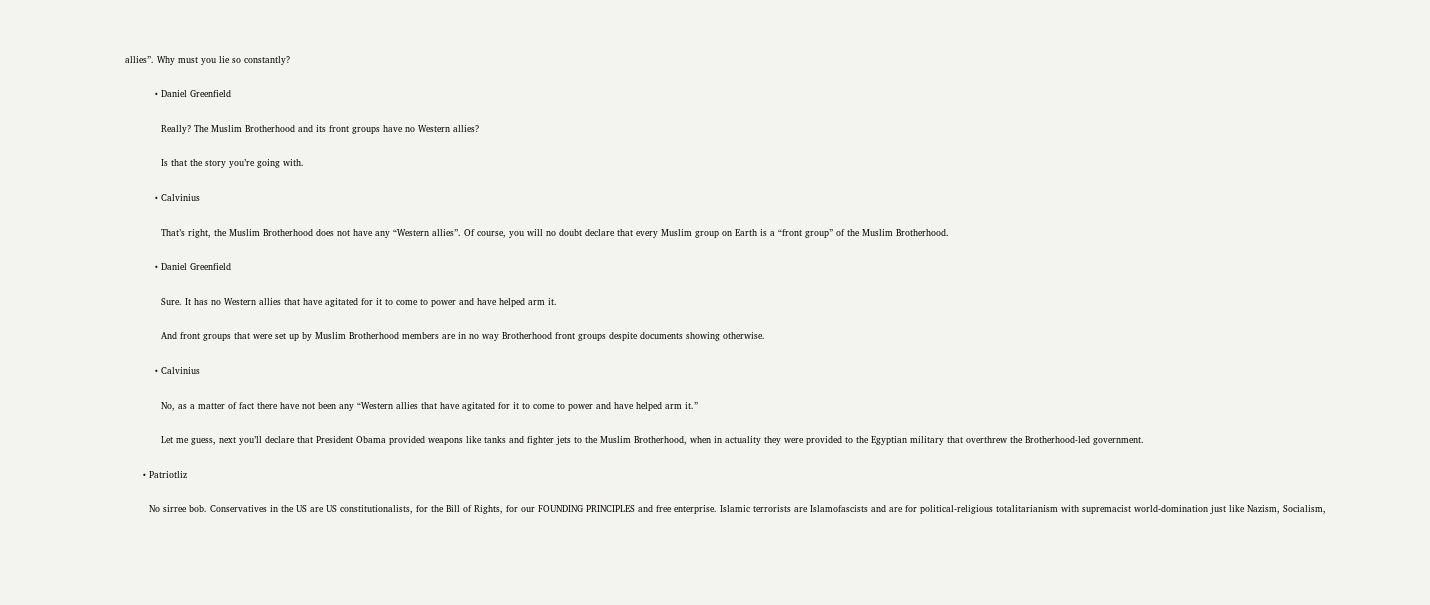allies”. Why must you lie so constantly?

          • Daniel Greenfield

            Really? The Muslim Brotherhood and its front groups have no Western allies?

            Is that the story you’re going with.

          • Calvinius

            That’s right, the Muslim Brotherhood does not have any “Western allies”. Of course, you will no doubt declare that every Muslim group on Earth is a “front group” of the Muslim Brotherhood.

          • Daniel Greenfield

            Sure. It has no Western allies that have agitated for it to come to power and have helped arm it.

            And front groups that were set up by Muslim Brotherhood members are in no way Brotherhood front groups despite documents showing otherwise.

          • Calvinius

            No, as a matter of fact there have not been any “Western allies that have agitated for it to come to power and have helped arm it.”

            Let me guess, next you’ll declare that President Obama provided weapons like tanks and fighter jets to the Muslim Brotherhood, when in actuality they were provided to the Egyptian military that overthrew the Brotherhood-led government.

      • Patriotliz

        No sirree bob. Conservatives in the US are US constitutionalists, for the Bill of Rights, for our FOUNDING PRINCIPLES and free enterprise. Islamic terrorists are Islamofascists and are for political-religious totalitarianism with supremacist world-domination just like Nazism, Socialism,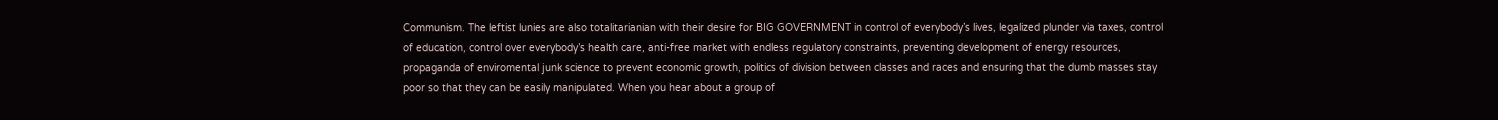Communism. The leftist lunies are also totalitarianian with their desire for BIG GOVERNMENT in control of everybody’s lives, legalized plunder via taxes, control of education, control over everybody’s health care, anti-free market with endless regulatory constraints, preventing development of energy resources, propaganda of enviromental junk science to prevent economic growth, politics of division between classes and races and ensuring that the dumb masses stay poor so that they can be easily manipulated. When you hear about a group of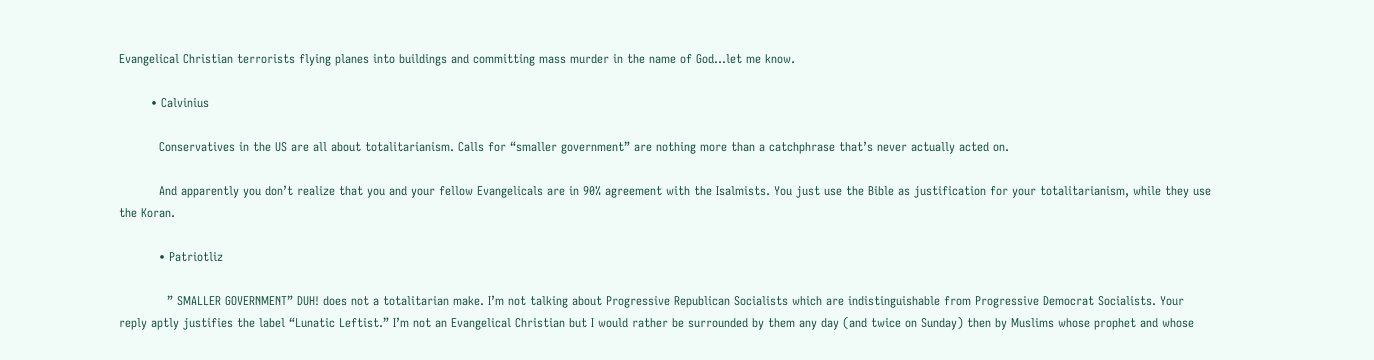Evangelical Christian terrorists flying planes into buildings and committing mass murder in the name of God…let me know.

        • Calvinius

          Conservatives in the US are all about totalitarianism. Calls for “smaller government” are nothing more than a catchphrase that’s never actually acted on.

          And apparently you don’t realize that you and your fellow Evangelicals are in 90% agreement with the Isalmists. You just use the Bible as justification for your totalitarianism, while they use the Koran.

          • Patriotliz

            ” SMALLER GOVERNMENT” DUH! does not a totalitarian make. I’m not talking about Progressive Republican Socialists which are indistinguishable from Progressive Democrat Socialists. Your reply aptly justifies the label “Lunatic Leftist.” I’m not an Evangelical Christian but I would rather be surrounded by them any day (and twice on Sunday) then by Muslims whose prophet and whose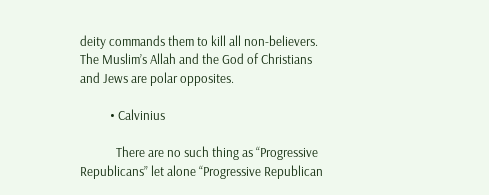deity commands them to kill all non-believers. The Muslim’s Allah and the God of Christians and Jews are polar opposites.

          • Calvinius

            There are no such thing as “Progressive Republicans” let alone “Progressive Republican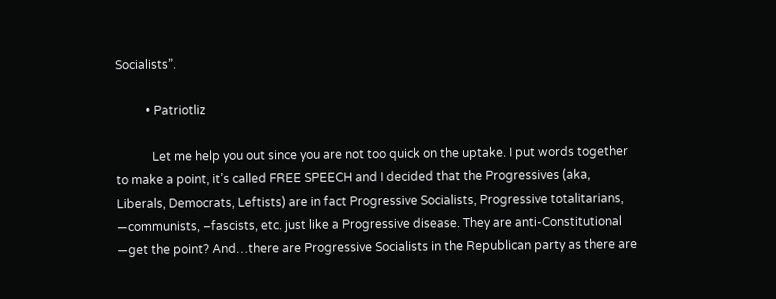Socialists”.

          • Patriotliz

            Let me help you out since you are not too quick on the uptake. I put words together to make a point, it’s called FREE SPEECH and I decided that the Progressives (aka, Liberals, Democrats, Leftists) are in fact Progressive Socialists, Progressive totalitarians, —communists, –fascists, etc. just like a Progressive disease. They are anti-Constitutional —get the point? And…there are Progressive Socialists in the Republican party as there are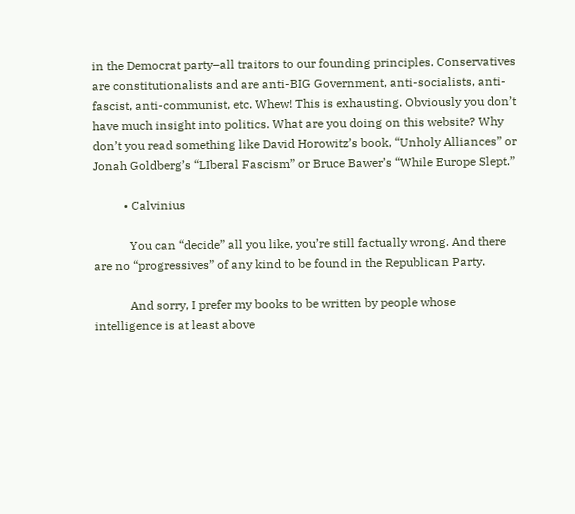in the Democrat party–all traitors to our founding principles. Conservatives are constitutionalists and are anti-BIG Government, anti-socialists, anti-fascist, anti-communist, etc. Whew! This is exhausting. Obviously you don’t have much insight into politics. What are you doing on this website? Why don’t you read something like David Horowitz’s book, “Unholy Alliances” or Jonah Goldberg’s “LIberal Fascism” or Bruce Bawer’s “While Europe Slept.”

          • Calvinius

            You can “decide” all you like, you’re still factually wrong. And there are no “progressives” of any kind to be found in the Republican Party.

            And sorry, I prefer my books to be written by people whose intelligence is at least above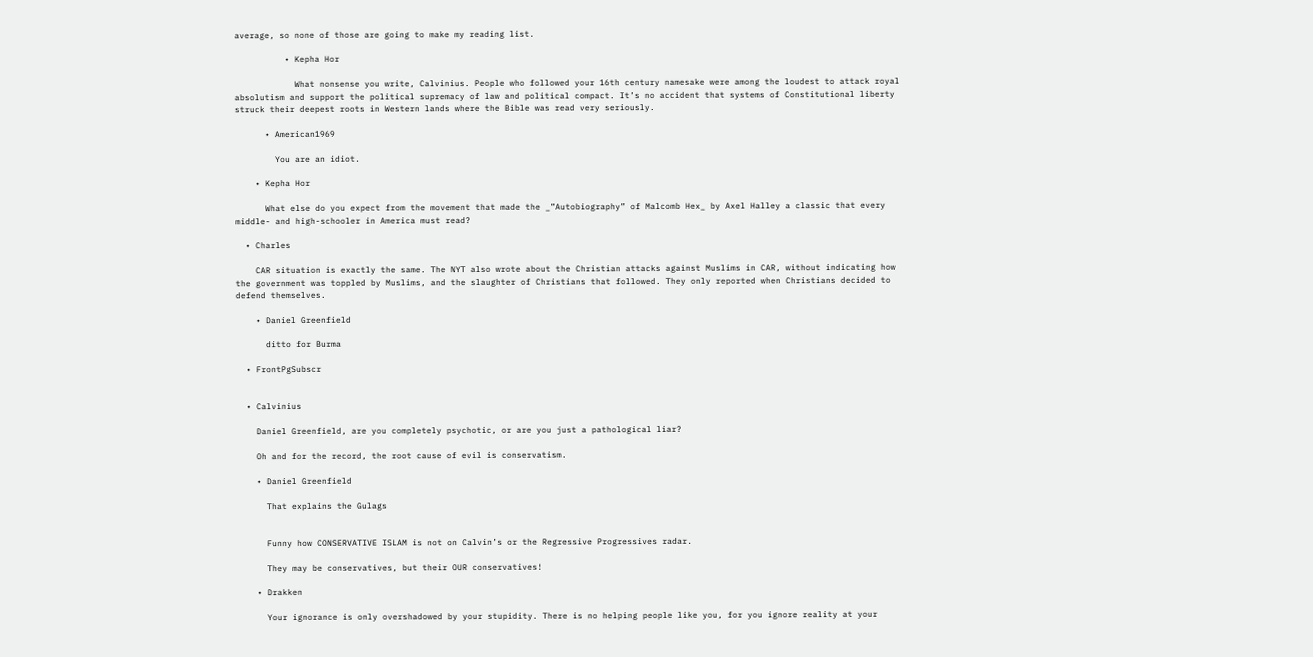average, so none of those are going to make my reading list.

          • Kepha Hor

            What nonsense you write, Calvinius. People who followed your 16th century namesake were among the loudest to attack royal absolutism and support the political supremacy of law and political compact. It’s no accident that systems of Constitutional liberty struck their deepest roots in Western lands where the Bible was read very seriously.

      • American1969

        You are an idiot.

    • Kepha Hor

      What else do you expect from the movement that made the _”Autobiography” of Malcomb Hex_ by Axel Halley a classic that every middle- and high-schooler in America must read?

  • Charles

    CAR situation is exactly the same. The NYT also wrote about the Christian attacks against Muslims in CAR, without indicating how the government was toppled by Muslims, and the slaughter of Christians that followed. They only reported when Christians decided to defend themselves.

    • Daniel Greenfield

      ditto for Burma

  • FrontPgSubscr


  • Calvinius

    Daniel Greenfield, are you completely psychotic, or are you just a pathological liar?

    Oh and for the record, the root cause of evil is conservatism.

    • Daniel Greenfield

      That explains the Gulags


      Funny how CONSERVATIVE ISLAM is not on Calvin’s or the Regressive Progressives radar.

      They may be conservatives, but their OUR conservatives!

    • Drakken

      Your ignorance is only overshadowed by your stupidity. There is no helping people like you, for you ignore reality at your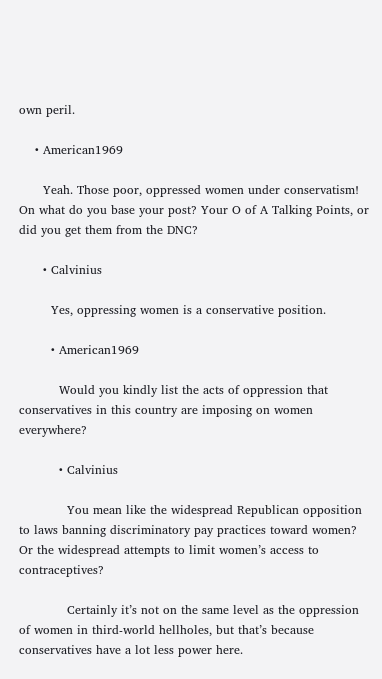own peril.

    • American1969

      Yeah. Those poor, oppressed women under conservatism! On what do you base your post? Your O of A Talking Points, or did you get them from the DNC?

      • Calvinius

        Yes, oppressing women is a conservative position.

        • American1969

          Would you kindly list the acts of oppression that conservatives in this country are imposing on women everywhere?

          • Calvinius

            You mean like the widespread Republican opposition to laws banning discriminatory pay practices toward women? Or the widespread attempts to limit women’s access to contraceptives?

            Certainly it’s not on the same level as the oppression of women in third-world hellholes, but that’s because conservatives have a lot less power here.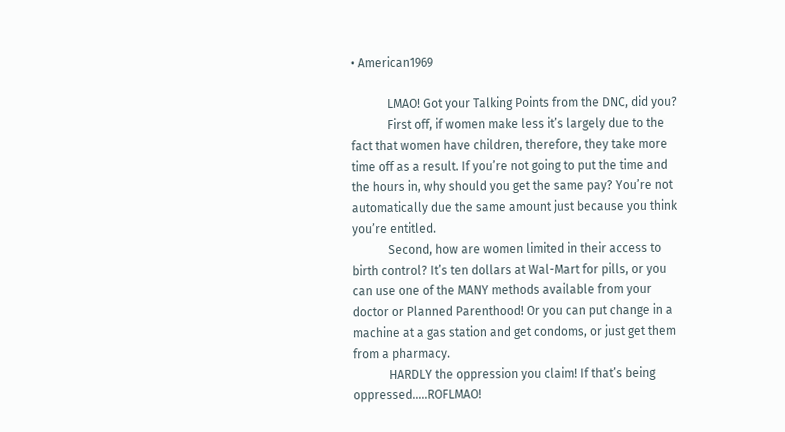• American1969

            LMAO! Got your Talking Points from the DNC, did you?
            First off, if women make less it’s largely due to the fact that women have children, therefore, they take more time off as a result. If you’re not going to put the time and the hours in, why should you get the same pay? You’re not automatically due the same amount just because you think you’re entitled.
            Second, how are women limited in their access to birth control? It’s ten dollars at Wal-Mart for pills, or you can use one of the MANY methods available from your doctor or Planned Parenthood! Or you can put change in a machine at a gas station and get condoms, or just get them from a pharmacy.
            HARDLY the oppression you claim! If that’s being oppressed…..ROFLMAO!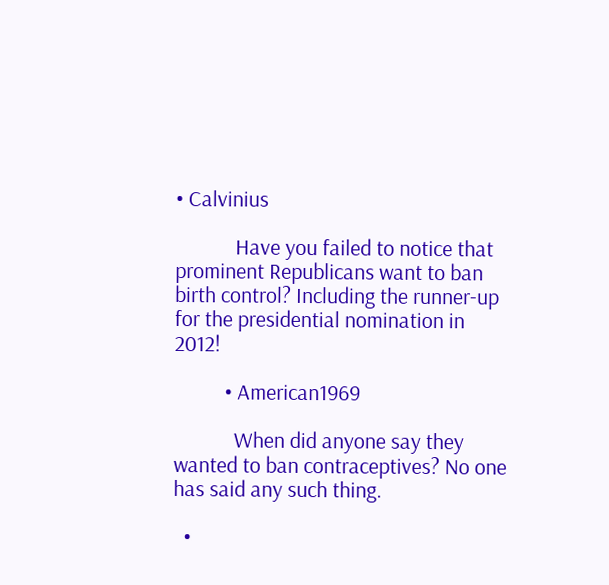• Calvinius

            Have you failed to notice that prominent Republicans want to ban birth control? Including the runner-up for the presidential nomination in 2012!

          • American1969

            When did anyone say they wanted to ban contraceptives? No one has said any such thing.

  •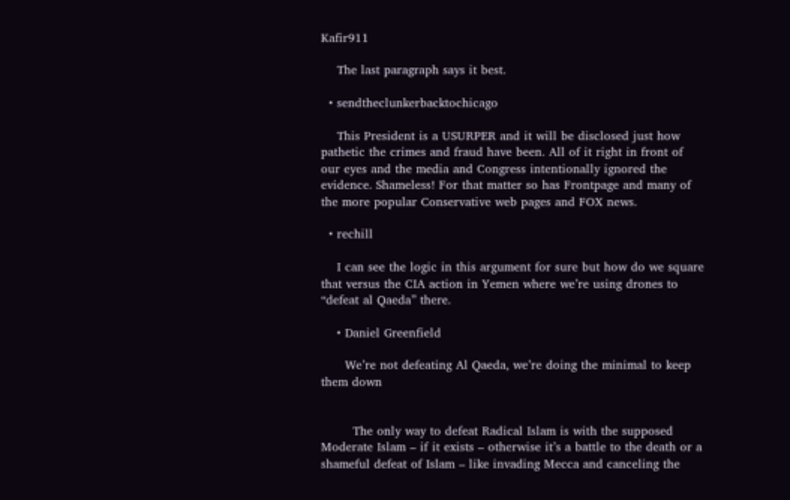Kafir911

    The last paragraph says it best.

  • sendtheclunkerbacktochicago

    This President is a USURPER and it will be disclosed just how pathetic the crimes and fraud have been. All of it right in front of our eyes and the media and Congress intentionally ignored the evidence. Shameless! For that matter so has Frontpage and many of the more popular Conservative web pages and FOX news.

  • rechill

    I can see the logic in this argument for sure but how do we square that versus the CIA action in Yemen where we’re using drones to “defeat al Qaeda” there.

    • Daniel Greenfield

      We’re not defeating Al Qaeda, we’re doing the minimal to keep them down


        The only way to defeat Radical Islam is with the supposed Moderate Islam – if it exists – otherwise it’s a battle to the death or a shameful defeat of Islam – like invading Mecca and canceling the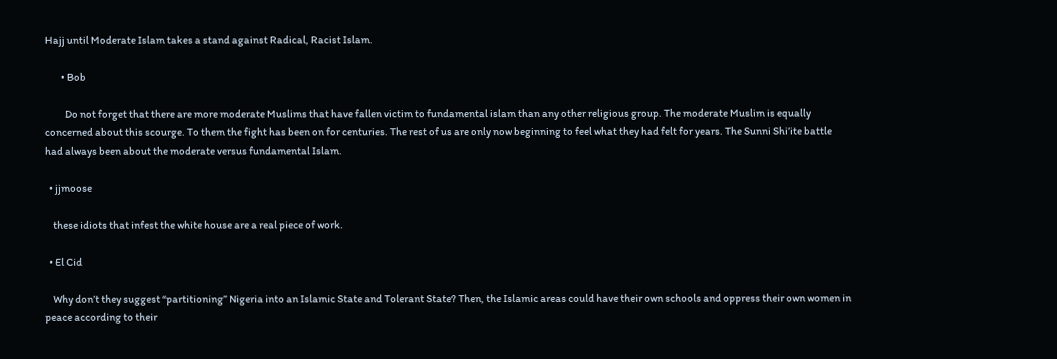Hajj until Moderate Islam takes a stand against Radical, Racist Islam.

        • Bob

          Do not forget that there are more moderate Muslims that have fallen victim to fundamental islam than any other religious group. The moderate Muslim is equally concerned about this scourge. To them the fight has been on for centuries. The rest of us are only now beginning to feel what they had felt for years. The Sunni Shi’ite battle had always been about the moderate versus fundamental Islam.

  • jjmoose

    these idiots that infest the white house are a real piece of work.

  • El Cid

    Why don’t they suggest “partitioning” Nigeria into an Islamic State and Tolerant State? Then, the Islamic areas could have their own schools and oppress their own women in peace according to their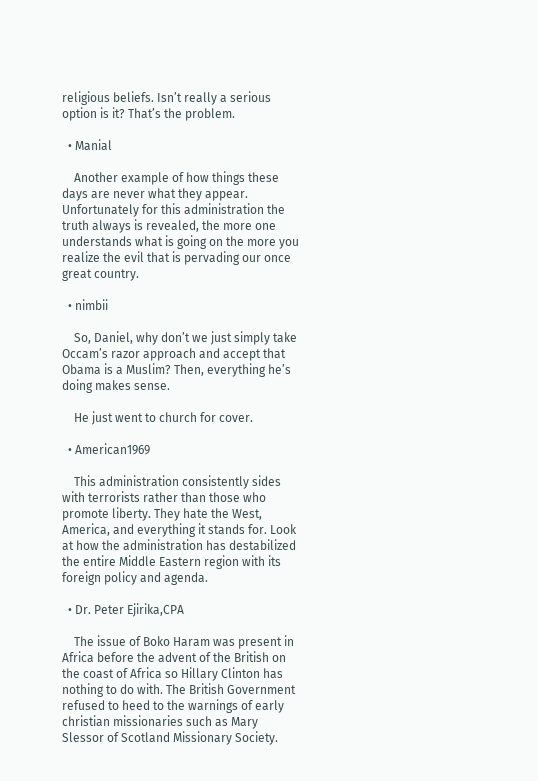religious beliefs. Isn’t really a serious option is it? That’s the problem.

  • Manial

    Another example of how things these days are never what they appear. Unfortunately for this administration the truth always is revealed, the more one understands what is going on the more you realize the evil that is pervading our once great country.

  • nimbii

    So, Daniel, why don’t we just simply take Occam’s razor approach and accept that Obama is a Muslim? Then, everything he’s doing makes sense.

    He just went to church for cover.

  • American1969

    This administration consistently sides with terrorists rather than those who promote liberty. They hate the West, America, and everything it stands for. Look at how the administration has destabilized the entire Middle Eastern region with its foreign policy and agenda.

  • Dr. Peter Ejirika,CPA

    The issue of Boko Haram was present in Africa before the advent of the British on the coast of Africa so Hillary Clinton has nothing to do with. The British Government refused to heed to the warnings of early christian missionaries such as Mary Slessor of Scotland Missionary Society.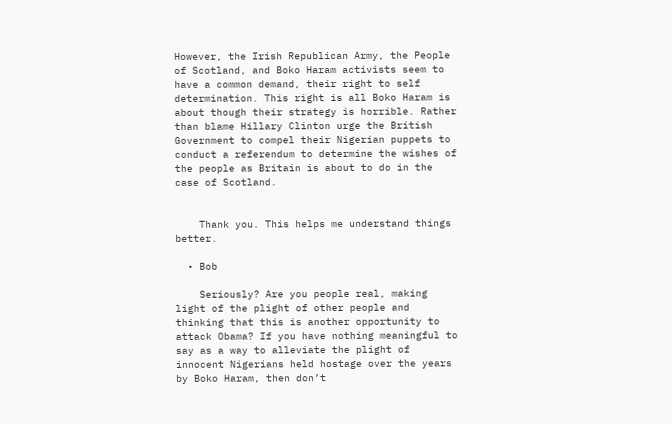However, the Irish Republican Army, the People of Scotland, and Boko Haram activists seem to have a common demand, their right to self determination. This right is all Boko Haram is about though their strategy is horrible. Rather than blame Hillary Clinton urge the British Government to compel their Nigerian puppets to conduct a referendum to determine the wishes of the people as Britain is about to do in the case of Scotland.


    Thank you. This helps me understand things better.

  • Bob

    Seriously? Are you people real, making light of the plight of other people and thinking that this is another opportunity to attack Obama? If you have nothing meaningful to say as a way to alleviate the plight of innocent Nigerians held hostage over the years by Boko Haram, then don’t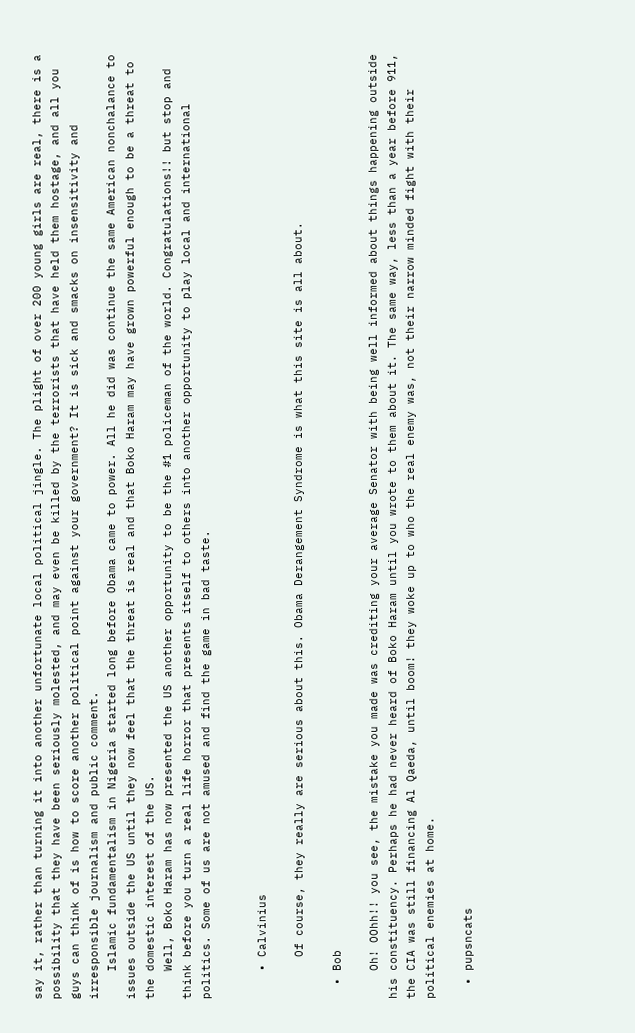say it, rather than turning it into another unfortunate local political jingle. The plight of over 200 young girls are real, there is a possibility that they have been seriously molested, and may even be killed by the terrorists that have held them hostage, and all you guys can think of is how to score another political point against your government? It is sick and smacks on insensitivity and irresponsible journalism and public comment.
    Islamic fundamentalism in Nigeria started long before Obama came to power. All he did was continue the same American nonchalance to issues outside the US until they now feel that the threat is real and that Boko Haram may have grown powerful enough to be a threat to the domestic interest of the US.
    Well, Boko Haram has now presented the US another opportunity to be the #1 policeman of the world. Congratulations!! but stop and think before you turn a real life horror that presents itself to others into another opportunity to play local and international politics. Some of us are not amused and find the game in bad taste.


    • Calvinius

      Of course, they really are serious about this. Obama Derangement Syndrome is what this site is all about.

  • Bob

    Oh! OOhh!! you see, the mistake you made was crediting your average Senator with being well informed about things happening outside his constituency. Perhaps he had never heard of Boko Haram until you wrote to them about it. The same way, less than a year before 911, the CIA was still financing Al Qaeda, until boom! they woke up to who the real enemy was, not their narrow minded fight with their political enemies at home.

  • pupsncats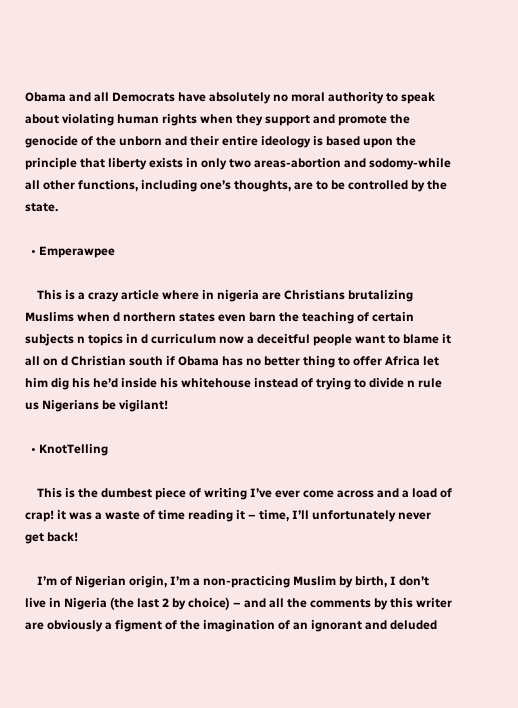Obama and all Democrats have absolutely no moral authority to speak about violating human rights when they support and promote the genocide of the unborn and their entire ideology is based upon the principle that liberty exists in only two areas-abortion and sodomy-while all other functions, including one’s thoughts, are to be controlled by the state.

  • Emperawpee

    This is a crazy article where in nigeria are Christians brutalizing Muslims when d northern states even barn the teaching of certain subjects n topics in d curriculum now a deceitful people want to blame it all on d Christian south if Obama has no better thing to offer Africa let him dig his he’d inside his whitehouse instead of trying to divide n rule us Nigerians be vigilant!

  • KnotTelling

    This is the dumbest piece of writing I’ve ever come across and a load of crap! it was a waste of time reading it – time, I’ll unfortunately never get back!

    I’m of Nigerian origin, I’m a non-practicing Muslim by birth, I don’t live in Nigeria (the last 2 by choice) – and all the comments by this writer are obviously a figment of the imagination of an ignorant and deluded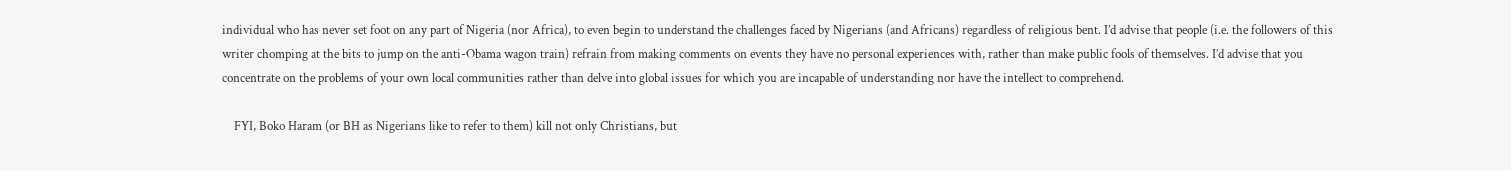individual who has never set foot on any part of Nigeria (nor Africa), to even begin to understand the challenges faced by Nigerians (and Africans) regardless of religious bent. I’d advise that people (i.e. the followers of this writer chomping at the bits to jump on the anti-Obama wagon train) refrain from making comments on events they have no personal experiences with, rather than make public fools of themselves. I’d advise that you concentrate on the problems of your own local communities rather than delve into global issues for which you are incapable of understanding nor have the intellect to comprehend.

    FYI, Boko Haram (or BH as Nigerians like to refer to them) kill not only Christians, but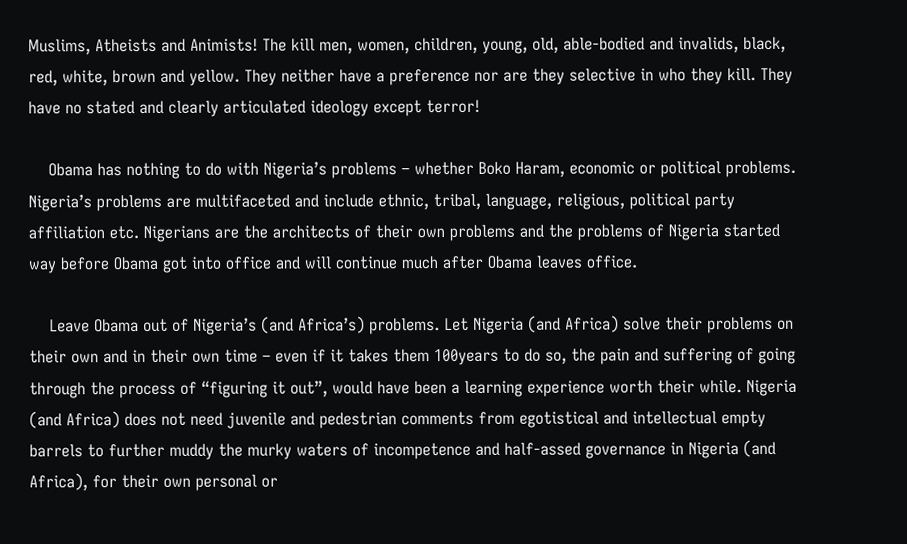Muslims, Atheists and Animists! The kill men, women, children, young, old, able-bodied and invalids, black, red, white, brown and yellow. They neither have a preference nor are they selective in who they kill. They have no stated and clearly articulated ideology except terror!

    Obama has nothing to do with Nigeria’s problems – whether Boko Haram, economic or political problems. Nigeria’s problems are multifaceted and include ethnic, tribal, language, religious, political party affiliation etc. Nigerians are the architects of their own problems and the problems of Nigeria started way before Obama got into office and will continue much after Obama leaves office.

    Leave Obama out of Nigeria’s (and Africa’s) problems. Let Nigeria (and Africa) solve their problems on their own and in their own time – even if it takes them 100years to do so, the pain and suffering of going through the process of “figuring it out”, would have been a learning experience worth their while. Nigeria (and Africa) does not need juvenile and pedestrian comments from egotistical and intellectual empty barrels to further muddy the murky waters of incompetence and half-assed governance in Nigeria (and Africa), for their own personal or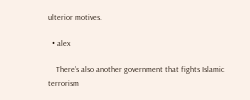ulterior motives.

  • alex

    There’s also another government that fights Islamic terrorism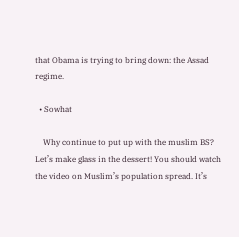that Obama is trying to bring down: the Assad regime.

  • Sowhat

    Why continue to put up with the muslim BS? Let’s make glass in the dessert! You should watch the video on Muslim’s population spread. It’s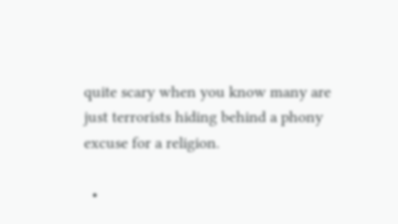quite scary when you know many are just terrorists hiding behind a phony excuse for a religion.

  •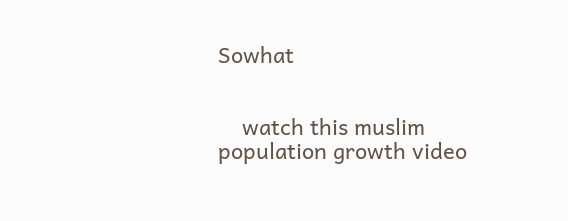Sowhat


    watch this muslim population growth video